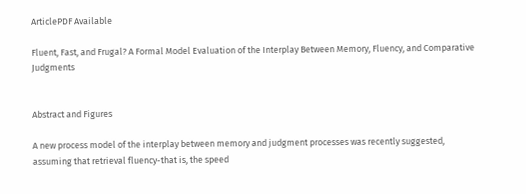ArticlePDF Available

Fluent, Fast, and Frugal? A Formal Model Evaluation of the Interplay Between Memory, Fluency, and Comparative Judgments


Abstract and Figures

A new process model of the interplay between memory and judgment processes was recently suggested, assuming that retrieval fluency-that is, the speed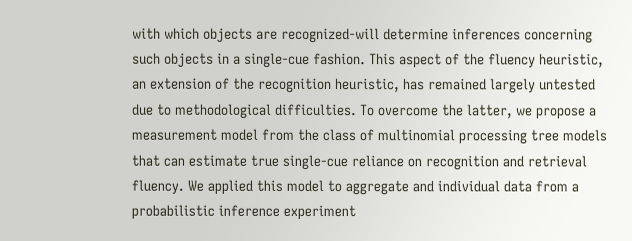with which objects are recognized-will determine inferences concerning such objects in a single-cue fashion. This aspect of the fluency heuristic, an extension of the recognition heuristic, has remained largely untested due to methodological difficulties. To overcome the latter, we propose a measurement model from the class of multinomial processing tree models that can estimate true single-cue reliance on recognition and retrieval fluency. We applied this model to aggregate and individual data from a probabilistic inference experiment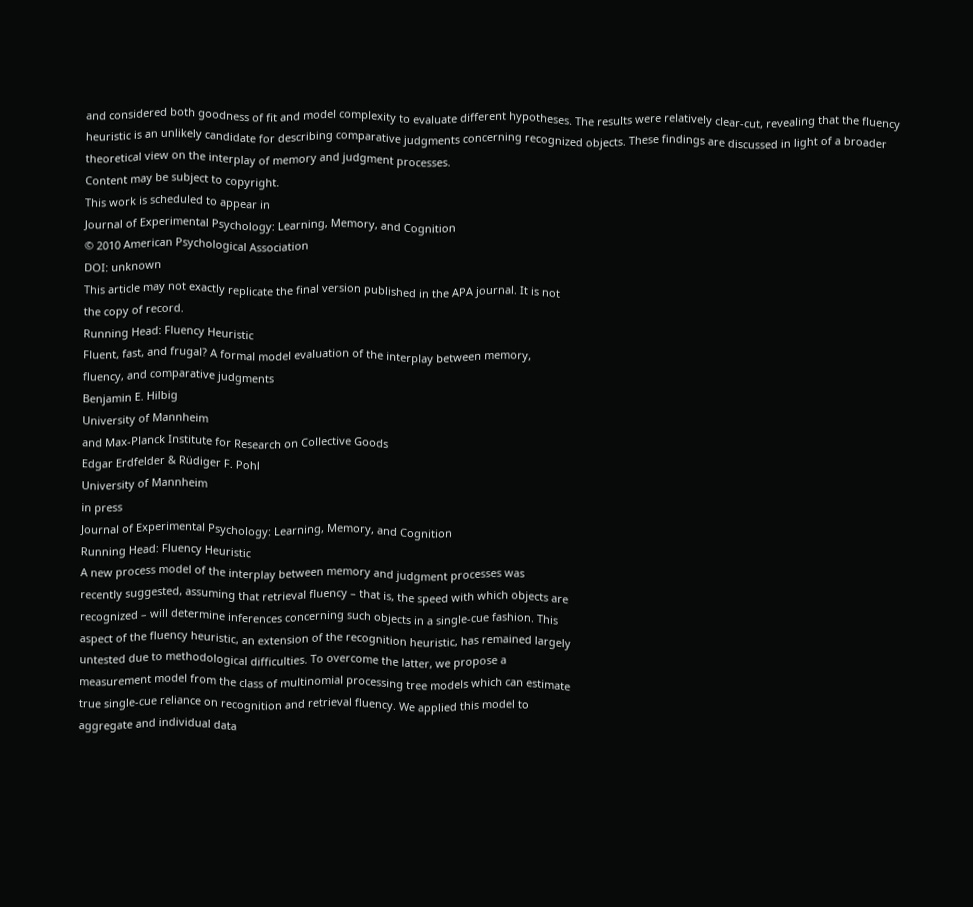and considered both goodness of fit and model complexity to evaluate different hypotheses. The results were relatively clear-cut, revealing that the fluency heuristic is an unlikely candidate for describing comparative judgments concerning recognized objects. These findings are discussed in light of a broader theoretical view on the interplay of memory and judgment processes.
Content may be subject to copyright.
This work is scheduled to appear in
Journal of Experimental Psychology: Learning, Memory, and Cognition
© 2010 American Psychological Association
DOI: unknown
This article may not exactly replicate the final version published in the APA journal. It is not
the copy of record.
Running Head: Fluency Heuristic
Fluent, fast, and frugal? A formal model evaluation of the interplay between memory,
fluency, and comparative judgments
Benjamin E. Hilbig
University of Mannheim
and Max-Planck Institute for Research on Collective Goods
Edgar Erdfelder & Rüdiger F. Pohl
University of Mannheim
in press
Journal of Experimental Psychology: Learning, Memory, and Cognition
Running Head: Fluency Heuristic
A new process model of the interplay between memory and judgment processes was
recently suggested, assuming that retrieval fluency – that is, the speed with which objects are
recognized – will determine inferences concerning such objects in a single-cue fashion. This
aspect of the fluency heuristic, an extension of the recognition heuristic, has remained largely
untested due to methodological difficulties. To overcome the latter, we propose a
measurement model from the class of multinomial processing tree models which can estimate
true single-cue reliance on recognition and retrieval fluency. We applied this model to
aggregate and individual data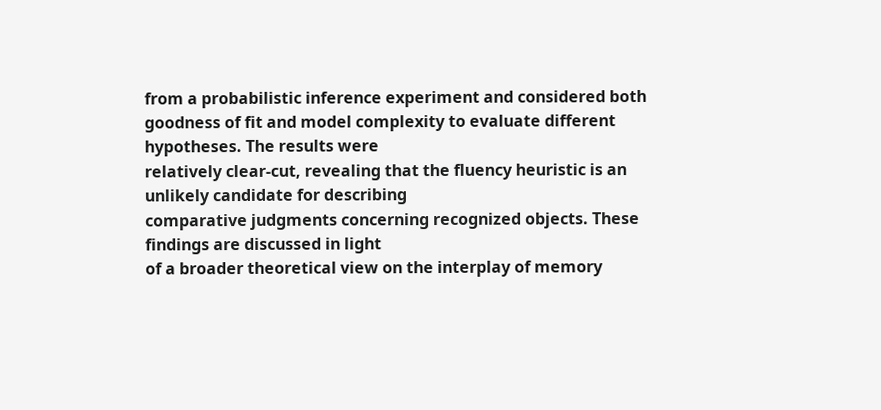from a probabilistic inference experiment and considered both
goodness of fit and model complexity to evaluate different hypotheses. The results were
relatively clear-cut, revealing that the fluency heuristic is an unlikely candidate for describing
comparative judgments concerning recognized objects. These findings are discussed in light
of a broader theoretical view on the interplay of memory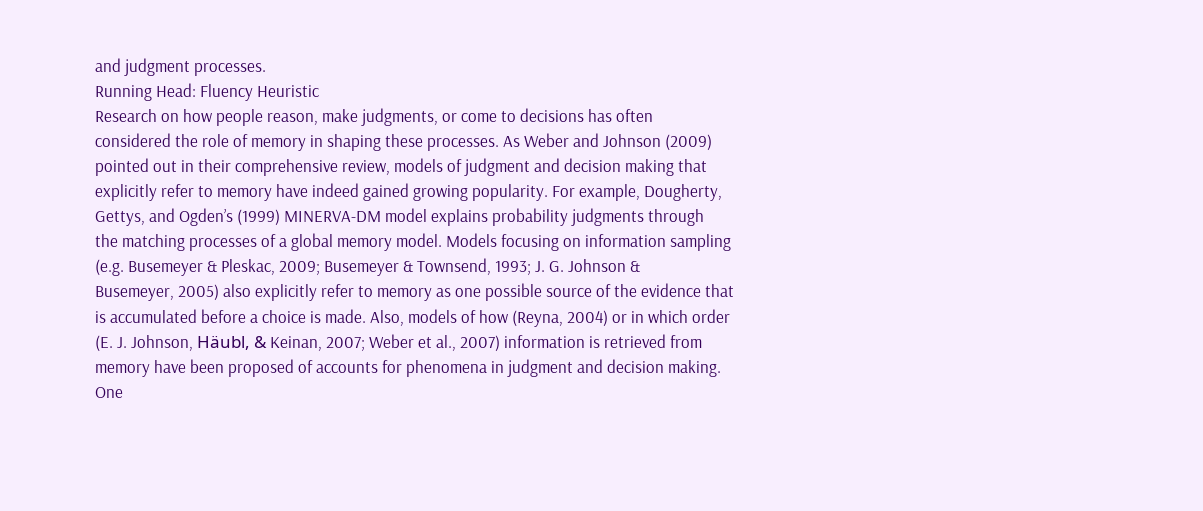and judgment processes.
Running Head: Fluency Heuristic
Research on how people reason, make judgments, or come to decisions has often
considered the role of memory in shaping these processes. As Weber and Johnson (2009)
pointed out in their comprehensive review, models of judgment and decision making that
explicitly refer to memory have indeed gained growing popularity. For example, Dougherty,
Gettys, and Ogden’s (1999) MINERVA-DM model explains probability judgments through
the matching processes of a global memory model. Models focusing on information sampling
(e.g. Busemeyer & Pleskac, 2009; Busemeyer & Townsend, 1993; J. G. Johnson &
Busemeyer, 2005) also explicitly refer to memory as one possible source of the evidence that
is accumulated before a choice is made. Also, models of how (Reyna, 2004) or in which order
(E. J. Johnson, Häubl, & Keinan, 2007; Weber et al., 2007) information is retrieved from
memory have been proposed of accounts for phenomena in judgment and decision making.
One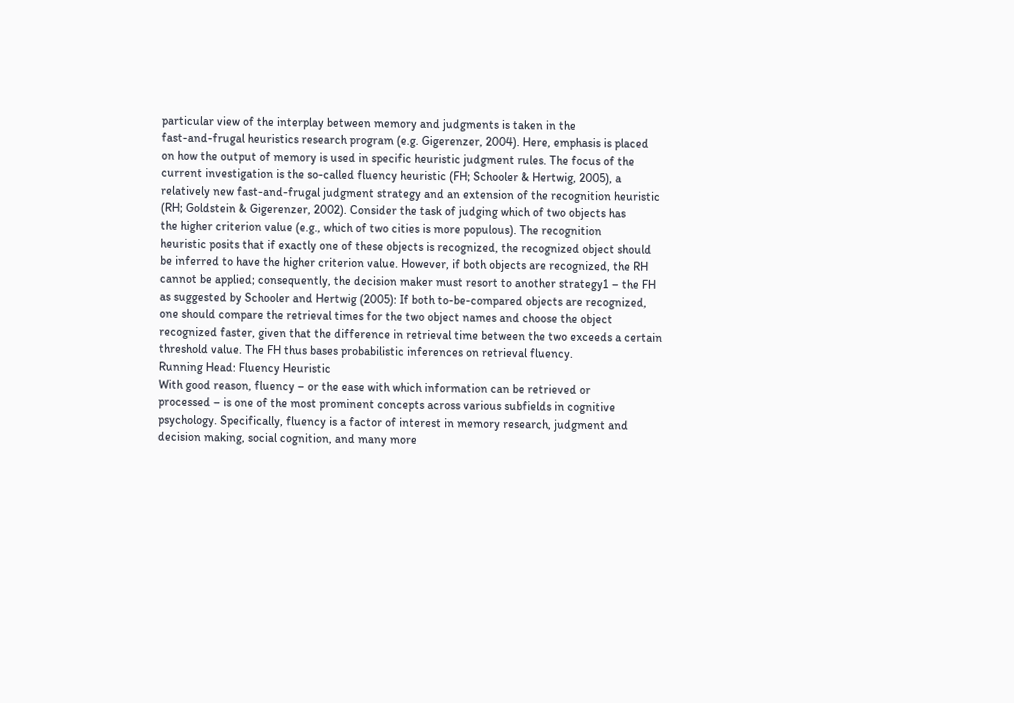particular view of the interplay between memory and judgments is taken in the
fast-and-frugal heuristics research program (e.g. Gigerenzer, 2004). Here, emphasis is placed
on how the output of memory is used in specific heuristic judgment rules. The focus of the
current investigation is the so-called fluency heuristic (FH; Schooler & Hertwig, 2005), a
relatively new fast-and-frugal judgment strategy and an extension of the recognition heuristic
(RH; Goldstein & Gigerenzer, 2002). Consider the task of judging which of two objects has
the higher criterion value (e.g., which of two cities is more populous). The recognition
heuristic posits that if exactly one of these objects is recognized, the recognized object should
be inferred to have the higher criterion value. However, if both objects are recognized, the RH
cannot be applied; consequently, the decision maker must resort to another strategy1 – the FH
as suggested by Schooler and Hertwig (2005): If both to-be-compared objects are recognized,
one should compare the retrieval times for the two object names and choose the object
recognized faster, given that the difference in retrieval time between the two exceeds a certain
threshold value. The FH thus bases probabilistic inferences on retrieval fluency.
Running Head: Fluency Heuristic
With good reason, fluency – or the ease with which information can be retrieved or
processed – is one of the most prominent concepts across various subfields in cognitive
psychology. Specifically, fluency is a factor of interest in memory research, judgment and
decision making, social cognition, and many more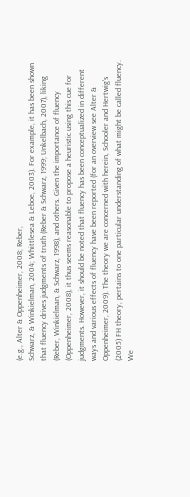(e.g., Alter & Oppenheimer, 2008; Reber,
Schwarz, & Winkielman, 2004; Whittlesea & Leboe, 2003). For example, it has been shown
that fluency drives judgments of truth (Reber & Schwarz, 1999; Unkelbach, 2007), liking
(Reber, Winkielman, & Schwarz, 1998), and others. Given the importance of fluency
(Oppenheimer, 2008), it thus seems reasonable to propose a heuristic using this cue for
judgments. However, it should be noted that fluency has been conceptualized in different
ways and various effects of fluency have been reported (for an overview see Alter &
Oppenheimer, 2009). The theory we are concerned with herein, Schooler and Hertwig's
(2005) FH theory, pertains to one particular understanding of what might be called fluency.
We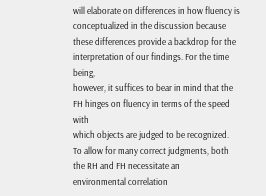will elaborate on differences in how fluency is conceptualized in the discussion because
these differences provide a backdrop for the interpretation of our findings. For the time being,
however, it suffices to bear in mind that the FH hinges on fluency in terms of the speed with
which objects are judged to be recognized.
To allow for many correct judgments, both the RH and FH necessitate an
environmental correlation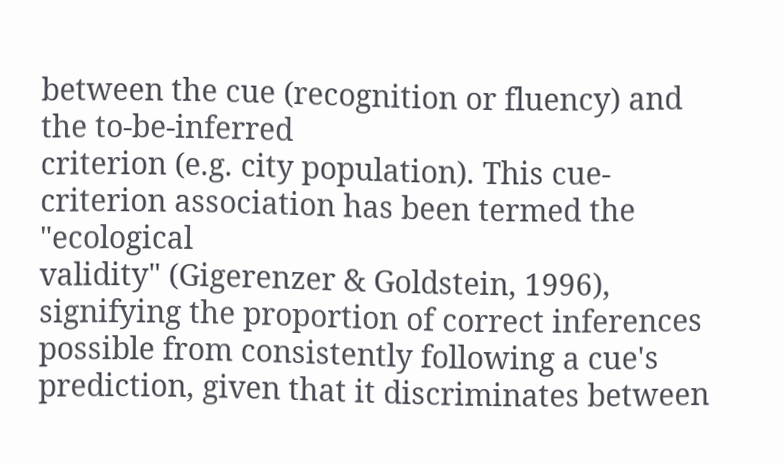between the cue (recognition or fluency) and the to-be-inferred
criterion (e.g. city population). This cue-criterion association has been termed the "ecological
validity" (Gigerenzer & Goldstein, 1996), signifying the proportion of correct inferences
possible from consistently following a cue's prediction, given that it discriminates between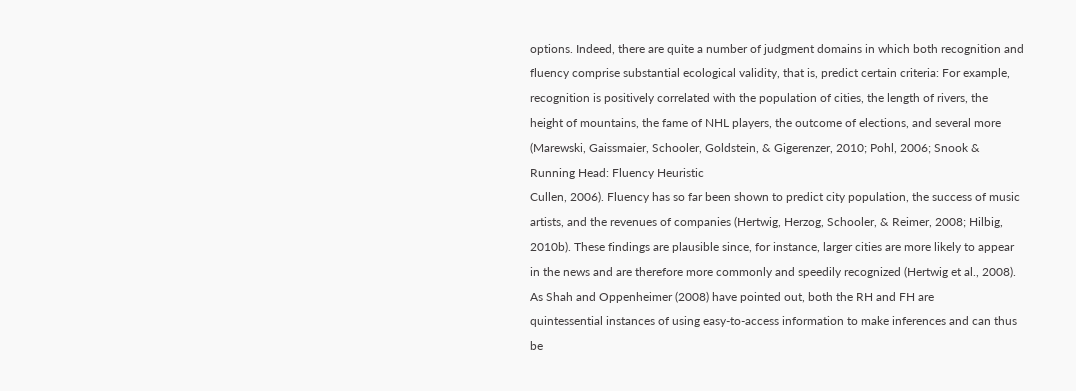options. Indeed, there are quite a number of judgment domains in which both recognition and
fluency comprise substantial ecological validity, that is, predict certain criteria: For example,
recognition is positively correlated with the population of cities, the length of rivers, the
height of mountains, the fame of NHL players, the outcome of elections, and several more
(Marewski, Gaissmaier, Schooler, Goldstein, & Gigerenzer, 2010; Pohl, 2006; Snook &
Running Head: Fluency Heuristic
Cullen, 2006). Fluency has so far been shown to predict city population, the success of music
artists, and the revenues of companies (Hertwig, Herzog, Schooler, & Reimer, 2008; Hilbig,
2010b). These findings are plausible since, for instance, larger cities are more likely to appear
in the news and are therefore more commonly and speedily recognized (Hertwig et al., 2008).
As Shah and Oppenheimer (2008) have pointed out, both the RH and FH are
quintessential instances of using easy-to-access information to make inferences and can thus
be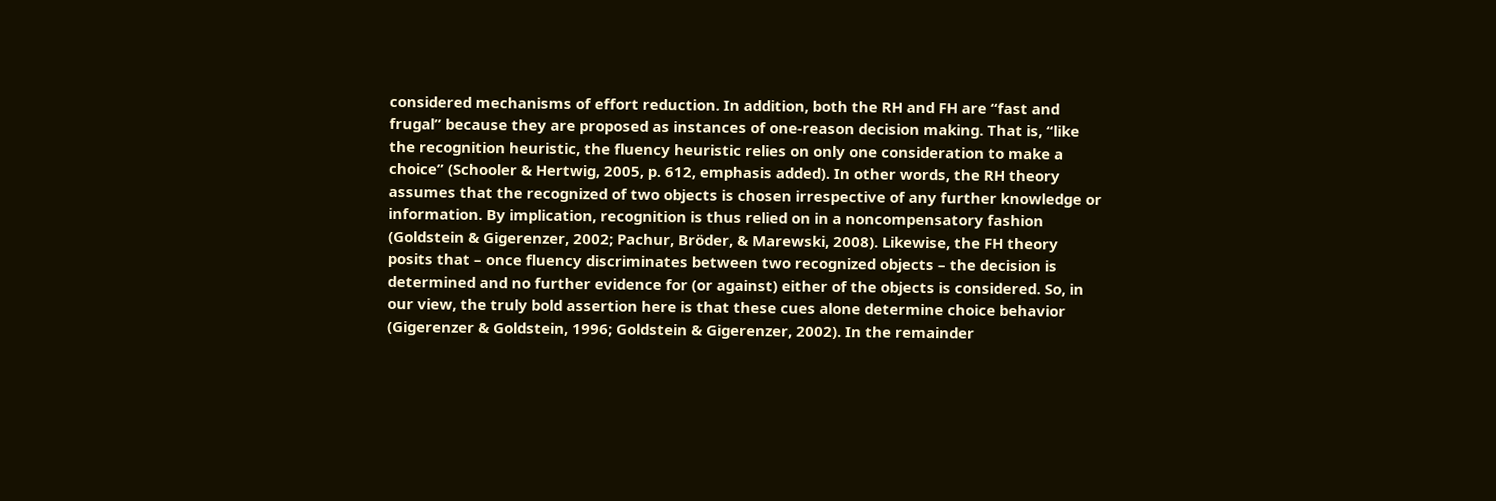considered mechanisms of effort reduction. In addition, both the RH and FH are “fast and
frugal” because they are proposed as instances of one-reason decision making. That is, “like
the recognition heuristic, the fluency heuristic relies on only one consideration to make a
choice” (Schooler & Hertwig, 2005, p. 612, emphasis added). In other words, the RH theory
assumes that the recognized of two objects is chosen irrespective of any further knowledge or
information. By implication, recognition is thus relied on in a noncompensatory fashion
(Goldstein & Gigerenzer, 2002; Pachur, Bröder, & Marewski, 2008). Likewise, the FH theory
posits that – once fluency discriminates between two recognized objects – the decision is
determined and no further evidence for (or against) either of the objects is considered. So, in
our view, the truly bold assertion here is that these cues alone determine choice behavior
(Gigerenzer & Goldstein, 1996; Goldstein & Gigerenzer, 2002). In the remainder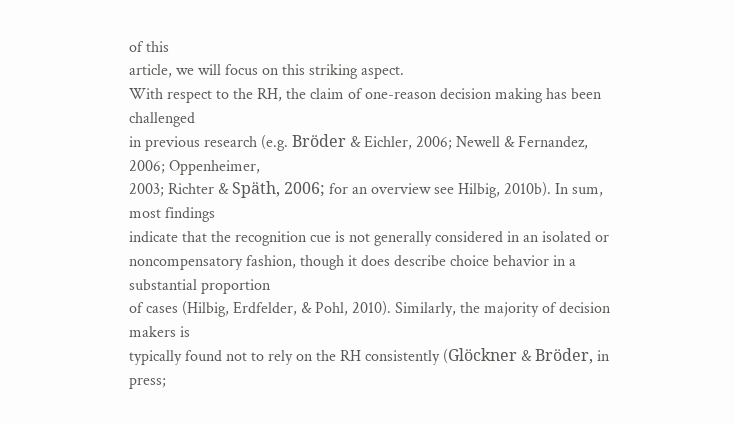of this
article, we will focus on this striking aspect.
With respect to the RH, the claim of one-reason decision making has been challenged
in previous research (e.g. Bröder & Eichler, 2006; Newell & Fernandez, 2006; Oppenheimer,
2003; Richter & Späth, 2006; for an overview see Hilbig, 2010b). In sum, most findings
indicate that the recognition cue is not generally considered in an isolated or
noncompensatory fashion, though it does describe choice behavior in a substantial proportion
of cases (Hilbig, Erdfelder, & Pohl, 2010). Similarly, the majority of decision makers is
typically found not to rely on the RH consistently (Glöckner & Bröder, in press;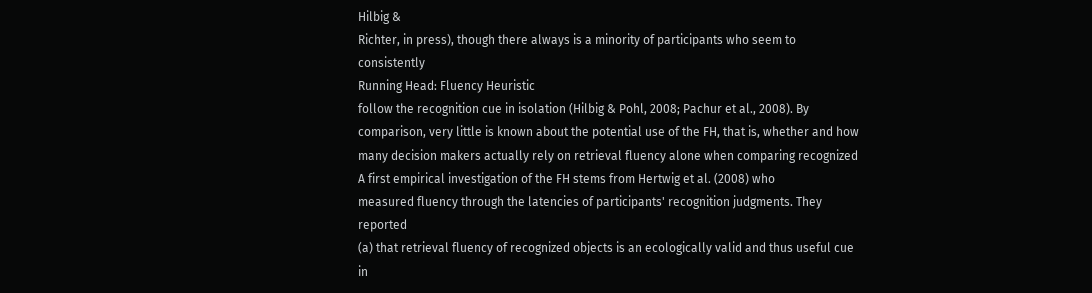Hilbig &
Richter, in press), though there always is a minority of participants who seem to consistently
Running Head: Fluency Heuristic
follow the recognition cue in isolation (Hilbig & Pohl, 2008; Pachur et al., 2008). By
comparison, very little is known about the potential use of the FH, that is, whether and how
many decision makers actually rely on retrieval fluency alone when comparing recognized
A first empirical investigation of the FH stems from Hertwig et al. (2008) who
measured fluency through the latencies of participants' recognition judgments. They reported
(a) that retrieval fluency of recognized objects is an ecologically valid and thus useful cue in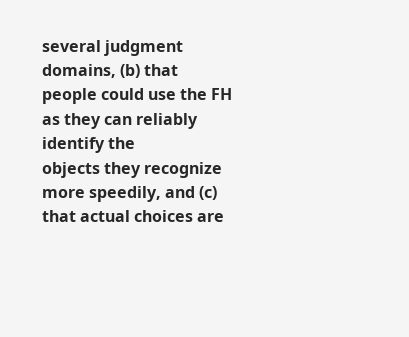several judgment domains, (b) that people could use the FH as they can reliably identify the
objects they recognize more speedily, and (c) that actual choices are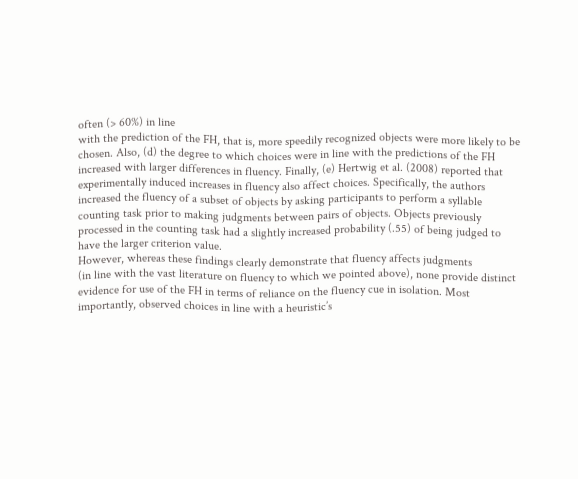often (> 60%) in line
with the prediction of the FH, that is, more speedily recognized objects were more likely to be
chosen. Also, (d) the degree to which choices were in line with the predictions of the FH
increased with larger differences in fluency. Finally, (e) Hertwig et al. (2008) reported that
experimentally induced increases in fluency also affect choices. Specifically, the authors
increased the fluency of a subset of objects by asking participants to perform a syllable
counting task prior to making judgments between pairs of objects. Objects previously
processed in the counting task had a slightly increased probability (.55) of being judged to
have the larger criterion value.
However, whereas these findings clearly demonstrate that fluency affects judgments
(in line with the vast literature on fluency to which we pointed above), none provide distinct
evidence for use of the FH in terms of reliance on the fluency cue in isolation. Most
importantly, observed choices in line with a heuristic’s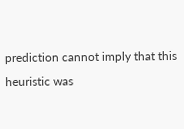prediction cannot imply that this
heuristic was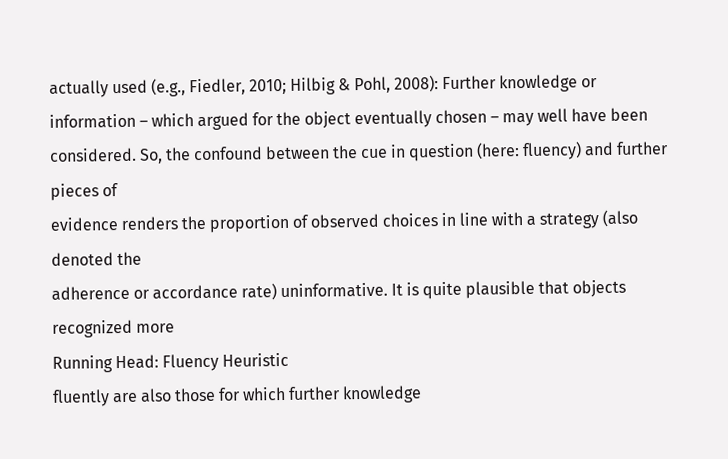actually used (e.g., Fiedler, 2010; Hilbig & Pohl, 2008): Further knowledge or
information – which argued for the object eventually chosen – may well have been
considered. So, the confound between the cue in question (here: fluency) and further pieces of
evidence renders the proportion of observed choices in line with a strategy (also denoted the
adherence or accordance rate) uninformative. It is quite plausible that objects recognized more
Running Head: Fluency Heuristic
fluently are also those for which further knowledge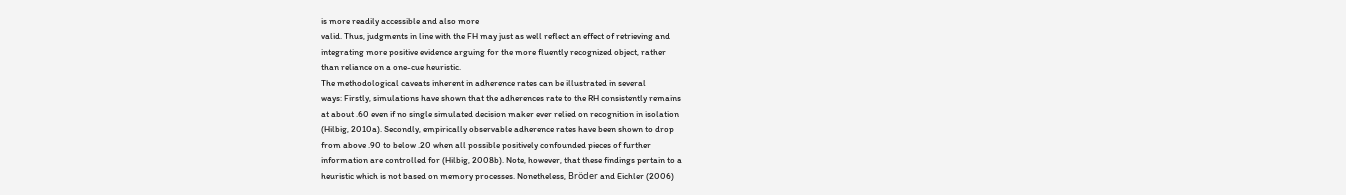is more readily accessible and also more
valid. Thus, judgments in line with the FH may just as well reflect an effect of retrieving and
integrating more positive evidence arguing for the more fluently recognized object, rather
than reliance on a one-cue heuristic.
The methodological caveats inherent in adherence rates can be illustrated in several
ways: Firstly, simulations have shown that the adherences rate to the RH consistently remains
at about .60 even if no single simulated decision maker ever relied on recognition in isolation
(Hilbig, 2010a). Secondly, empirically observable adherence rates have been shown to drop
from above .90 to below .20 when all possible positively confounded pieces of further
information are controlled for (Hilbig, 2008b). Note, however, that these findings pertain to a
heuristic which is not based on memory processes. Nonetheless, Bröder and Eichler (2006)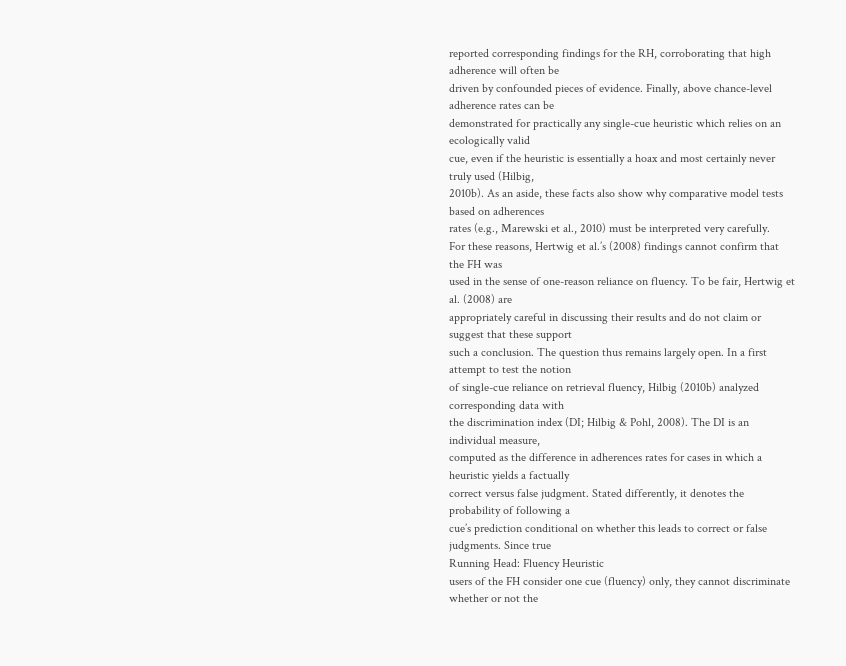reported corresponding findings for the RH, corroborating that high adherence will often be
driven by confounded pieces of evidence. Finally, above chance-level adherence rates can be
demonstrated for practically any single-cue heuristic which relies on an ecologically valid
cue, even if the heuristic is essentially a hoax and most certainly never truly used (Hilbig,
2010b). As an aside, these facts also show why comparative model tests based on adherences
rates (e.g., Marewski et al., 2010) must be interpreted very carefully.
For these reasons, Hertwig et al.’s (2008) findings cannot confirm that the FH was
used in the sense of one-reason reliance on fluency. To be fair, Hertwig et al. (2008) are
appropriately careful in discussing their results and do not claim or suggest that these support
such a conclusion. The question thus remains largely open. In a first attempt to test the notion
of single-cue reliance on retrieval fluency, Hilbig (2010b) analyzed corresponding data with
the discrimination index (DI; Hilbig & Pohl, 2008). The DI is an individual measure,
computed as the difference in adherences rates for cases in which a heuristic yields a factually
correct versus false judgment. Stated differently, it denotes the probability of following a
cue’s prediction conditional on whether this leads to correct or false judgments. Since true
Running Head: Fluency Heuristic
users of the FH consider one cue (fluency) only, they cannot discriminate whether or not the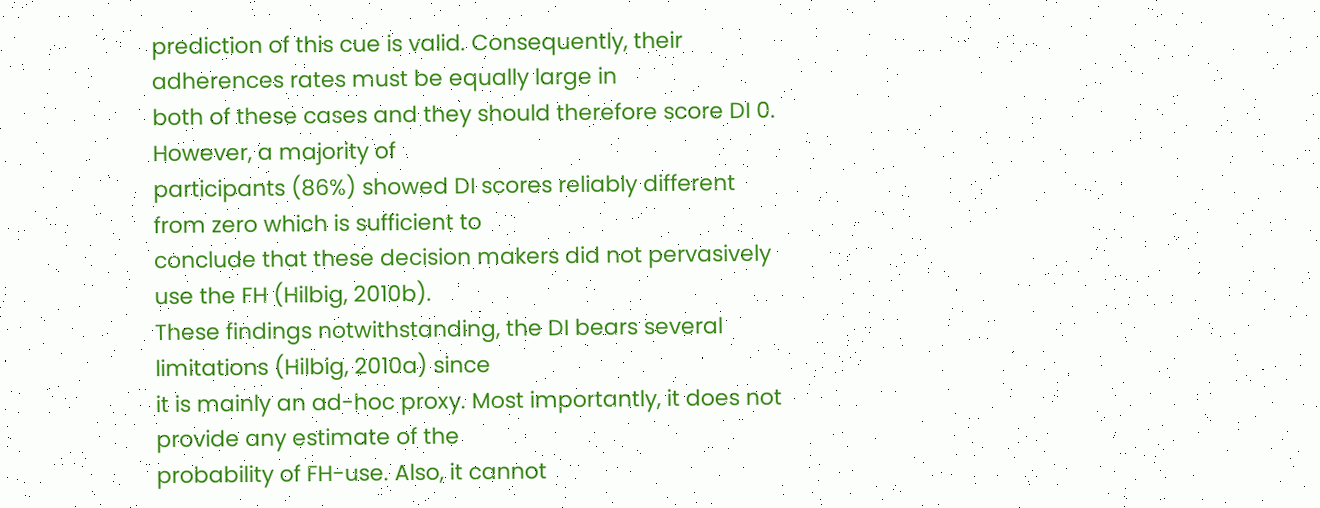prediction of this cue is valid. Consequently, their adherences rates must be equally large in
both of these cases and they should therefore score DI 0. However, a majority of
participants (86%) showed DI scores reliably different from zero which is sufficient to
conclude that these decision makers did not pervasively use the FH (Hilbig, 2010b).
These findings notwithstanding, the DI bears several limitations (Hilbig, 2010a) since
it is mainly an ad-hoc proxy. Most importantly, it does not provide any estimate of the
probability of FH-use. Also, it cannot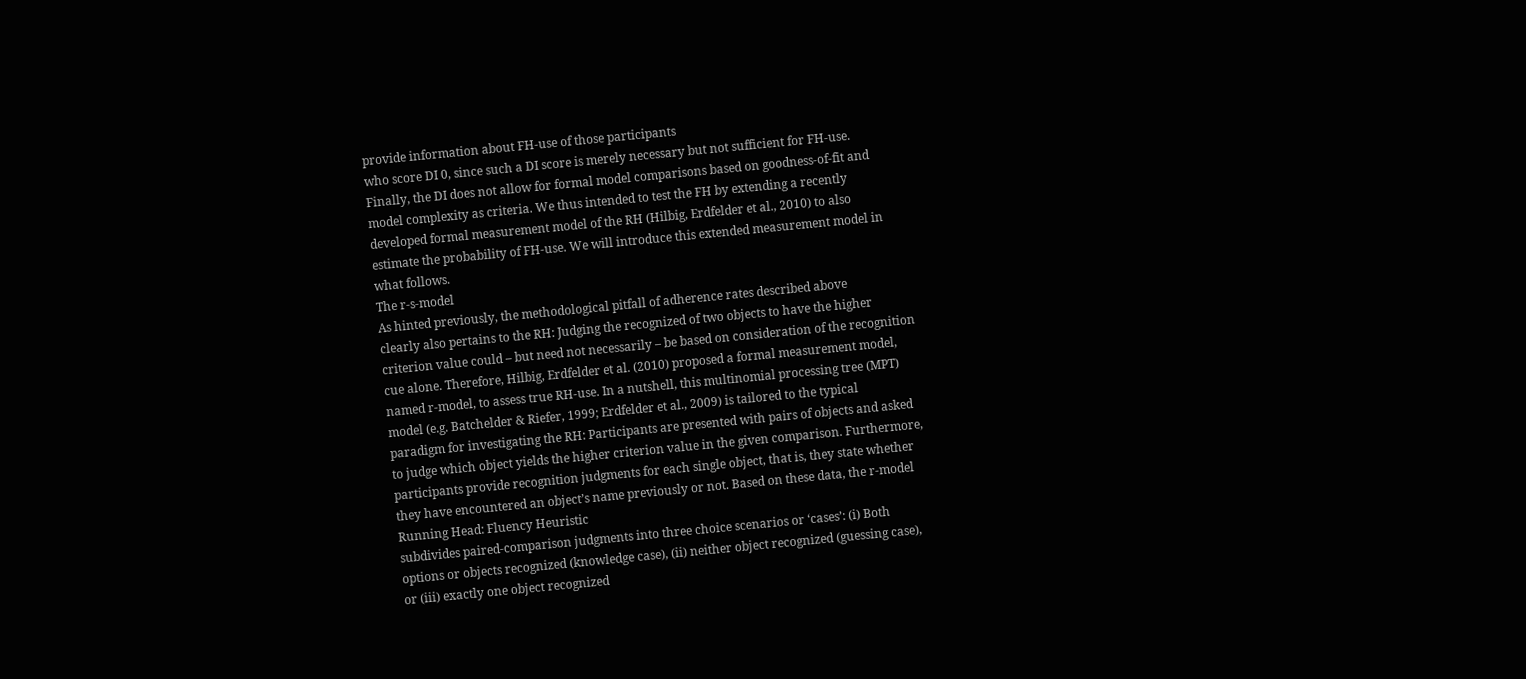provide information about FH-use of those participants
who score DI 0, since such a DI score is merely necessary but not sufficient for FH-use.
Finally, the DI does not allow for formal model comparisons based on goodness-of-fit and
model complexity as criteria. We thus intended to test the FH by extending a recently
developed formal measurement model of the RH (Hilbig, Erdfelder et al., 2010) to also
estimate the probability of FH-use. We will introduce this extended measurement model in
what follows.
The r-s-model
As hinted previously, the methodological pitfall of adherence rates described above
clearly also pertains to the RH: Judging the recognized of two objects to have the higher
criterion value could – but need not necessarily – be based on consideration of the recognition
cue alone. Therefore, Hilbig, Erdfelder et al. (2010) proposed a formal measurement model,
named r-model, to assess true RH-use. In a nutshell, this multinomial processing tree (MPT)
model (e.g. Batchelder & Riefer, 1999; Erdfelder et al., 2009) is tailored to the typical
paradigm for investigating the RH: Participants are presented with pairs of objects and asked
to judge which object yields the higher criterion value in the given comparison. Furthermore,
participants provide recognition judgments for each single object, that is, they state whether
they have encountered an object’s name previously or not. Based on these data, the r-model
Running Head: Fluency Heuristic
subdivides paired-comparison judgments into three choice scenarios or ‘cases’: (i) Both
options or objects recognized (knowledge case), (ii) neither object recognized (guessing case),
or (iii) exactly one object recognized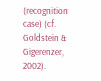(recognition case) (cf. Goldstein & Gigerenzer, 2002).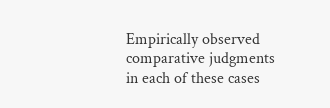Empirically observed comparative judgments in each of these cases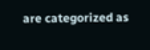are categorized as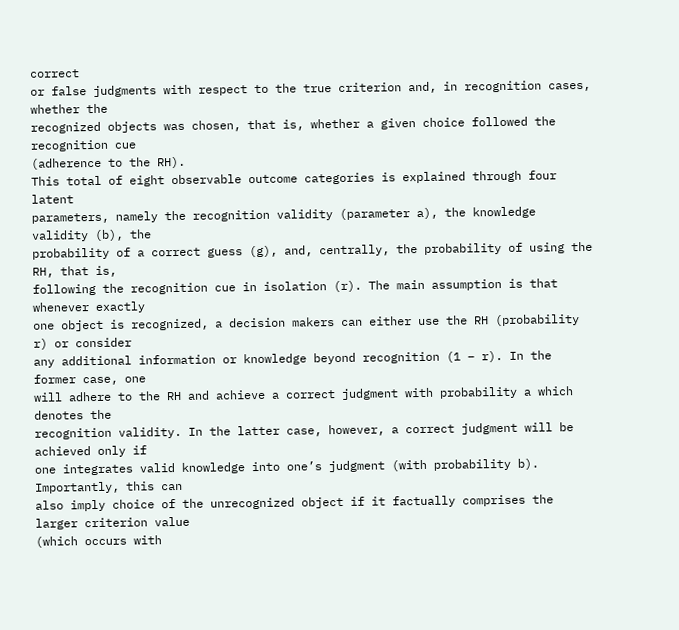correct
or false judgments with respect to the true criterion and, in recognition cases, whether the
recognized objects was chosen, that is, whether a given choice followed the recognition cue
(adherence to the RH).
This total of eight observable outcome categories is explained through four latent
parameters, namely the recognition validity (parameter a), the knowledge validity (b), the
probability of a correct guess (g), and, centrally, the probability of using the RH, that is,
following the recognition cue in isolation (r). The main assumption is that whenever exactly
one object is recognized, a decision makers can either use the RH (probability r) or consider
any additional information or knowledge beyond recognition (1 – r). In the former case, one
will adhere to the RH and achieve a correct judgment with probability a which denotes the
recognition validity. In the latter case, however, a correct judgment will be achieved only if
one integrates valid knowledge into one’s judgment (with probability b). Importantly, this can
also imply choice of the unrecognized object if it factually comprises the larger criterion value
(which occurs with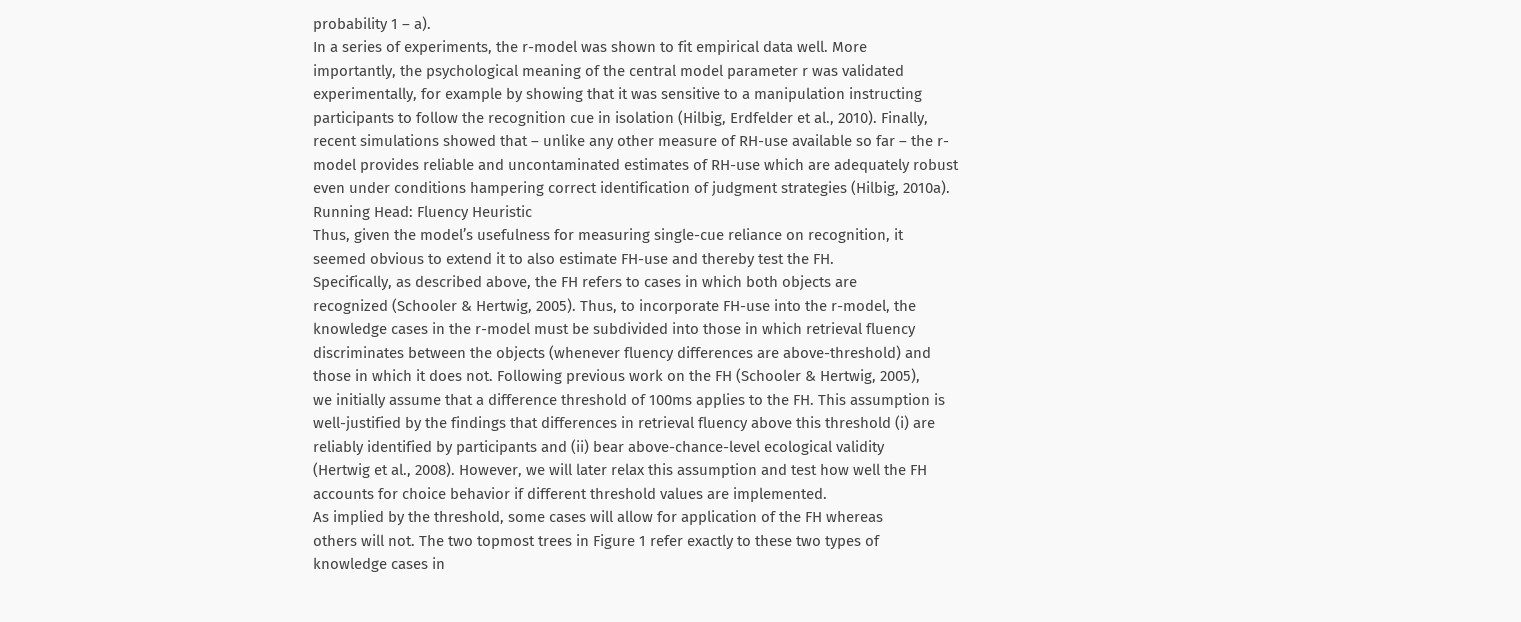probability 1 – a).
In a series of experiments, the r-model was shown to fit empirical data well. More
importantly, the psychological meaning of the central model parameter r was validated
experimentally, for example by showing that it was sensitive to a manipulation instructing
participants to follow the recognition cue in isolation (Hilbig, Erdfelder et al., 2010). Finally,
recent simulations showed that – unlike any other measure of RH-use available so far – the r-
model provides reliable and uncontaminated estimates of RH-use which are adequately robust
even under conditions hampering correct identification of judgment strategies (Hilbig, 2010a).
Running Head: Fluency Heuristic
Thus, given the model’s usefulness for measuring single-cue reliance on recognition, it
seemed obvious to extend it to also estimate FH-use and thereby test the FH.
Specifically, as described above, the FH refers to cases in which both objects are
recognized (Schooler & Hertwig, 2005). Thus, to incorporate FH-use into the r-model, the
knowledge cases in the r-model must be subdivided into those in which retrieval fluency
discriminates between the objects (whenever fluency differences are above-threshold) and
those in which it does not. Following previous work on the FH (Schooler & Hertwig, 2005),
we initially assume that a difference threshold of 100ms applies to the FH. This assumption is
well-justified by the findings that differences in retrieval fluency above this threshold (i) are
reliably identified by participants and (ii) bear above-chance-level ecological validity
(Hertwig et al., 2008). However, we will later relax this assumption and test how well the FH
accounts for choice behavior if different threshold values are implemented.
As implied by the threshold, some cases will allow for application of the FH whereas
others will not. The two topmost trees in Figure 1 refer exactly to these two types of
knowledge cases in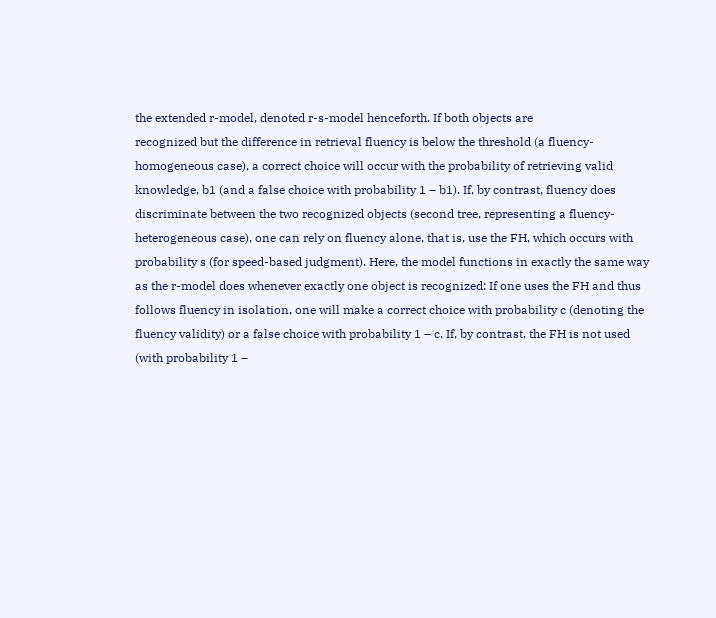the extended r-model, denoted r-s-model henceforth. If both objects are
recognized but the difference in retrieval fluency is below the threshold (a fluency-
homogeneous case), a correct choice will occur with the probability of retrieving valid
knowledge, b1 (and a false choice with probability 1 – b1). If, by contrast, fluency does
discriminate between the two recognized objects (second tree, representing a fluency-
heterogeneous case), one can rely on fluency alone, that is, use the FH, which occurs with
probability s (for speed-based judgment). Here, the model functions in exactly the same way
as the r-model does whenever exactly one object is recognized: If one uses the FH and thus
follows fluency in isolation, one will make a correct choice with probability c (denoting the
fluency validity) or a false choice with probability 1 – c. If, by contrast, the FH is not used
(with probability 1 –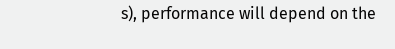s), performance will depend on the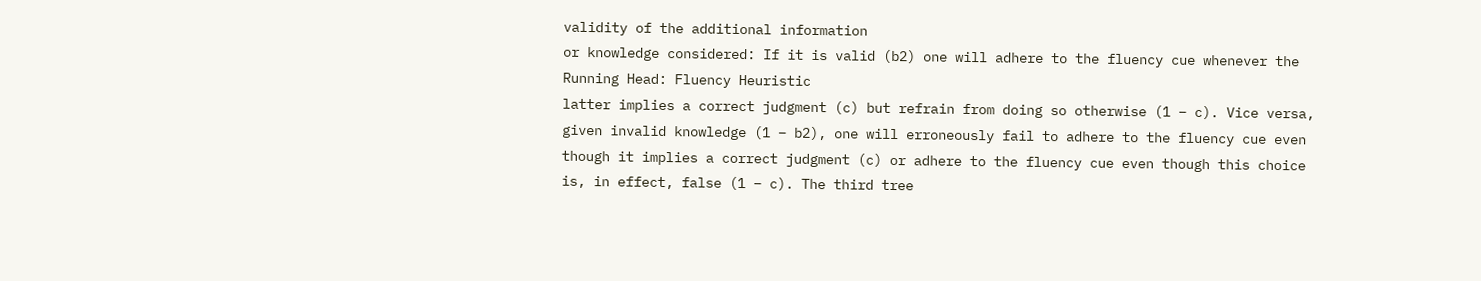validity of the additional information
or knowledge considered: If it is valid (b2) one will adhere to the fluency cue whenever the
Running Head: Fluency Heuristic
latter implies a correct judgment (c) but refrain from doing so otherwise (1 – c). Vice versa,
given invalid knowledge (1 – b2), one will erroneously fail to adhere to the fluency cue even
though it implies a correct judgment (c) or adhere to the fluency cue even though this choice
is, in effect, false (1 – c). The third tree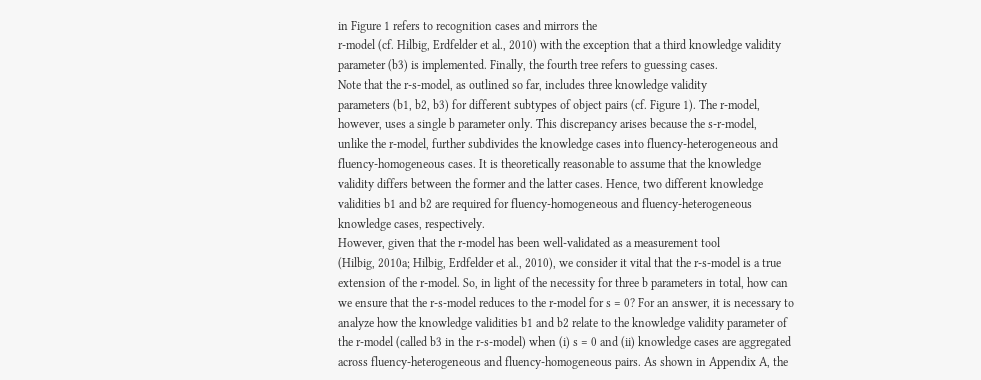in Figure 1 refers to recognition cases and mirrors the
r-model (cf. Hilbig, Erdfelder et al., 2010) with the exception that a third knowledge validity
parameter (b3) is implemented. Finally, the fourth tree refers to guessing cases.
Note that the r-s-model, as outlined so far, includes three knowledge validity
parameters (b1, b2, b3) for different subtypes of object pairs (cf. Figure 1). The r-model,
however, uses a single b parameter only. This discrepancy arises because the s-r-model,
unlike the r-model, further subdivides the knowledge cases into fluency-heterogeneous and
fluency-homogeneous cases. It is theoretically reasonable to assume that the knowledge
validity differs between the former and the latter cases. Hence, two different knowledge
validities b1 and b2 are required for fluency-homogeneous and fluency-heterogeneous
knowledge cases, respectively.
However, given that the r-model has been well-validated as a measurement tool
(Hilbig, 2010a; Hilbig, Erdfelder et al., 2010), we consider it vital that the r-s-model is a true
extension of the r-model. So, in light of the necessity for three b parameters in total, how can
we ensure that the r-s-model reduces to the r-model for s = 0? For an answer, it is necessary to
analyze how the knowledge validities b1 and b2 relate to the knowledge validity parameter of
the r-model (called b3 in the r-s-model) when (i) s = 0 and (ii) knowledge cases are aggregated
across fluency-heterogeneous and fluency-homogeneous pairs. As shown in Appendix A, the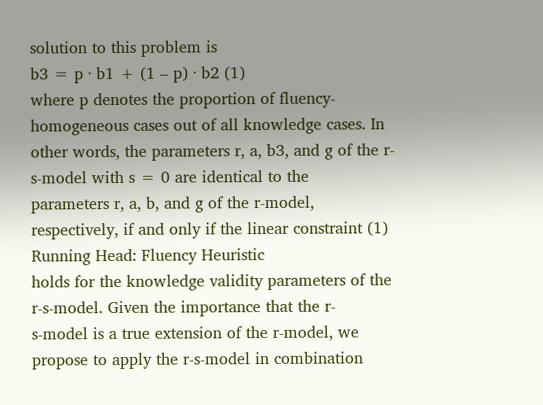solution to this problem is
b3 = p · b1 + (1 – p) · b2 (1)
where p denotes the proportion of fluency-homogeneous cases out of all knowledge cases. In
other words, the parameters r, a, b3, and g of the r-s-model with s = 0 are identical to the
parameters r, a, b, and g of the r-model, respectively, if and only if the linear constraint (1)
Running Head: Fluency Heuristic
holds for the knowledge validity parameters of the r-s-model. Given the importance that the r-
s-model is a true extension of the r-model, we propose to apply the r-s-model in combination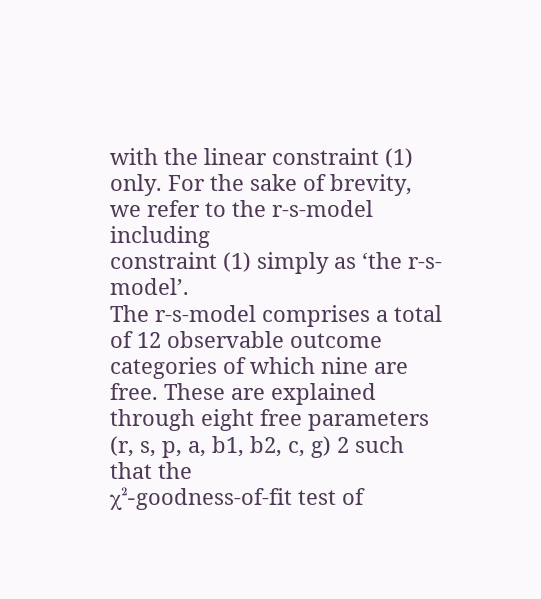with the linear constraint (1) only. For the sake of brevity, we refer to the r-s-model including
constraint (1) simply as ‘the r-s-model’.
The r-s-model comprises a total of 12 observable outcome categories of which nine are
free. These are explained through eight free parameters (r, s, p, a, b1, b2, c, g) 2 such that the
χ²-goodness-of-fit test of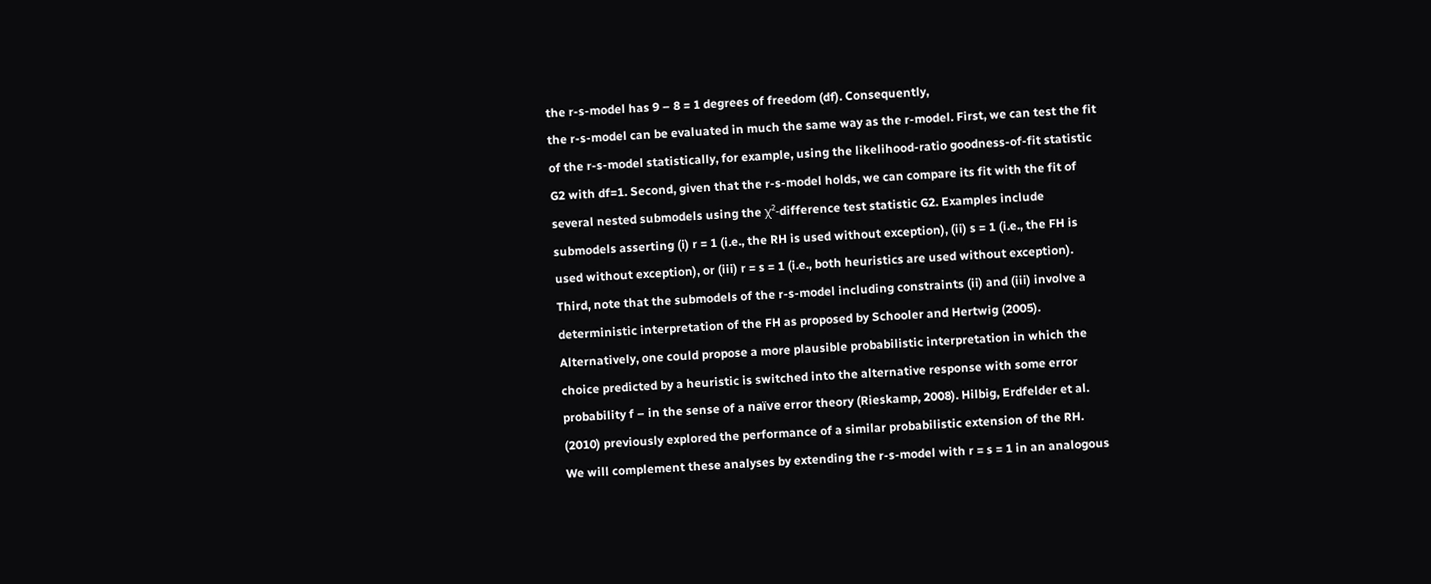the r-s-model has 9 – 8 = 1 degrees of freedom (df). Consequently,
the r-s-model can be evaluated in much the same way as the r-model. First, we can test the fit
of the r-s-model statistically, for example, using the likelihood-ratio goodness-of-fit statistic
G2 with df=1. Second, given that the r-s-model holds, we can compare its fit with the fit of
several nested submodels using the χ²-difference test statistic G2. Examples include
submodels asserting (i) r = 1 (i.e., the RH is used without exception), (ii) s = 1 (i.e., the FH is
used without exception), or (iii) r = s = 1 (i.e., both heuristics are used without exception).
Third, note that the submodels of the r-s-model including constraints (ii) and (iii) involve a
deterministic interpretation of the FH as proposed by Schooler and Hertwig (2005).
Alternatively, one could propose a more plausible probabilistic interpretation in which the
choice predicted by a heuristic is switched into the alternative response with some error
probability f – in the sense of a naïve error theory (Rieskamp, 2008). Hilbig, Erdfelder et al.
(2010) previously explored the performance of a similar probabilistic extension of the RH.
We will complement these analyses by extending the r-s-model with r = s = 1 in an analogous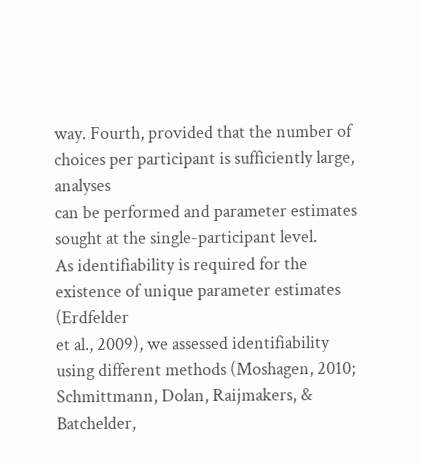way. Fourth, provided that the number of choices per participant is sufficiently large, analyses
can be performed and parameter estimates sought at the single-participant level.
As identifiability is required for the existence of unique parameter estimates (Erdfelder
et al., 2009), we assessed identifiability using different methods (Moshagen, 2010;
Schmittmann, Dolan, Raijmakers, & Batchelder,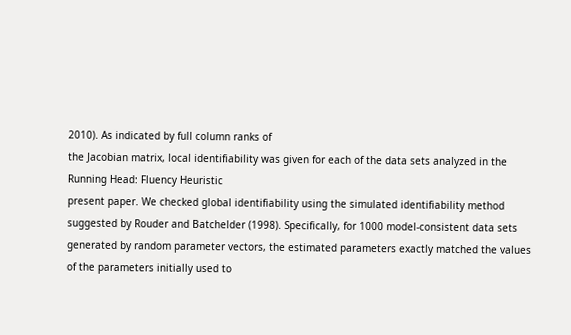2010). As indicated by full column ranks of
the Jacobian matrix, local identifiability was given for each of the data sets analyzed in the
Running Head: Fluency Heuristic
present paper. We checked global identifiability using the simulated identifiability method
suggested by Rouder and Batchelder (1998). Specifically, for 1000 model-consistent data sets
generated by random parameter vectors, the estimated parameters exactly matched the values
of the parameters initially used to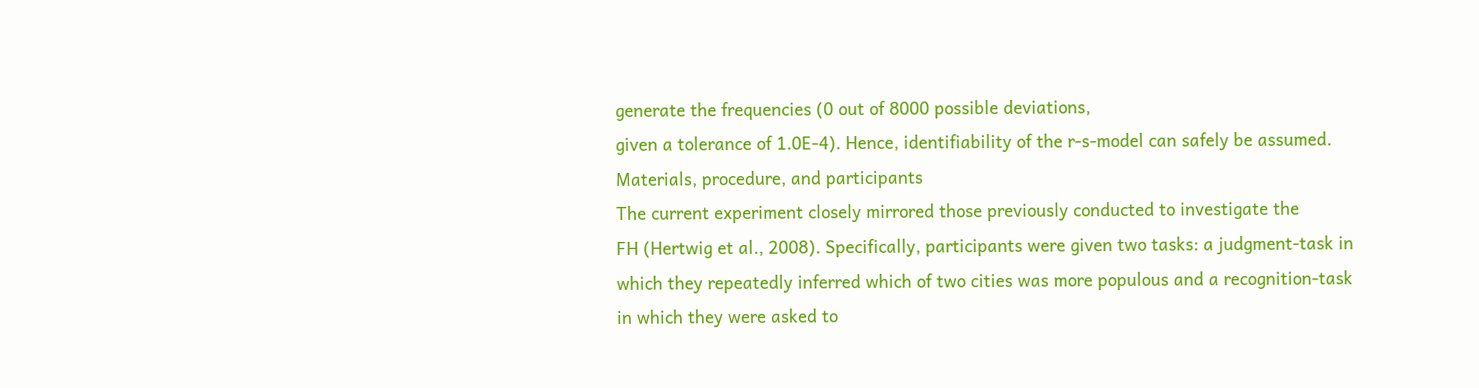generate the frequencies (0 out of 8000 possible deviations,
given a tolerance of 1.0E-4). Hence, identifiability of the r-s-model can safely be assumed.
Materials, procedure, and participants
The current experiment closely mirrored those previously conducted to investigate the
FH (Hertwig et al., 2008). Specifically, participants were given two tasks: a judgment-task in
which they repeatedly inferred which of two cities was more populous and a recognition-task
in which they were asked to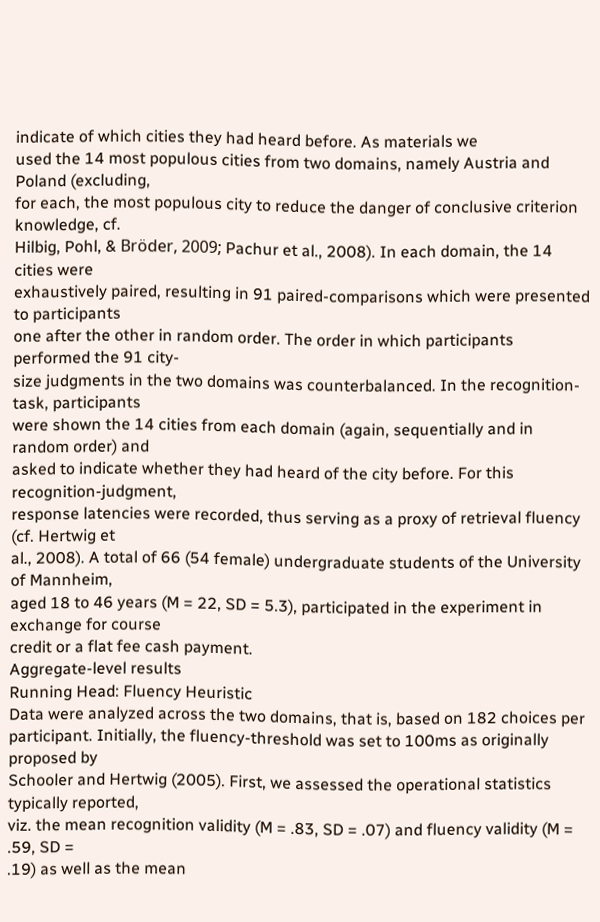indicate of which cities they had heard before. As materials we
used the 14 most populous cities from two domains, namely Austria and Poland (excluding,
for each, the most populous city to reduce the danger of conclusive criterion knowledge, cf.
Hilbig, Pohl, & Bröder, 2009; Pachur et al., 2008). In each domain, the 14 cities were
exhaustively paired, resulting in 91 paired-comparisons which were presented to participants
one after the other in random order. The order in which participants performed the 91 city-
size judgments in the two domains was counterbalanced. In the recognition-task, participants
were shown the 14 cities from each domain (again, sequentially and in random order) and
asked to indicate whether they had heard of the city before. For this recognition-judgment,
response latencies were recorded, thus serving as a proxy of retrieval fluency (cf. Hertwig et
al., 2008). A total of 66 (54 female) undergraduate students of the University of Mannheim,
aged 18 to 46 years (M = 22, SD = 5.3), participated in the experiment in exchange for course
credit or a flat fee cash payment.
Aggregate-level results
Running Head: Fluency Heuristic
Data were analyzed across the two domains, that is, based on 182 choices per
participant. Initially, the fluency-threshold was set to 100ms as originally proposed by
Schooler and Hertwig (2005). First, we assessed the operational statistics typically reported,
viz. the mean recognition validity (M = .83, SD = .07) and fluency validity (M = .59, SD =
.19) as well as the mean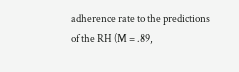adherence rate to the predictions of the RH (M = .89,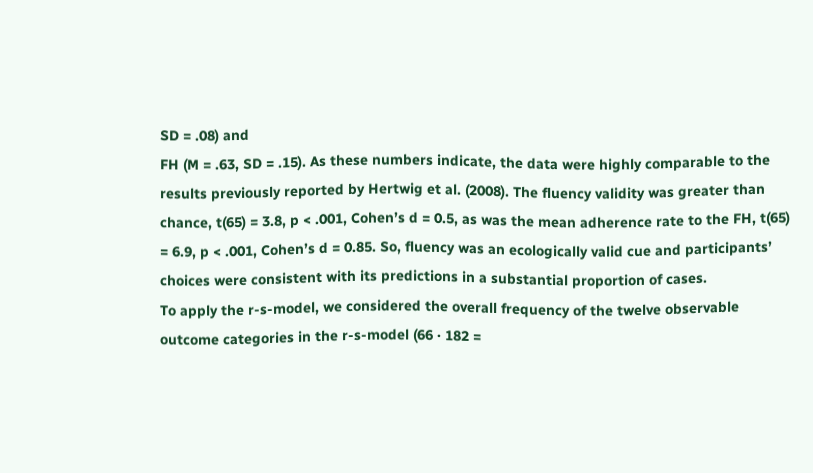SD = .08) and
FH (M = .63, SD = .15). As these numbers indicate, the data were highly comparable to the
results previously reported by Hertwig et al. (2008). The fluency validity was greater than
chance, t(65) = 3.8, p < .001, Cohen’s d = 0.5, as was the mean adherence rate to the FH, t(65)
= 6.9, p < .001, Cohen’s d = 0.85. So, fluency was an ecologically valid cue and participants’
choices were consistent with its predictions in a substantial proportion of cases.
To apply the r-s-model, we considered the overall frequency of the twelve observable
outcome categories in the r-s-model (66 · 182 =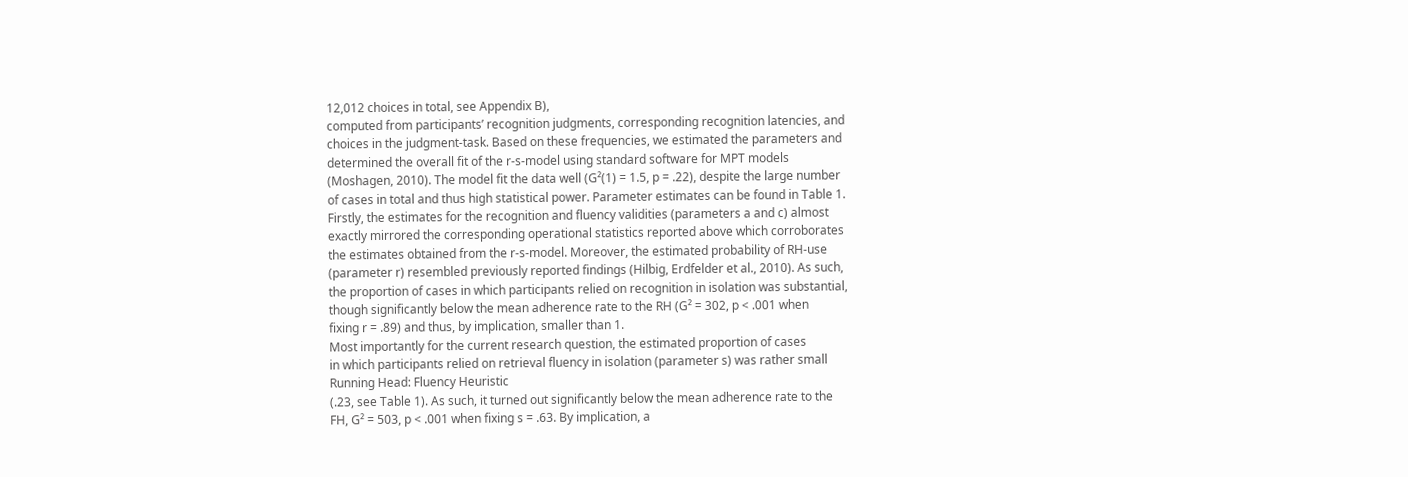12,012 choices in total, see Appendix B),
computed from participants’ recognition judgments, corresponding recognition latencies, and
choices in the judgment-task. Based on these frequencies, we estimated the parameters and
determined the overall fit of the r-s-model using standard software for MPT models
(Moshagen, 2010). The model fit the data well (G²(1) = 1.5, p = .22), despite the large number
of cases in total and thus high statistical power. Parameter estimates can be found in Table 1.
Firstly, the estimates for the recognition and fluency validities (parameters a and c) almost
exactly mirrored the corresponding operational statistics reported above which corroborates
the estimates obtained from the r-s-model. Moreover, the estimated probability of RH-use
(parameter r) resembled previously reported findings (Hilbig, Erdfelder et al., 2010). As such,
the proportion of cases in which participants relied on recognition in isolation was substantial,
though significantly below the mean adherence rate to the RH (G² = 302, p < .001 when
fixing r = .89) and thus, by implication, smaller than 1.
Most importantly for the current research question, the estimated proportion of cases
in which participants relied on retrieval fluency in isolation (parameter s) was rather small
Running Head: Fluency Heuristic
(.23, see Table 1). As such, it turned out significantly below the mean adherence rate to the
FH, G² = 503, p < .001 when fixing s = .63. By implication, a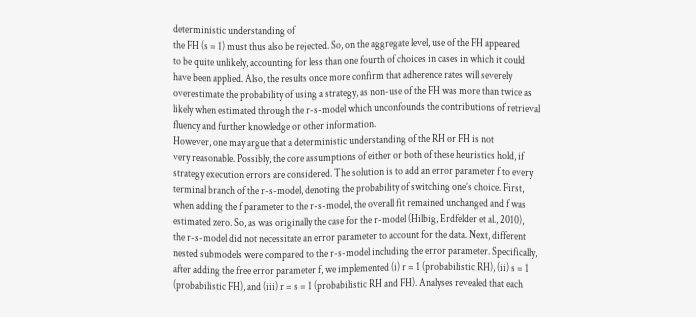deterministic understanding of
the FH (s = 1) must thus also be rejected. So, on the aggregate level, use of the FH appeared
to be quite unlikely, accounting for less than one fourth of choices in cases in which it could
have been applied. Also, the results once more confirm that adherence rates will severely
overestimate the probability of using a strategy, as non-use of the FH was more than twice as
likely when estimated through the r-s-model which unconfounds the contributions of retrieval
fluency and further knowledge or other information.
However, one may argue that a deterministic understanding of the RH or FH is not
very reasonable. Possibly, the core assumptions of either or both of these heuristics hold, if
strategy execution errors are considered. The solution is to add an error parameter f to every
terminal branch of the r-s-model, denoting the probability of switching one’s choice. First,
when adding the f parameter to the r-s-model, the overall fit remained unchanged and f was
estimated zero. So, as was originally the case for the r-model (Hilbig, Erdfelder et al., 2010),
the r-s-model did not necessitate an error parameter to account for the data. Next, different
nested submodels were compared to the r-s-model including the error parameter. Specifically,
after adding the free error parameter f, we implemented (i) r = 1 (probabilistic RH), (ii) s = 1
(probabilistic FH), and (iii) r = s = 1 (probabilistic RH and FH). Analyses revealed that each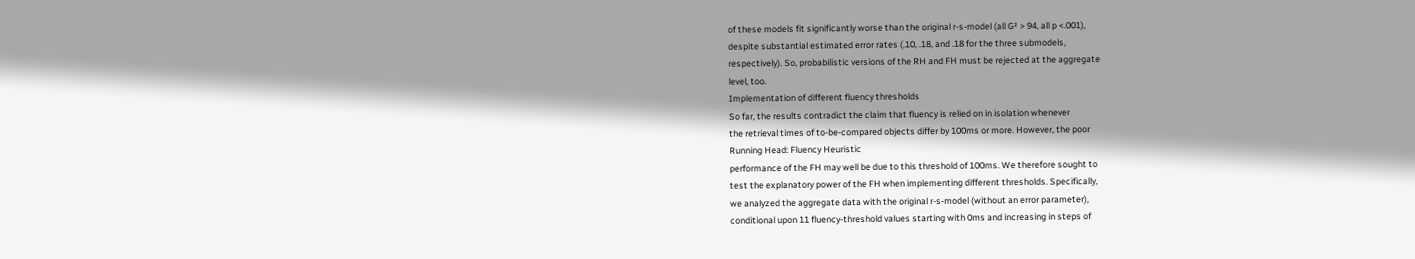of these models fit significantly worse than the original r-s-model (all G² > 94, all p <.001),
despite substantial estimated error rates (.10, .18, and .18 for the three submodels,
respectively). So, probabilistic versions of the RH and FH must be rejected at the aggregate
level, too.
Implementation of different fluency thresholds
So far, the results contradict the claim that fluency is relied on in isolation whenever
the retrieval times of to-be-compared objects differ by 100ms or more. However, the poor
Running Head: Fluency Heuristic
performance of the FH may well be due to this threshold of 100ms. We therefore sought to
test the explanatory power of the FH when implementing different thresholds. Specifically,
we analyzed the aggregate data with the original r-s-model (without an error parameter),
conditional upon 11 fluency-threshold values starting with 0ms and increasing in steps of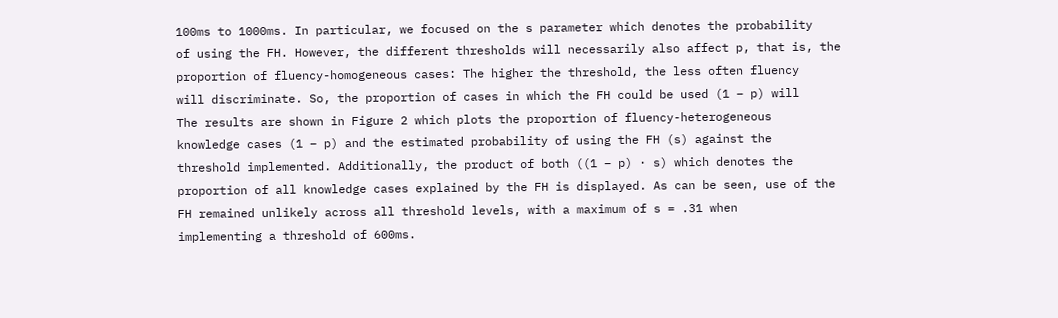100ms to 1000ms. In particular, we focused on the s parameter which denotes the probability
of using the FH. However, the different thresholds will necessarily also affect p, that is, the
proportion of fluency-homogeneous cases: The higher the threshold, the less often fluency
will discriminate. So, the proportion of cases in which the FH could be used (1 – p) will
The results are shown in Figure 2 which plots the proportion of fluency-heterogeneous
knowledge cases (1 – p) and the estimated probability of using the FH (s) against the
threshold implemented. Additionally, the product of both ((1 – p) · s) which denotes the
proportion of all knowledge cases explained by the FH is displayed. As can be seen, use of the
FH remained unlikely across all threshold levels, with a maximum of s = .31 when
implementing a threshold of 600ms.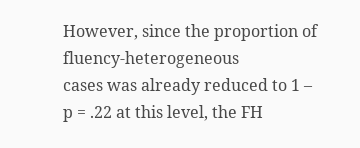However, since the proportion of fluency-heterogeneous
cases was already reduced to 1 – p = .22 at this level, the FH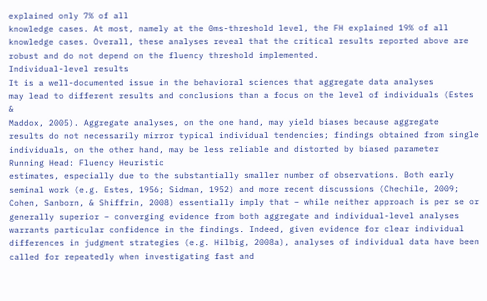explained only 7% of all
knowledge cases. At most, namely at the 0ms-threshold level, the FH explained 19% of all
knowledge cases. Overall, these analyses reveal that the critical results reported above are
robust and do not depend on the fluency threshold implemented.
Individual-level results
It is a well-documented issue in the behavioral sciences that aggregate data analyses
may lead to different results and conclusions than a focus on the level of individuals (Estes &
Maddox, 2005). Aggregate analyses, on the one hand, may yield biases because aggregate
results do not necessarily mirror typical individual tendencies; findings obtained from single
individuals, on the other hand, may be less reliable and distorted by biased parameter
Running Head: Fluency Heuristic
estimates, especially due to the substantially smaller number of observations. Both early
seminal work (e.g. Estes, 1956; Sidman, 1952) and more recent discussions (Chechile, 2009;
Cohen, Sanborn, & Shiffrin, 2008) essentially imply that – while neither approach is per se or
generally superior – converging evidence from both aggregate and individual-level analyses
warrants particular confidence in the findings. Indeed, given evidence for clear individual
differences in judgment strategies (e.g. Hilbig, 2008a), analyses of individual data have been
called for repeatedly when investigating fast and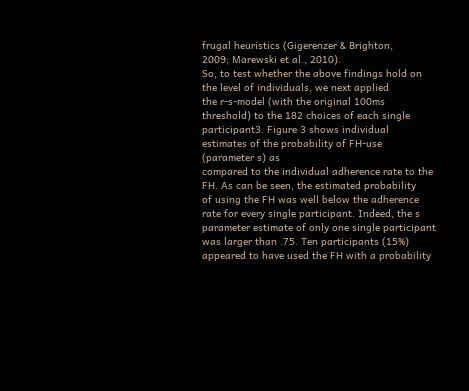frugal heuristics (Gigerenzer & Brighton,
2009; Marewski et al., 2010).
So, to test whether the above findings hold on the level of individuals, we next applied
the r-s-model (with the original 100ms threshold) to the 182 choices of each single
participant3. Figure 3 shows individual estimates of the probability of FH-use (parameter s) as
compared to the individual adherence rate to the FH. As can be seen, the estimated probability
of using the FH was well below the adherence rate for every single participant. Indeed, the s
parameter estimate of only one single participant was larger than .75. Ten participants (15%)
appeared to have used the FH with a probability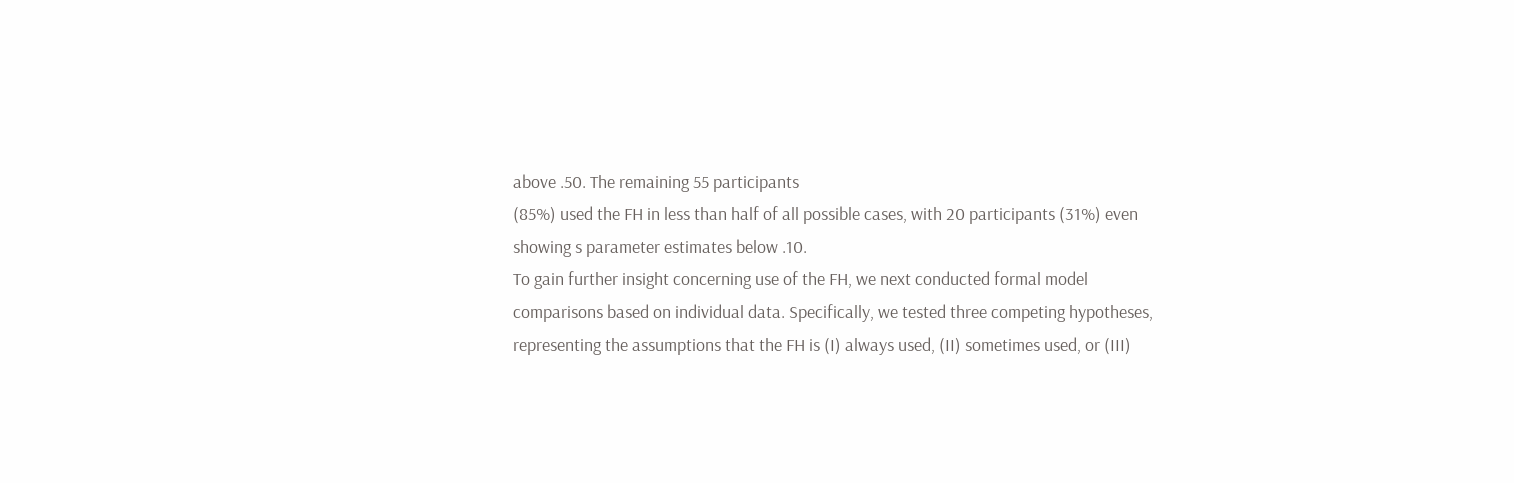above .50. The remaining 55 participants
(85%) used the FH in less than half of all possible cases, with 20 participants (31%) even
showing s parameter estimates below .10.
To gain further insight concerning use of the FH, we next conducted formal model
comparisons based on individual data. Specifically, we tested three competing hypotheses,
representing the assumptions that the FH is (I) always used, (II) sometimes used, or (III)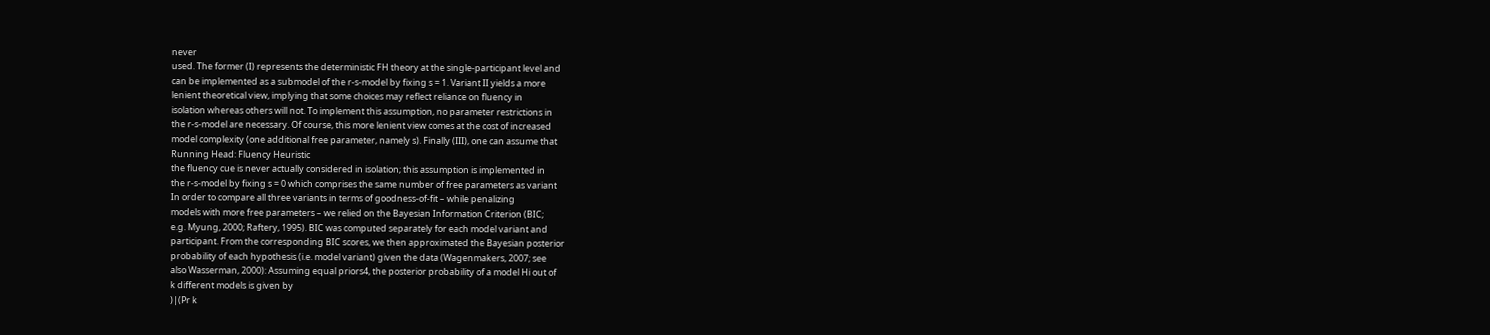never
used. The former (I) represents the deterministic FH theory at the single-participant level and
can be implemented as a submodel of the r-s-model by fixing s = 1. Variant II yields a more
lenient theoretical view, implying that some choices may reflect reliance on fluency in
isolation whereas others will not. To implement this assumption, no parameter restrictions in
the r-s-model are necessary. Of course, this more lenient view comes at the cost of increased
model complexity (one additional free parameter, namely s). Finally (III), one can assume that
Running Head: Fluency Heuristic
the fluency cue is never actually considered in isolation; this assumption is implemented in
the r-s-model by fixing s = 0 which comprises the same number of free parameters as variant
In order to compare all three variants in terms of goodness-of-fit – while penalizing
models with more free parameters – we relied on the Bayesian Information Criterion (BIC;
e.g. Myung, 2000; Raftery, 1995). BIC was computed separately for each model variant and
participant. From the corresponding BIC scores, we then approximated the Bayesian posterior
probability of each hypothesis (i.e. model variant) given the data (Wagenmakers, 2007; see
also Wasserman, 2000): Assuming equal priors4, the posterior probability of a model Hi out of
k different models is given by
)|(Pr k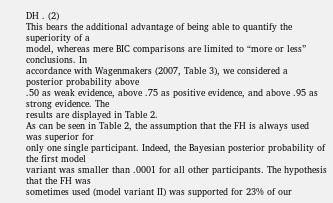DH . (2)
This bears the additional advantage of being able to quantify the superiority of a
model, whereas mere BIC comparisons are limited to “more or less” conclusions. In
accordance with Wagenmakers (2007, Table 3), we considered a posterior probability above
.50 as weak evidence, above .75 as positive evidence, and above .95 as strong evidence. The
results are displayed in Table 2.
As can be seen in Table 2, the assumption that the FH is always used was superior for
only one single participant. Indeed, the Bayesian posterior probability of the first model
variant was smaller than .0001 for all other participants. The hypothesis that the FH was
sometimes used (model variant II) was supported for 23% of our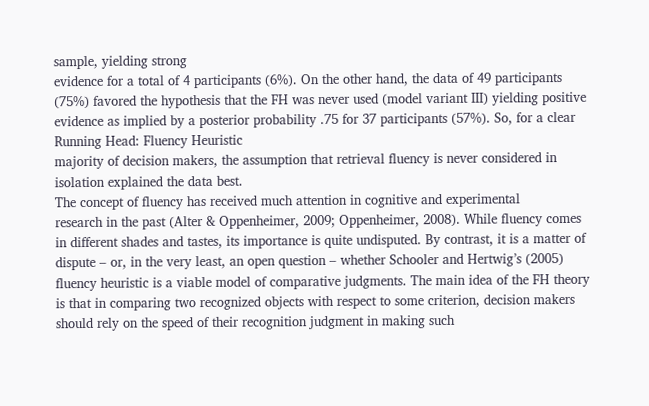sample, yielding strong
evidence for a total of 4 participants (6%). On the other hand, the data of 49 participants
(75%) favored the hypothesis that the FH was never used (model variant III) yielding positive
evidence as implied by a posterior probability .75 for 37 participants (57%). So, for a clear
Running Head: Fluency Heuristic
majority of decision makers, the assumption that retrieval fluency is never considered in
isolation explained the data best.
The concept of fluency has received much attention in cognitive and experimental
research in the past (Alter & Oppenheimer, 2009; Oppenheimer, 2008). While fluency comes
in different shades and tastes, its importance is quite undisputed. By contrast, it is a matter of
dispute – or, in the very least, an open question – whether Schooler and Hertwig’s (2005)
fluency heuristic is a viable model of comparative judgments. The main idea of the FH theory
is that in comparing two recognized objects with respect to some criterion, decision makers
should rely on the speed of their recognition judgment in making such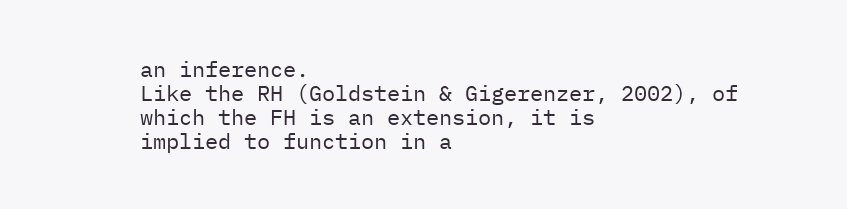an inference.
Like the RH (Goldstein & Gigerenzer, 2002), of which the FH is an extension, it is
implied to function in a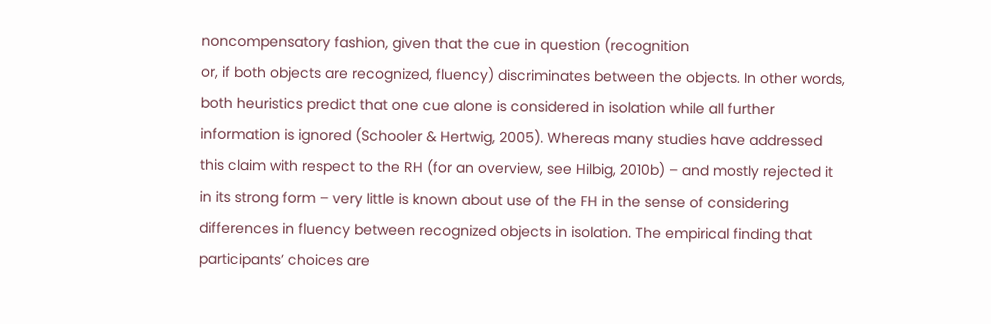noncompensatory fashion, given that the cue in question (recognition
or, if both objects are recognized, fluency) discriminates between the objects. In other words,
both heuristics predict that one cue alone is considered in isolation while all further
information is ignored (Schooler & Hertwig, 2005). Whereas many studies have addressed
this claim with respect to the RH (for an overview, see Hilbig, 2010b) – and mostly rejected it
in its strong form – very little is known about use of the FH in the sense of considering
differences in fluency between recognized objects in isolation. The empirical finding that
participants’ choices are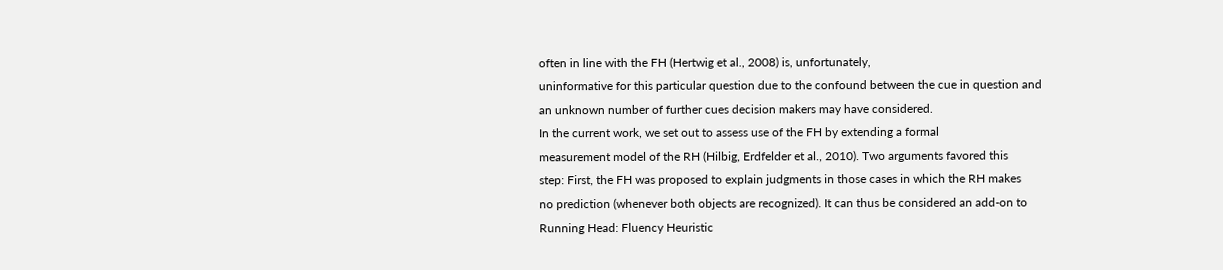often in line with the FH (Hertwig et al., 2008) is, unfortunately,
uninformative for this particular question due to the confound between the cue in question and
an unknown number of further cues decision makers may have considered.
In the current work, we set out to assess use of the FH by extending a formal
measurement model of the RH (Hilbig, Erdfelder et al., 2010). Two arguments favored this
step: First, the FH was proposed to explain judgments in those cases in which the RH makes
no prediction (whenever both objects are recognized). It can thus be considered an add-on to
Running Head: Fluency Heuristic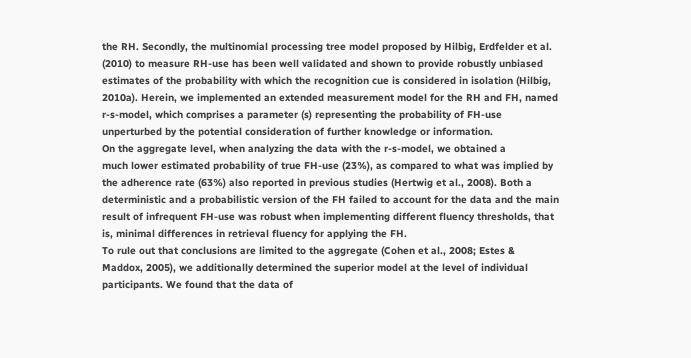the RH. Secondly, the multinomial processing tree model proposed by Hilbig, Erdfelder et al.
(2010) to measure RH-use has been well validated and shown to provide robustly unbiased
estimates of the probability with which the recognition cue is considered in isolation (Hilbig,
2010a). Herein, we implemented an extended measurement model for the RH and FH, named
r-s-model, which comprises a parameter (s) representing the probability of FH-use
unperturbed by the potential consideration of further knowledge or information.
On the aggregate level, when analyzing the data with the r-s-model, we obtained a
much lower estimated probability of true FH-use (23%), as compared to what was implied by
the adherence rate (63%) also reported in previous studies (Hertwig et al., 2008). Both a
deterministic and a probabilistic version of the FH failed to account for the data and the main
result of infrequent FH-use was robust when implementing different fluency thresholds, that
is, minimal differences in retrieval fluency for applying the FH.
To rule out that conclusions are limited to the aggregate (Cohen et al., 2008; Estes &
Maddox, 2005), we additionally determined the superior model at the level of individual
participants. We found that the data of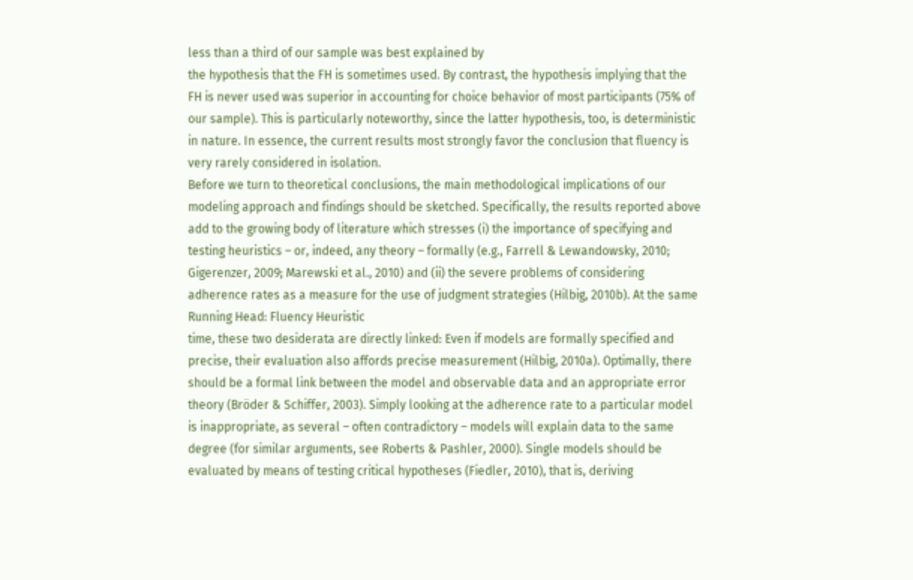less than a third of our sample was best explained by
the hypothesis that the FH is sometimes used. By contrast, the hypothesis implying that the
FH is never used was superior in accounting for choice behavior of most participants (75% of
our sample). This is particularly noteworthy, since the latter hypothesis, too, is deterministic
in nature. In essence, the current results most strongly favor the conclusion that fluency is
very rarely considered in isolation.
Before we turn to theoretical conclusions, the main methodological implications of our
modeling approach and findings should be sketched. Specifically, the results reported above
add to the growing body of literature which stresses (i) the importance of specifying and
testing heuristics – or, indeed, any theory – formally (e.g., Farrell & Lewandowsky, 2010;
Gigerenzer, 2009; Marewski et al., 2010) and (ii) the severe problems of considering
adherence rates as a measure for the use of judgment strategies (Hilbig, 2010b). At the same
Running Head: Fluency Heuristic
time, these two desiderata are directly linked: Even if models are formally specified and
precise, their evaluation also affords precise measurement (Hilbig, 2010a). Optimally, there
should be a formal link between the model and observable data and an appropriate error
theory (Bröder & Schiffer, 2003). Simply looking at the adherence rate to a particular model
is inappropriate, as several – often contradictory – models will explain data to the same
degree (for similar arguments, see Roberts & Pashler, 2000). Single models should be
evaluated by means of testing critical hypotheses (Fiedler, 2010), that is, deriving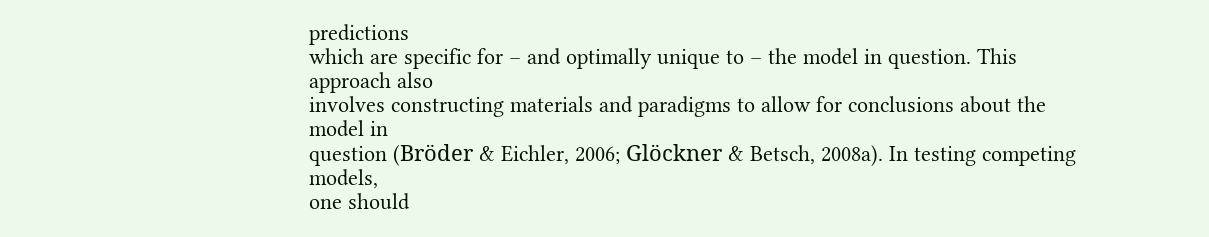predictions
which are specific for – and optimally unique to – the model in question. This approach also
involves constructing materials and paradigms to allow for conclusions about the model in
question (Bröder & Eichler, 2006; Glöckner & Betsch, 2008a). In testing competing models,
one should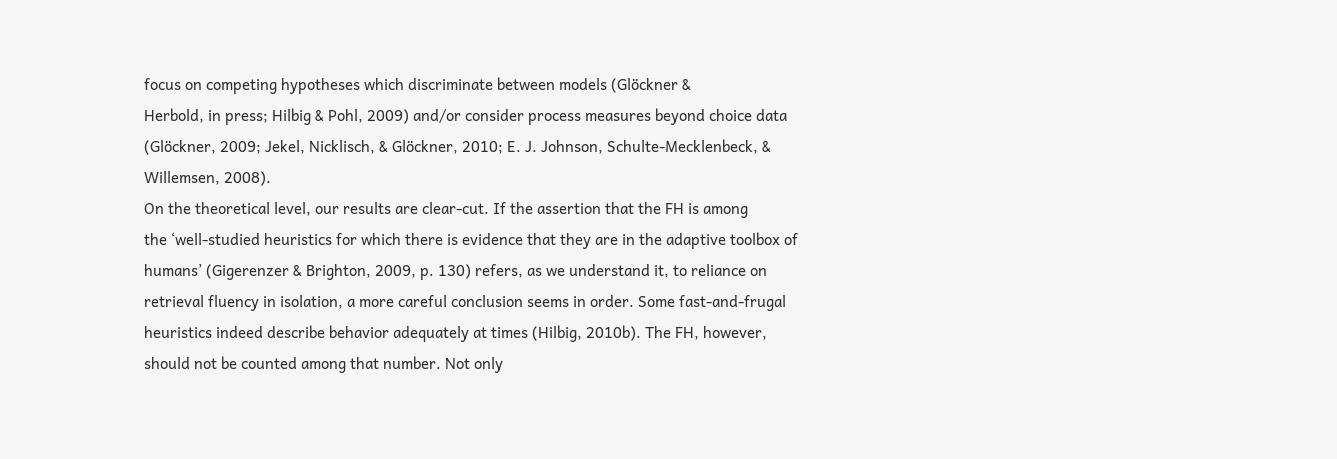focus on competing hypotheses which discriminate between models (Glöckner &
Herbold, in press; Hilbig & Pohl, 2009) and/or consider process measures beyond choice data
(Glöckner, 2009; Jekel, Nicklisch, & Glöckner, 2010; E. J. Johnson, Schulte-Mecklenbeck, &
Willemsen, 2008).
On the theoretical level, our results are clear-cut. If the assertion that the FH is among
the ‘well-studied heuristics for which there is evidence that they are in the adaptive toolbox of
humans’ (Gigerenzer & Brighton, 2009, p. 130) refers, as we understand it, to reliance on
retrieval fluency in isolation, a more careful conclusion seems in order. Some fast-and-frugal
heuristics indeed describe behavior adequately at times (Hilbig, 2010b). The FH, however,
should not be counted among that number. Not only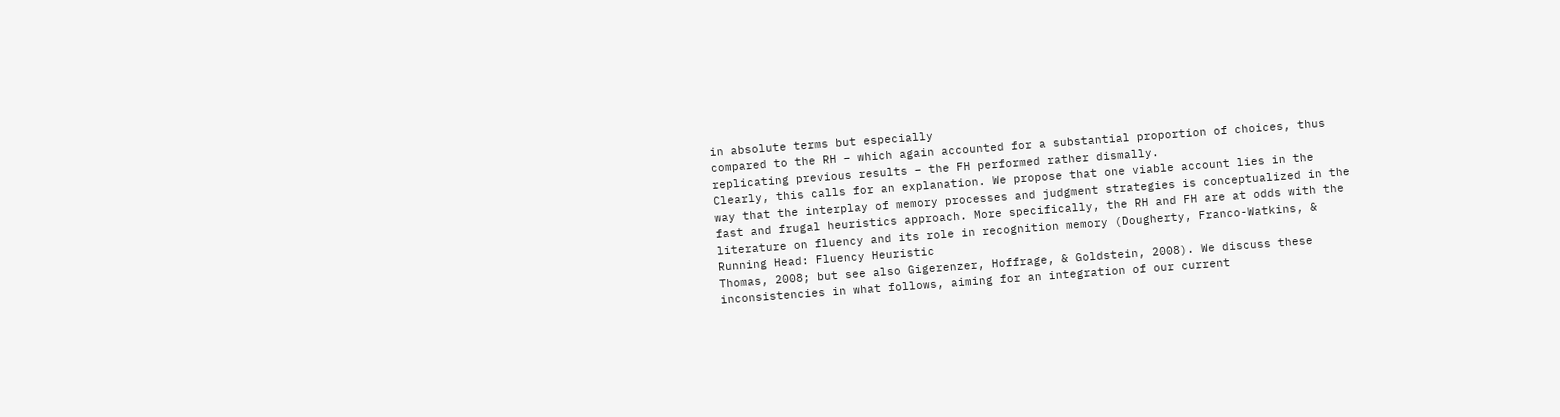in absolute terms but especially
compared to the RH – which again accounted for a substantial proportion of choices, thus
replicating previous results – the FH performed rather dismally.
Clearly, this calls for an explanation. We propose that one viable account lies in the
way that the interplay of memory processes and judgment strategies is conceptualized in the
fast and frugal heuristics approach. More specifically, the RH and FH are at odds with the
literature on fluency and its role in recognition memory (Dougherty, Franco-Watkins, &
Running Head: Fluency Heuristic
Thomas, 2008; but see also Gigerenzer, Hoffrage, & Goldstein, 2008). We discuss these
inconsistencies in what follows, aiming for an integration of our current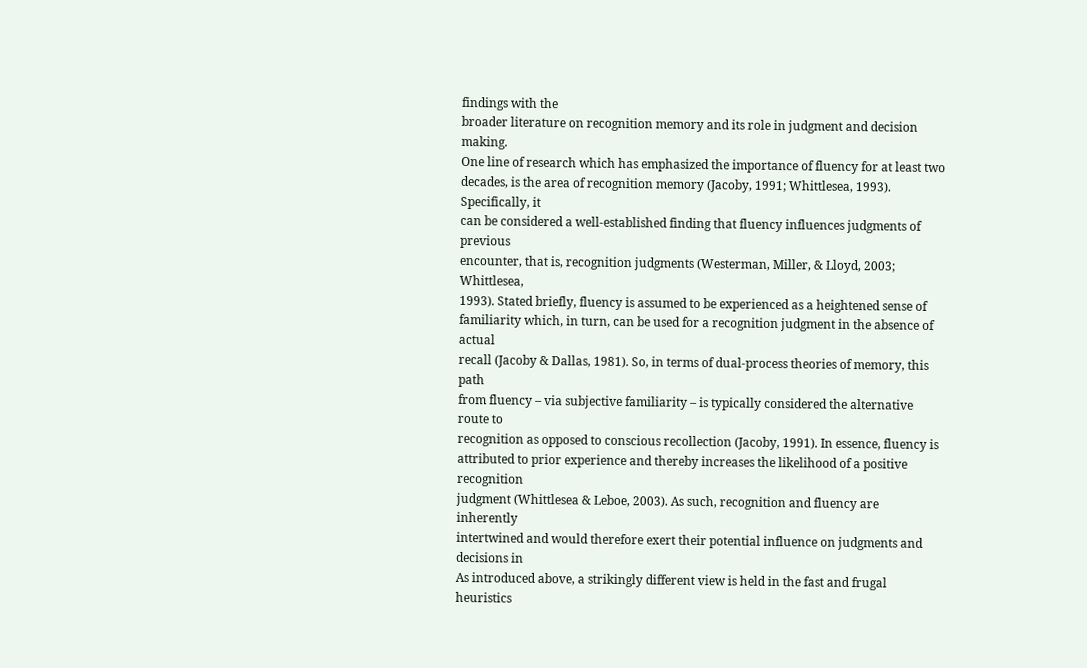findings with the
broader literature on recognition memory and its role in judgment and decision making.
One line of research which has emphasized the importance of fluency for at least two
decades, is the area of recognition memory (Jacoby, 1991; Whittlesea, 1993). Specifically, it
can be considered a well-established finding that fluency influences judgments of previous
encounter, that is, recognition judgments (Westerman, Miller, & Lloyd, 2003; Whittlesea,
1993). Stated briefly, fluency is assumed to be experienced as a heightened sense of
familiarity which, in turn, can be used for a recognition judgment in the absence of actual
recall (Jacoby & Dallas, 1981). So, in terms of dual-process theories of memory, this path
from fluency – via subjective familiarity – is typically considered the alternative route to
recognition as opposed to conscious recollection (Jacoby, 1991). In essence, fluency is
attributed to prior experience and thereby increases the likelihood of a positive recognition
judgment (Whittlesea & Leboe, 2003). As such, recognition and fluency are inherently
intertwined and would therefore exert their potential influence on judgments and decisions in
As introduced above, a strikingly different view is held in the fast and frugal heuristics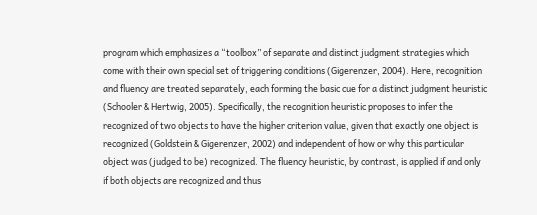program which emphasizes a “toolbox” of separate and distinct judgment strategies which
come with their own special set of triggering conditions (Gigerenzer, 2004). Here, recognition
and fluency are treated separately, each forming the basic cue for a distinct judgment heuristic
(Schooler & Hertwig, 2005). Specifically, the recognition heuristic proposes to infer the
recognized of two objects to have the higher criterion value, given that exactly one object is
recognized (Goldstein & Gigerenzer, 2002) and independent of how or why this particular
object was (judged to be) recognized. The fluency heuristic, by contrast, is applied if and only
if both objects are recognized and thus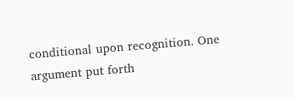conditional upon recognition. One argument put forth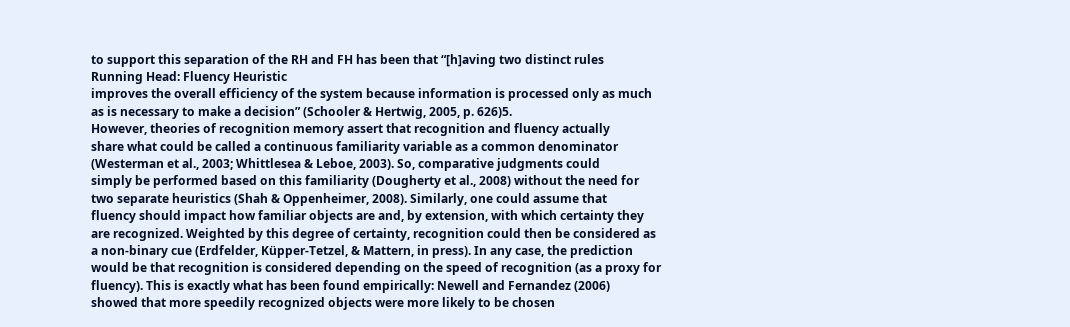to support this separation of the RH and FH has been that “[h]aving two distinct rules
Running Head: Fluency Heuristic
improves the overall efficiency of the system because information is processed only as much
as is necessary to make a decision” (Schooler & Hertwig, 2005, p. 626)5.
However, theories of recognition memory assert that recognition and fluency actually
share what could be called a continuous familiarity variable as a common denominator
(Westerman et al., 2003; Whittlesea & Leboe, 2003). So, comparative judgments could
simply be performed based on this familiarity (Dougherty et al., 2008) without the need for
two separate heuristics (Shah & Oppenheimer, 2008). Similarly, one could assume that
fluency should impact how familiar objects are and, by extension, with which certainty they
are recognized. Weighted by this degree of certainty, recognition could then be considered as
a non-binary cue (Erdfelder, Küpper-Tetzel, & Mattern, in press). In any case, the prediction
would be that recognition is considered depending on the speed of recognition (as a proxy for
fluency). This is exactly what has been found empirically: Newell and Fernandez (2006)
showed that more speedily recognized objects were more likely to be chosen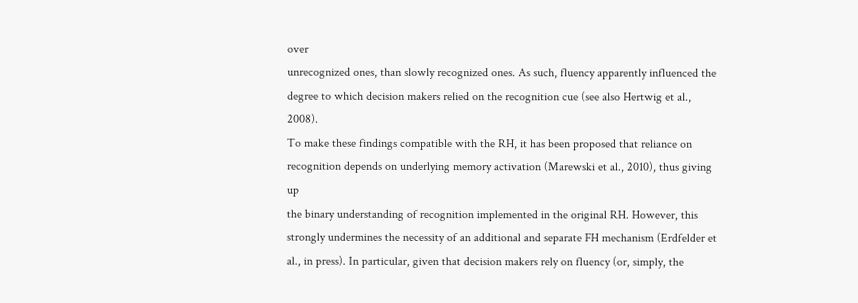over
unrecognized ones, than slowly recognized ones. As such, fluency apparently influenced the
degree to which decision makers relied on the recognition cue (see also Hertwig et al., 2008).
To make these findings compatible with the RH, it has been proposed that reliance on
recognition depends on underlying memory activation (Marewski et al., 2010), thus giving up
the binary understanding of recognition implemented in the original RH. However, this
strongly undermines the necessity of an additional and separate FH mechanism (Erdfelder et
al., in press). In particular, given that decision makers rely on fluency (or, simply, the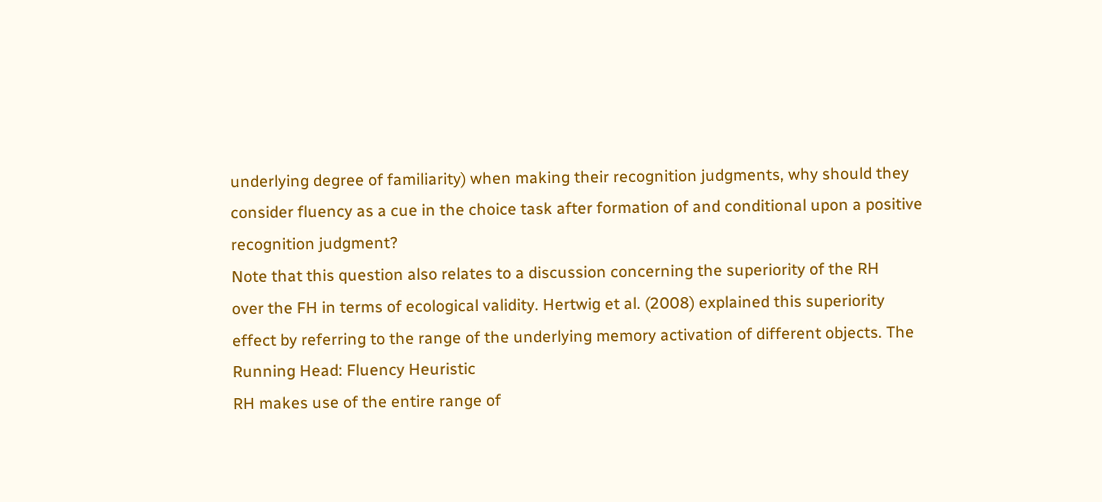underlying degree of familiarity) when making their recognition judgments, why should they
consider fluency as a cue in the choice task after formation of and conditional upon a positive
recognition judgment?
Note that this question also relates to a discussion concerning the superiority of the RH
over the FH in terms of ecological validity. Hertwig et al. (2008) explained this superiority
effect by referring to the range of the underlying memory activation of different objects. The
Running Head: Fluency Heuristic
RH makes use of the entire range of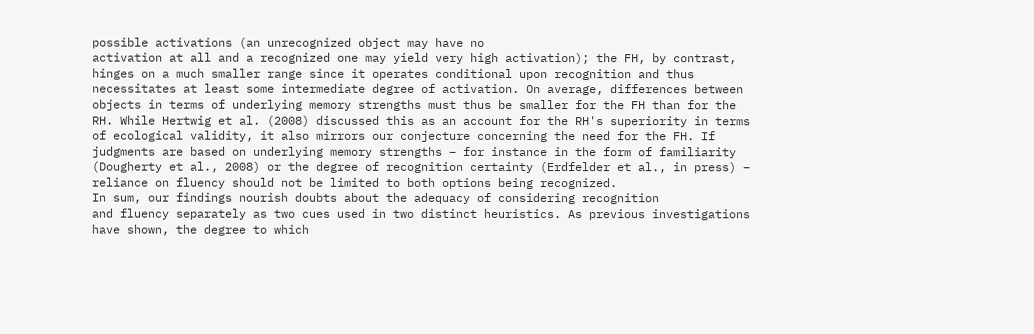possible activations (an unrecognized object may have no
activation at all and a recognized one may yield very high activation); the FH, by contrast,
hinges on a much smaller range since it operates conditional upon recognition and thus
necessitates at least some intermediate degree of activation. On average, differences between
objects in terms of underlying memory strengths must thus be smaller for the FH than for the
RH. While Hertwig et al. (2008) discussed this as an account for the RH's superiority in terms
of ecological validity, it also mirrors our conjecture concerning the need for the FH. If
judgments are based on underlying memory strengths – for instance in the form of familiarity
(Dougherty et al., 2008) or the degree of recognition certainty (Erdfelder et al., in press) –
reliance on fluency should not be limited to both options being recognized.
In sum, our findings nourish doubts about the adequacy of considering recognition
and fluency separately as two cues used in two distinct heuristics. As previous investigations
have shown, the degree to which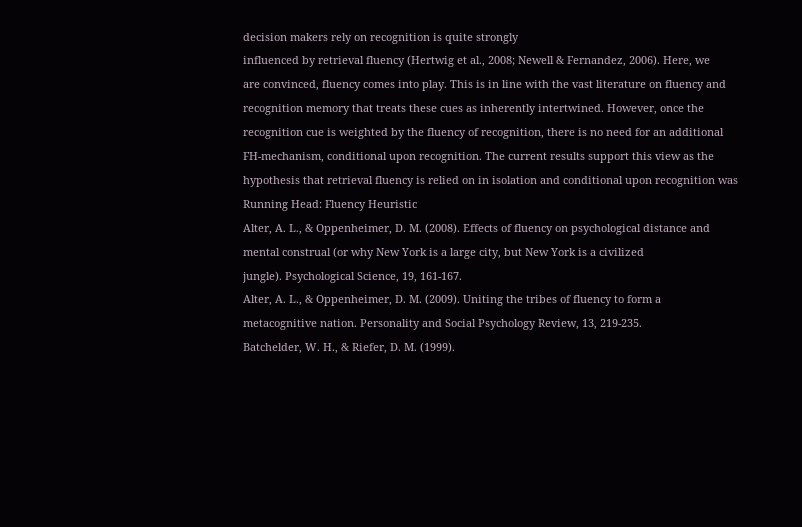decision makers rely on recognition is quite strongly
influenced by retrieval fluency (Hertwig et al., 2008; Newell & Fernandez, 2006). Here, we
are convinced, fluency comes into play. This is in line with the vast literature on fluency and
recognition memory that treats these cues as inherently intertwined. However, once the
recognition cue is weighted by the fluency of recognition, there is no need for an additional
FH-mechanism, conditional upon recognition. The current results support this view as the
hypothesis that retrieval fluency is relied on in isolation and conditional upon recognition was
Running Head: Fluency Heuristic
Alter, A. L., & Oppenheimer, D. M. (2008). Effects of fluency on psychological distance and
mental construal (or why New York is a large city, but New York is a civilized
jungle). Psychological Science, 19, 161-167.
Alter, A. L., & Oppenheimer, D. M. (2009). Uniting the tribes of fluency to form a
metacognitive nation. Personality and Social Psychology Review, 13, 219-235.
Batchelder, W. H., & Riefer, D. M. (1999).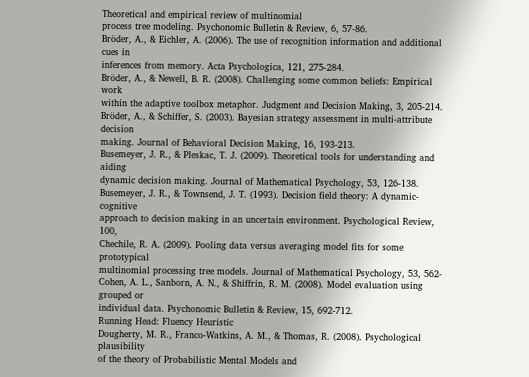Theoretical and empirical review of multinomial
process tree modeling. Psychonomic Bulletin & Review, 6, 57-86.
Bröder, A., & Eichler, A. (2006). The use of recognition information and additional cues in
inferences from memory. Acta Psychologica, 121, 275-284.
Bröder, A., & Newell, B. R. (2008). Challenging some common beliefs: Empirical work
within the adaptive toolbox metaphor. Judgment and Decision Making, 3, 205-214.
Bröder, A., & Schiffer, S. (2003). Bayesian strategy assessment in multi-attribute decision
making. Journal of Behavioral Decision Making, 16, 193-213.
Busemeyer, J. R., & Pleskac, T. J. (2009). Theoretical tools for understanding and aiding
dynamic decision making. Journal of Mathematical Psychology, 53, 126-138.
Busemeyer, J. R., & Townsend, J. T. (1993). Decision field theory: A dynamic-cognitive
approach to decision making in an uncertain environment. Psychological Review, 100,
Chechile, R. A. (2009). Pooling data versus averaging model fits for some prototypical
multinomial processing tree models. Journal of Mathematical Psychology, 53, 562-
Cohen, A. L., Sanborn, A. N., & Shiffrin, R. M. (2008). Model evaluation using grouped or
individual data. Psychonomic Bulletin & Review, 15, 692-712.
Running Head: Fluency Heuristic
Dougherty, M. R., Franco-Watkins, A. M., & Thomas, R. (2008). Psychological plausibility
of the theory of Probabilistic Mental Models and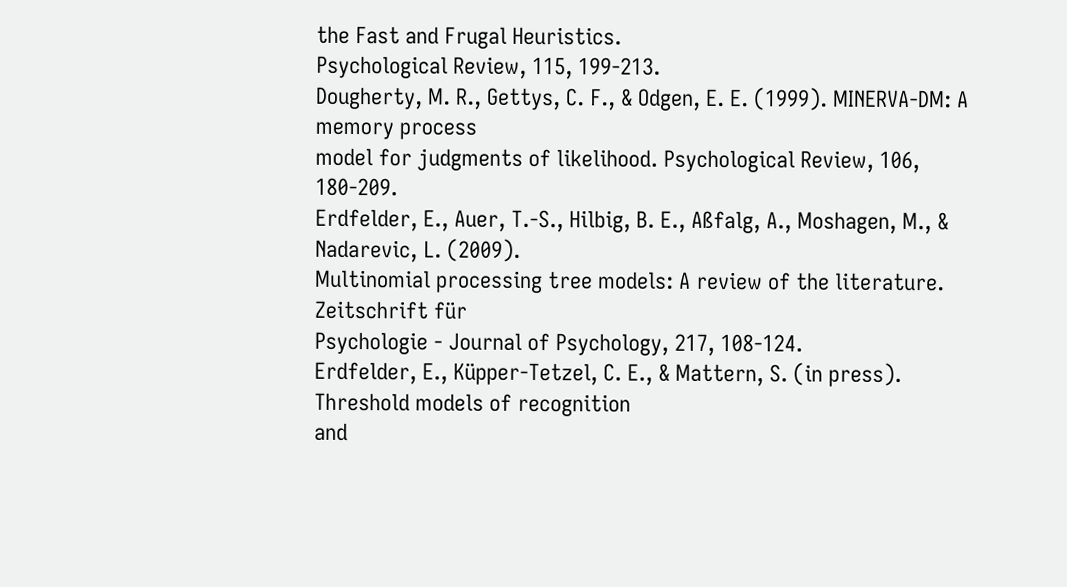the Fast and Frugal Heuristics.
Psychological Review, 115, 199-213.
Dougherty, M. R., Gettys, C. F., & Odgen, E. E. (1999). MINERVA-DM: A memory process
model for judgments of likelihood. Psychological Review, 106, 180-209.
Erdfelder, E., Auer, T.-S., Hilbig, B. E., Aßfalg, A., Moshagen, M., & Nadarevic, L. (2009).
Multinomial processing tree models: A review of the literature. Zeitschrift für
Psychologie - Journal of Psychology, 217, 108-124.
Erdfelder, E., Küpper-Tetzel, C. E., & Mattern, S. (in press). Threshold models of recognition
and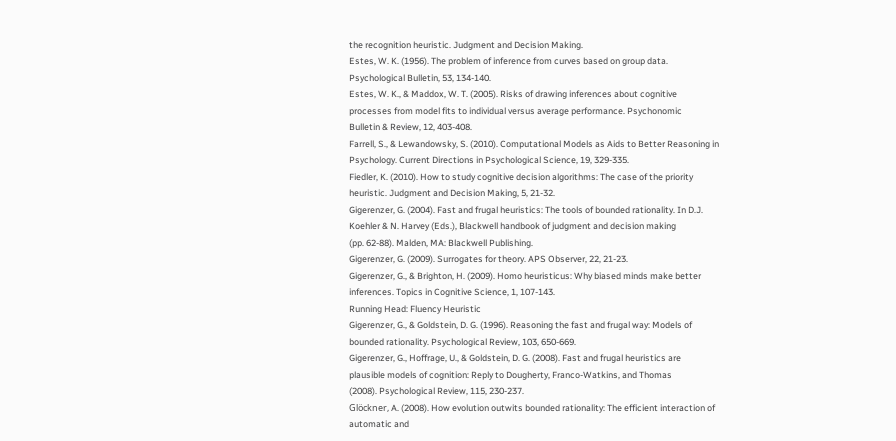the recognition heuristic. Judgment and Decision Making.
Estes, W. K. (1956). The problem of inference from curves based on group data.
Psychological Bulletin, 53, 134-140.
Estes, W. K., & Maddox, W. T. (2005). Risks of drawing inferences about cognitive
processes from model fits to individual versus average performance. Psychonomic
Bulletin & Review, 12, 403-408.
Farrell, S., & Lewandowsky, S. (2010). Computational Models as Aids to Better Reasoning in
Psychology. Current Directions in Psychological Science, 19, 329-335.
Fiedler, K. (2010). How to study cognitive decision algorithms: The case of the priority
heuristic. Judgment and Decision Making, 5, 21-32.
Gigerenzer, G. (2004). Fast and frugal heuristics: The tools of bounded rationality. In D.J.
Koehler & N. Harvey (Eds.), Blackwell handbook of judgment and decision making
(pp. 62-88). Malden, MA: Blackwell Publishing.
Gigerenzer, G. (2009). Surrogates for theory. APS Observer, 22, 21-23.
Gigerenzer, G., & Brighton, H. (2009). Homo heuristicus: Why biased minds make better
inferences. Topics in Cognitive Science, 1, 107-143.
Running Head: Fluency Heuristic
Gigerenzer, G., & Goldstein, D. G. (1996). Reasoning the fast and frugal way: Models of
bounded rationality. Psychological Review, 103, 650-669.
Gigerenzer, G., Hoffrage, U., & Goldstein, D. G. (2008). Fast and frugal heuristics are
plausible models of cognition: Reply to Dougherty, Franco-Watkins, and Thomas
(2008). Psychological Review, 115, 230-237.
Glöckner, A. (2008). How evolution outwits bounded rationality: The efficient interaction of
automatic and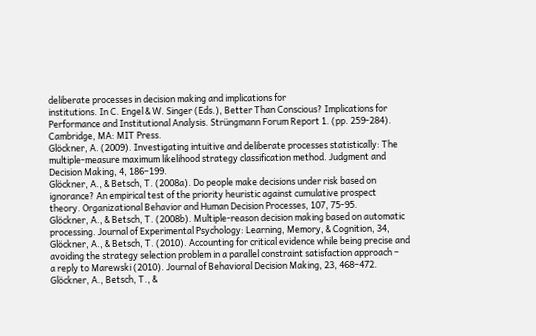deliberate processes in decision making and implications for
institutions. In C. Engel & W. Singer (Eds.), Better Than Conscious? Implications for
Performance and Institutional Analysis. Strüngmann Forum Report 1. (pp. 259-284).
Cambridge, MA: MIT Press.
Glöckner, A. (2009). Investigating intuitive and deliberate processes statistically: The
multiple-measure maximum likelihood strategy classification method. Judgment and
Decision Making, 4, 186–199.
Glöckner, A., & Betsch, T. (2008a). Do people make decisions under risk based on
ignorance? An empirical test of the priority heuristic against cumulative prospect
theory. Organizational Behavior and Human Decision Processes, 107, 75-95.
Glöckner, A., & Betsch, T. (2008b). Multiple-reason decision making based on automatic
processing. Journal of Experimental Psychology: Learning, Memory, & Cognition, 34,
Glöckner, A., & Betsch, T. (2010). Accounting for critical evidence while being precise and
avoiding the strategy selection problem in a parallel constraint satisfaction approach –
a reply to Marewski (2010). Journal of Behavioral Decision Making, 23, 468–472.
Glöckner, A., Betsch, T., &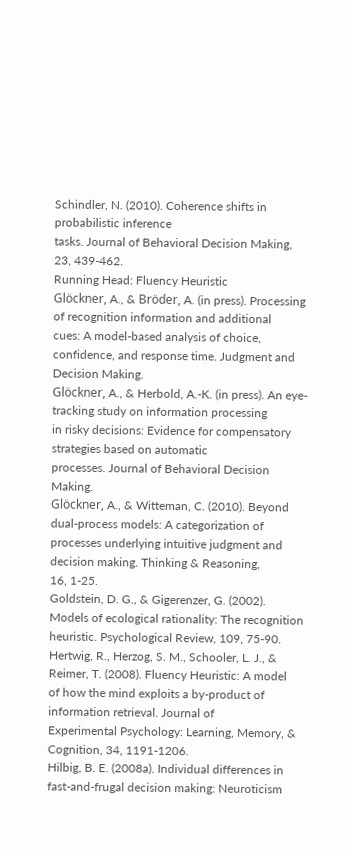Schindler, N. (2010). Coherence shifts in probabilistic inference
tasks. Journal of Behavioral Decision Making, 23, 439-462.
Running Head: Fluency Heuristic
Glöckner, A., & Bröder, A. (in press). Processing of recognition information and additional
cues: A model-based analysis of choice, confidence, and response time. Judgment and
Decision Making.
Glöckner, A., & Herbold, A.-K. (in press). An eye-tracking study on information processing
in risky decisions: Evidence for compensatory strategies based on automatic
processes. Journal of Behavioral Decision Making.
Glöckner, A., & Witteman, C. (2010). Beyond dual-process models: A categorization of
processes underlying intuitive judgment and decision making. Thinking & Reasoning,
16, 1-25.
Goldstein, D. G., & Gigerenzer, G. (2002). Models of ecological rationality: The recognition
heuristic. Psychological Review, 109, 75-90.
Hertwig, R., Herzog, S. M., Schooler, L. J., & Reimer, T. (2008). Fluency Heuristic: A model
of how the mind exploits a by-product of information retrieval. Journal of
Experimental Psychology: Learning, Memory, & Cognition, 34, 1191-1206.
Hilbig, B. E. (2008a). Individual differences in fast-and-frugal decision making: Neuroticism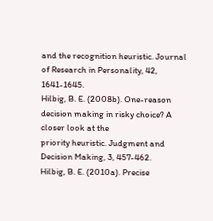and the recognition heuristic. Journal of Research in Personality, 42, 1641-1645.
Hilbig, B. E. (2008b). One-reason decision making in risky choice? A closer look at the
priority heuristic. Judgment and Decision Making, 3, 457-462.
Hilbig, B. E. (2010a). Precise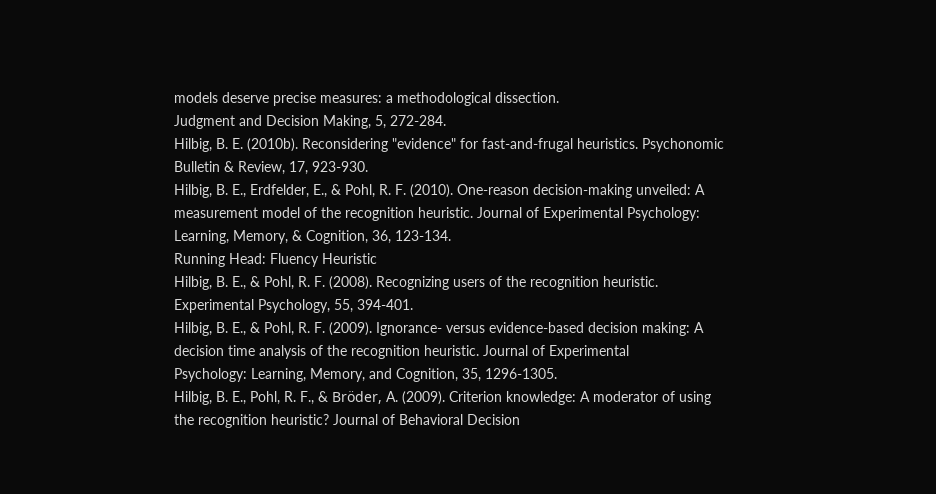models deserve precise measures: a methodological dissection.
Judgment and Decision Making, 5, 272-284.
Hilbig, B. E. (2010b). Reconsidering "evidence" for fast-and-frugal heuristics. Psychonomic
Bulletin & Review, 17, 923-930.
Hilbig, B. E., Erdfelder, E., & Pohl, R. F. (2010). One-reason decision-making unveiled: A
measurement model of the recognition heuristic. Journal of Experimental Psychology:
Learning, Memory, & Cognition, 36, 123-134.
Running Head: Fluency Heuristic
Hilbig, B. E., & Pohl, R. F. (2008). Recognizing users of the recognition heuristic.
Experimental Psychology, 55, 394-401.
Hilbig, B. E., & Pohl, R. F. (2009). Ignorance- versus evidence-based decision making: A
decision time analysis of the recognition heuristic. Journal of Experimental
Psychology: Learning, Memory, and Cognition, 35, 1296-1305.
Hilbig, B. E., Pohl, R. F., & Bröder, A. (2009). Criterion knowledge: A moderator of using
the recognition heuristic? Journal of Behavioral Decision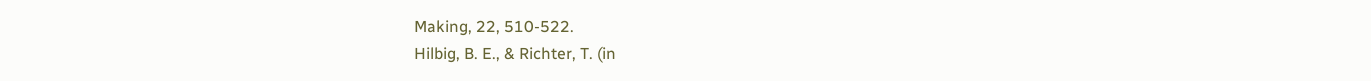Making, 22, 510-522.
Hilbig, B. E., & Richter, T. (in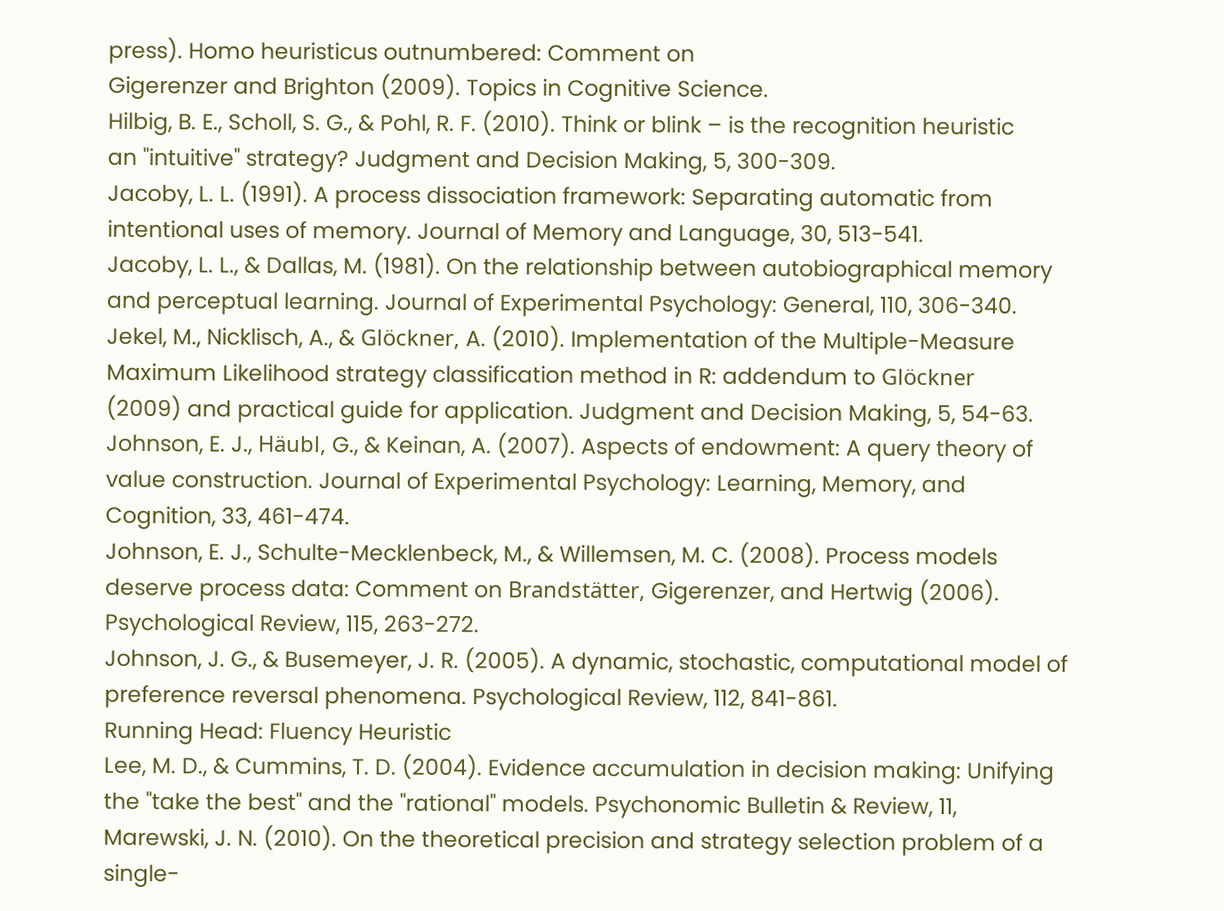press). Homo heuristicus outnumbered: Comment on
Gigerenzer and Brighton (2009). Topics in Cognitive Science.
Hilbig, B. E., Scholl, S. G., & Pohl, R. F. (2010). Think or blink – is the recognition heuristic
an "intuitive" strategy? Judgment and Decision Making, 5, 300-309.
Jacoby, L. L. (1991). A process dissociation framework: Separating automatic from
intentional uses of memory. Journal of Memory and Language, 30, 513-541.
Jacoby, L. L., & Dallas, M. (1981). On the relationship between autobiographical memory
and perceptual learning. Journal of Experimental Psychology: General, 110, 306-340.
Jekel, M., Nicklisch, A., & Glöckner, A. (2010). Implementation of the Multiple-Measure
Maximum Likelihood strategy classification method in R: addendum to Glöckner
(2009) and practical guide for application. Judgment and Decision Making, 5, 54-63.
Johnson, E. J., Häubl, G., & Keinan, A. (2007). Aspects of endowment: A query theory of
value construction. Journal of Experimental Psychology: Learning, Memory, and
Cognition, 33, 461-474.
Johnson, E. J., Schulte-Mecklenbeck, M., & Willemsen, M. C. (2008). Process models
deserve process data: Comment on Brandstätter, Gigerenzer, and Hertwig (2006).
Psychological Review, 115, 263-272.
Johnson, J. G., & Busemeyer, J. R. (2005). A dynamic, stochastic, computational model of
preference reversal phenomena. Psychological Review, 112, 841-861.
Running Head: Fluency Heuristic
Lee, M. D., & Cummins, T. D. (2004). Evidence accumulation in decision making: Unifying
the "take the best" and the "rational" models. Psychonomic Bulletin & Review, 11,
Marewski, J. N. (2010). On the theoretical precision and strategy selection problem of a
single-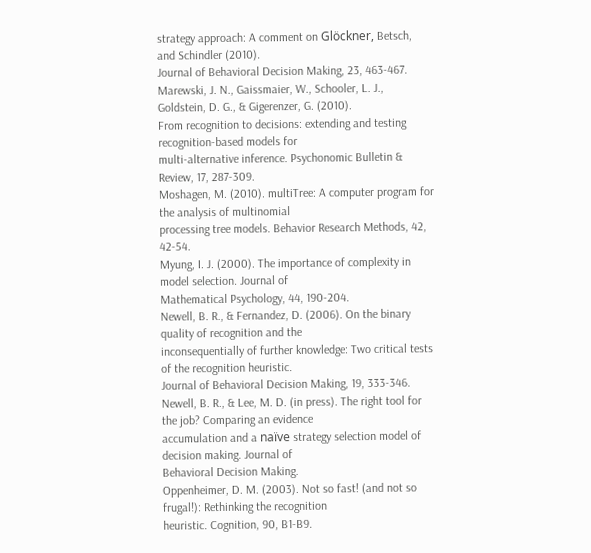strategy approach: A comment on Glöckner, Betsch, and Schindler (2010).
Journal of Behavioral Decision Making, 23, 463-467.
Marewski, J. N., Gaissmaier, W., Schooler, L. J., Goldstein, D. G., & Gigerenzer, G. (2010).
From recognition to decisions: extending and testing recognition-based models for
multi-alternative inference. Psychonomic Bulletin & Review, 17, 287-309.
Moshagen, M. (2010). multiTree: A computer program for the analysis of multinomial
processing tree models. Behavior Research Methods, 42, 42-54.
Myung, I. J. (2000). The importance of complexity in model selection. Journal of
Mathematical Psychology, 44, 190-204.
Newell, B. R., & Fernandez, D. (2006). On the binary quality of recognition and the
inconsequentially of further knowledge: Two critical tests of the recognition heuristic.
Journal of Behavioral Decision Making, 19, 333-346.
Newell, B. R., & Lee, M. D. (in press). The right tool for the job? Comparing an evidence
accumulation and a naïve strategy selection model of decision making. Journal of
Behavioral Decision Making.
Oppenheimer, D. M. (2003). Not so fast! (and not so frugal!): Rethinking the recognition
heuristic. Cognition, 90, B1-B9.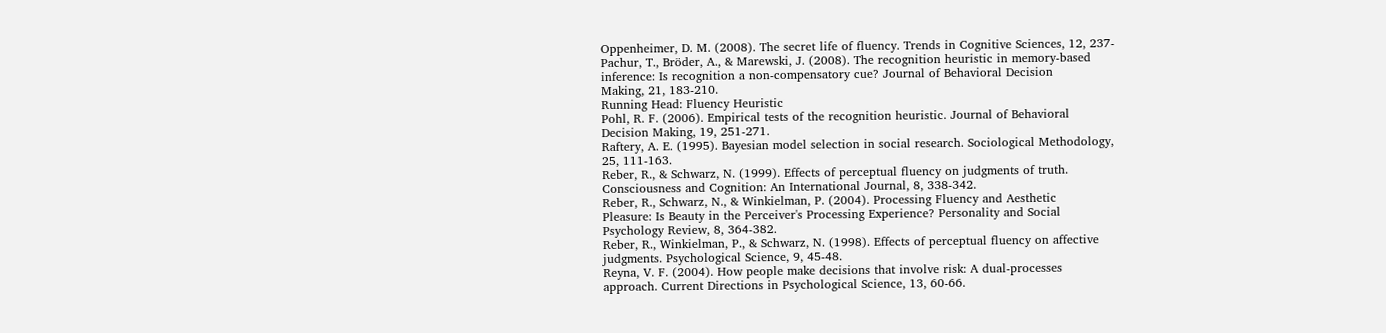Oppenheimer, D. M. (2008). The secret life of fluency. Trends in Cognitive Sciences, 12, 237-
Pachur, T., Bröder, A., & Marewski, J. (2008). The recognition heuristic in memory-based
inference: Is recognition a non-compensatory cue? Journal of Behavioral Decision
Making, 21, 183-210.
Running Head: Fluency Heuristic
Pohl, R. F. (2006). Empirical tests of the recognition heuristic. Journal of Behavioral
Decision Making, 19, 251-271.
Raftery, A. E. (1995). Bayesian model selection in social research. Sociological Methodology,
25, 111-163.
Reber, R., & Schwarz, N. (1999). Effects of perceptual fluency on judgments of truth.
Consciousness and Cognition: An International Journal, 8, 338-342.
Reber, R., Schwarz, N., & Winkielman, P. (2004). Processing Fluency and Aesthetic
Pleasure: Is Beauty in the Perceiver's Processing Experience? Personality and Social
Psychology Review, 8, 364-382.
Reber, R., Winkielman, P., & Schwarz, N. (1998). Effects of perceptual fluency on affective
judgments. Psychological Science, 9, 45-48.
Reyna, V. F. (2004). How people make decisions that involve risk: A dual-processes
approach. Current Directions in Psychological Science, 13, 60-66.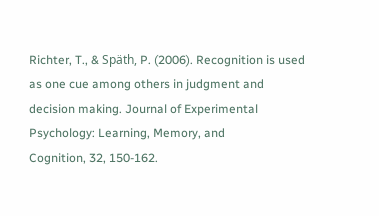Richter, T., & Späth, P. (2006). Recognition is used as one cue among others in judgment and
decision making. Journal of Experimental Psychology: Learning, Memory, and
Cognition, 32, 150-162.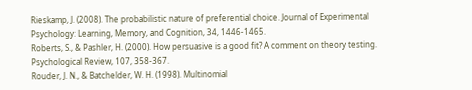Rieskamp, J. (2008). The probabilistic nature of preferential choice. Journal of Experimental
Psychology: Learning, Memory, and Cognition, 34, 1446-1465.
Roberts, S., & Pashler, H. (2000). How persuasive is a good fit? A comment on theory testing.
Psychological Review, 107, 358-367.
Rouder, J. N., & Batchelder, W. H. (1998). Multinomial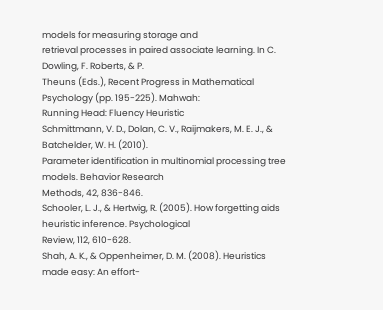models for measuring storage and
retrieval processes in paired associate learning. In C. Dowling, F. Roberts, & P.
Theuns (Eds.), Recent Progress in Mathematical Psychology (pp. 195-225). Mahwah:
Running Head: Fluency Heuristic
Schmittmann, V. D., Dolan, C. V., Raijmakers, M. E. J., & Batchelder, W. H. (2010).
Parameter identification in multinomial processing tree models. Behavior Research
Methods, 42, 836-846.
Schooler, L. J., & Hertwig, R. (2005). How forgetting aids heuristic inference. Psychological
Review, 112, 610-628.
Shah, A. K., & Oppenheimer, D. M. (2008). Heuristics made easy: An effort-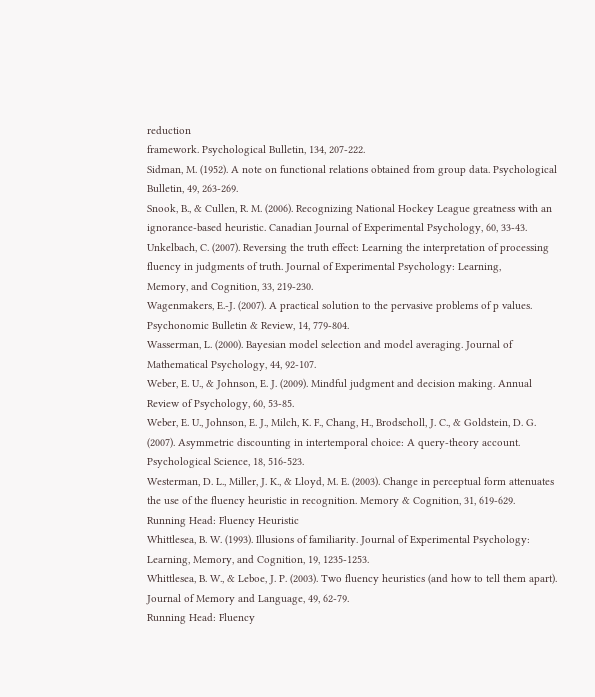reduction
framework. Psychological Bulletin, 134, 207-222.
Sidman, M. (1952). A note on functional relations obtained from group data. Psychological
Bulletin, 49, 263-269.
Snook, B., & Cullen, R. M. (2006). Recognizing National Hockey League greatness with an
ignorance-based heuristic. Canadian Journal of Experimental Psychology, 60, 33-43.
Unkelbach, C. (2007). Reversing the truth effect: Learning the interpretation of processing
fluency in judgments of truth. Journal of Experimental Psychology: Learning,
Memory, and Cognition, 33, 219-230.
Wagenmakers, E.-J. (2007). A practical solution to the pervasive problems of p values.
Psychonomic Bulletin & Review, 14, 779-804.
Wasserman, L. (2000). Bayesian model selection and model averaging. Journal of
Mathematical Psychology, 44, 92-107.
Weber, E. U., & Johnson, E. J. (2009). Mindful judgment and decision making. Annual
Review of Psychology, 60, 53-85.
Weber, E. U., Johnson, E. J., Milch, K. F., Chang, H., Brodscholl, J. C., & Goldstein, D. G.
(2007). Asymmetric discounting in intertemporal choice: A query-theory account.
Psychological Science, 18, 516-523.
Westerman, D. L., Miller, J. K., & Lloyd, M. E. (2003). Change in perceptual form attenuates
the use of the fluency heuristic in recognition. Memory & Cognition, 31, 619-629.
Running Head: Fluency Heuristic
Whittlesea, B. W. (1993). Illusions of familiarity. Journal of Experimental Psychology:
Learning, Memory, and Cognition, 19, 1235-1253.
Whittlesea, B. W., & Leboe, J. P. (2003). Two fluency heuristics (and how to tell them apart).
Journal of Memory and Language, 49, 62-79.
Running Head: Fluency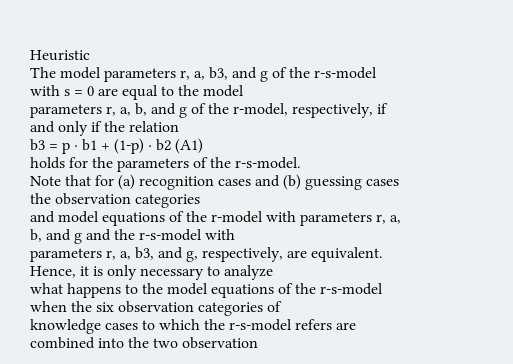Heuristic
The model parameters r, a, b3, and g of the r-s-model with s = 0 are equal to the model
parameters r, a, b, and g of the r-model, respectively, if and only if the relation
b3 = p · b1 + (1-p) · b2 (A1)
holds for the parameters of the r-s-model.
Note that for (a) recognition cases and (b) guessing cases the observation categories
and model equations of the r-model with parameters r, a, b, and g and the r-s-model with
parameters r, a, b3, and g, respectively, are equivalent. Hence, it is only necessary to analyze
what happens to the model equations of the r-s-model when the six observation categories of
knowledge cases to which the r-s-model refers are combined into the two observation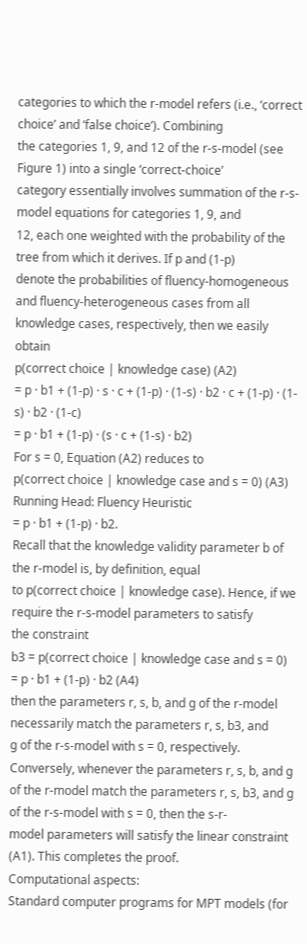categories to which the r-model refers (i.e., ‘correct choice’ and ‘false choice’). Combining
the categories 1, 9, and 12 of the r-s-model (see Figure 1) into a single ‘correct-choice’
category essentially involves summation of the r-s-model equations for categories 1, 9, and
12, each one weighted with the probability of the tree from which it derives. If p and (1-p)
denote the probabilities of fluency-homogeneous and fluency-heterogeneous cases from all
knowledge cases, respectively, then we easily obtain
p(correct choice | knowledge case) (A2)
= p · b1 + (1-p) · s · c + (1-p) · (1-s) · b2 · c + (1-p) · (1-s) · b2 · (1-c)
= p · b1 + (1-p) · (s · c + (1-s) · b2)
For s = 0, Equation (A2) reduces to
p(correct choice | knowledge case and s = 0) (A3)
Running Head: Fluency Heuristic
= p · b1 + (1-p) · b2.
Recall that the knowledge validity parameter b of the r-model is, by definition, equal
to p(correct choice | knowledge case). Hence, if we require the r-s-model parameters to satisfy
the constraint
b3 = p(correct choice | knowledge case and s = 0) = p · b1 + (1-p) · b2 (A4)
then the parameters r, s, b, and g of the r-model necessarily match the parameters r, s, b3, and
g of the r-s-model with s = 0, respectively. Conversely, whenever the parameters r, s, b, and g
of the r-model match the parameters r, s, b3, and g of the r-s-model with s = 0, then the s-r-
model parameters will satisfy the linear constraint (A1). This completes the proof.
Computational aspects:
Standard computer programs for MPT models (for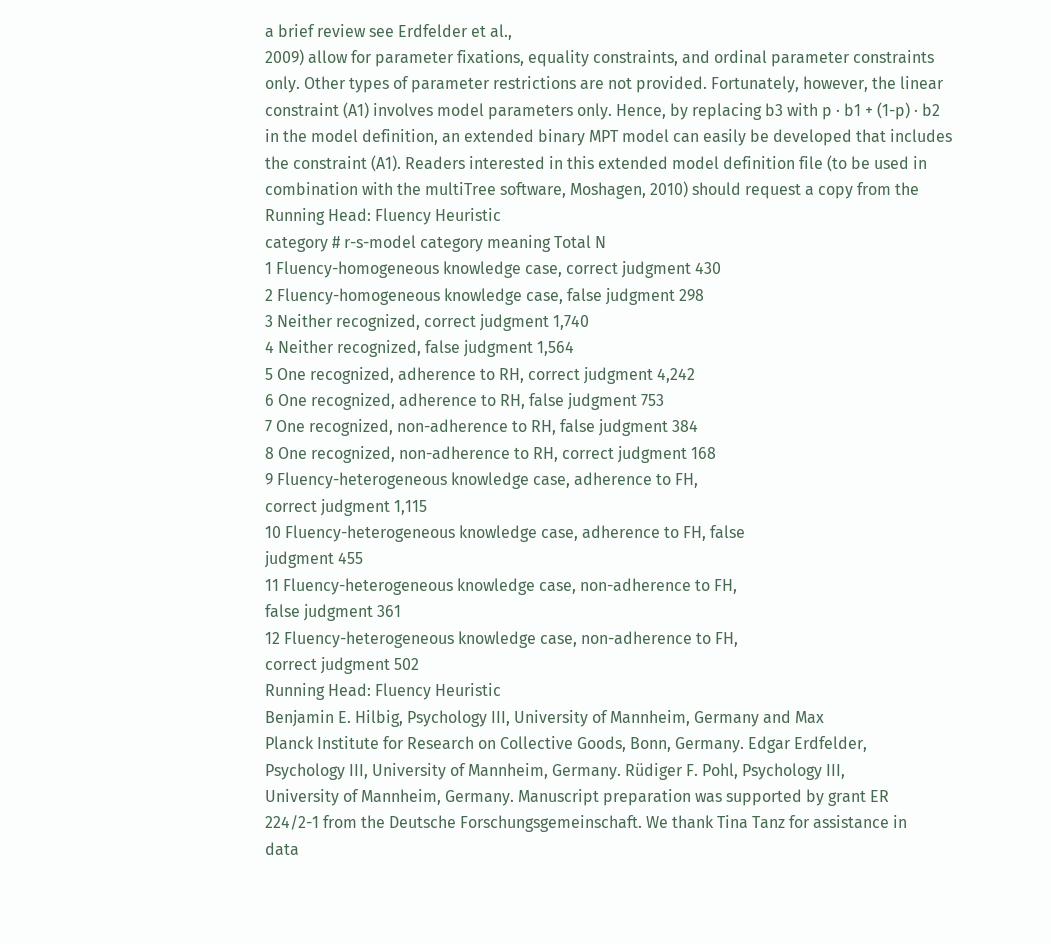a brief review see Erdfelder et al.,
2009) allow for parameter fixations, equality constraints, and ordinal parameter constraints
only. Other types of parameter restrictions are not provided. Fortunately, however, the linear
constraint (A1) involves model parameters only. Hence, by replacing b3 with p · b1 + (1-p) · b2
in the model definition, an extended binary MPT model can easily be developed that includes
the constraint (A1). Readers interested in this extended model definition file (to be used in
combination with the multiTree software, Moshagen, 2010) should request a copy from the
Running Head: Fluency Heuristic
category # r-s-model category meaning Total N
1 Fluency-homogeneous knowledge case, correct judgment 430
2 Fluency-homogeneous knowledge case, false judgment 298
3 Neither recognized, correct judgment 1,740
4 Neither recognized, false judgment 1,564
5 One recognized, adherence to RH, correct judgment 4,242
6 One recognized, adherence to RH, false judgment 753
7 One recognized, non-adherence to RH, false judgment 384
8 One recognized, non-adherence to RH, correct judgment 168
9 Fluency-heterogeneous knowledge case, adherence to FH,
correct judgment 1,115
10 Fluency-heterogeneous knowledge case, adherence to FH, false
judgment 455
11 Fluency-heterogeneous knowledge case, non-adherence to FH,
false judgment 361
12 Fluency-heterogeneous knowledge case, non-adherence to FH,
correct judgment 502
Running Head: Fluency Heuristic
Benjamin E. Hilbig, Psychology III, University of Mannheim, Germany and Max
Planck Institute for Research on Collective Goods, Bonn, Germany. Edgar Erdfelder,
Psychology III, University of Mannheim, Germany. Rüdiger F. Pohl, Psychology III,
University of Mannheim, Germany. Manuscript preparation was supported by grant ER
224/2-1 from the Deutsche Forschungsgemeinschaft. We thank Tina Tanz for assistance in
data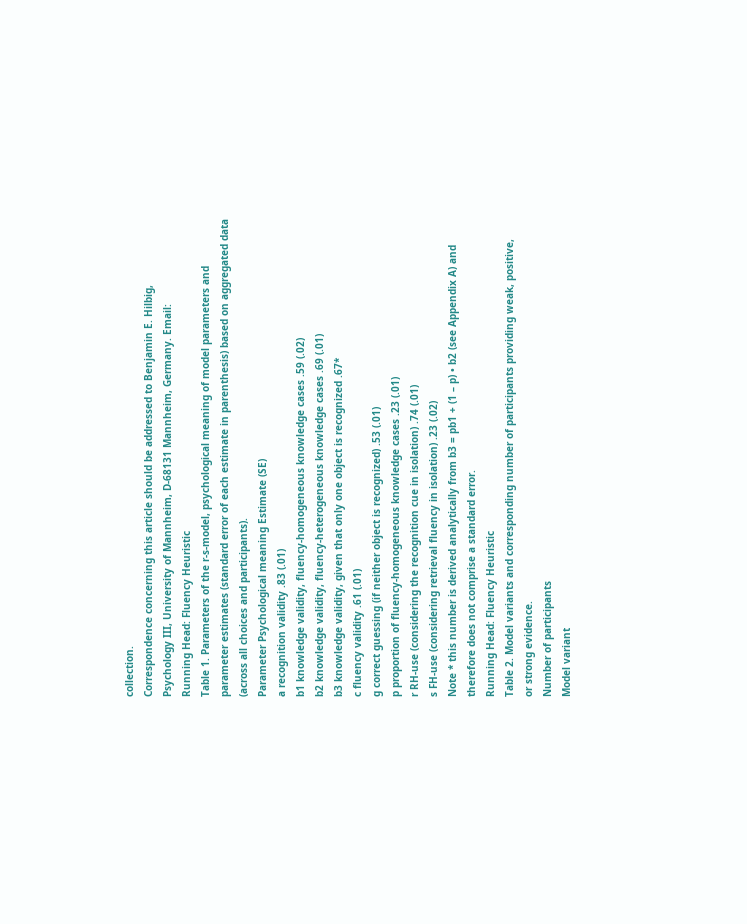collection.
Correspondence concerning this article should be addressed to Benjamin E. Hilbig,
Psychology III, University of Mannheim, D-68131 Mannheim, Germany. Email:
Running Head: Fluency Heuristic
Table 1. Parameters of the r-s-model, psychological meaning of model parameters and
parameter estimates (standard error of each estimate in parenthesis) based on aggregated data
(across all choices and participants).
Parameter Psychological meaning Estimate (SE)
a recognition validity .83 (.01)
b1 knowledge validity, fluency-homogeneous knowledge cases .59 (.02)
b2 knowledge validity, fluency-heterogeneous knowledge cases .69 (.01)
b3 knowledge validity, given that only one object is recognized .67*
c fluency validity .61 (.01)
g correct guessing (if neither object is recognized) .53 (.01)
p proportion of fluency-homogeneous knowledge cases .23 (.01)
r RH-use (considering the recognition cue in isolation) .74 (.01)
s FH-use (considering retrieval fluency in isolation) .23 (.02)
Note * this number is derived analytically from b3 = pb1 + (1 – p) • b2 (see Appendix A) and
therefore does not comprise a standard error.
Running Head: Fluency Heuristic
Table 2. Model variants and corresponding number of participants providing weak, positive,
or strong evidence.
Number of participants
Model variant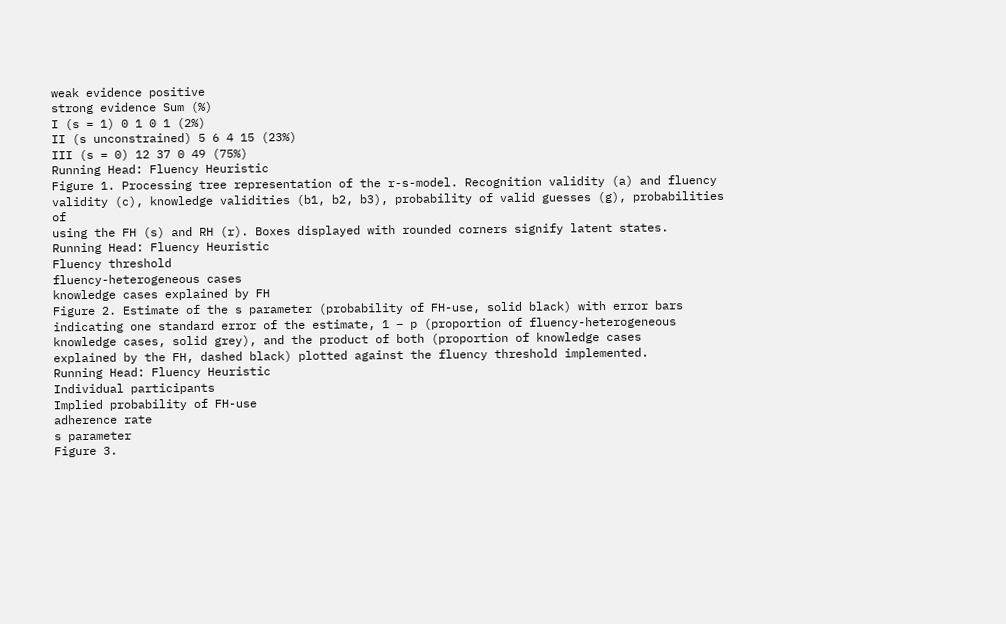weak evidence positive
strong evidence Sum (%)
I (s = 1) 0 1 0 1 (2%)
II (s unconstrained) 5 6 4 15 (23%)
III (s = 0) 12 37 0 49 (75%)
Running Head: Fluency Heuristic
Figure 1. Processing tree representation of the r-s-model. Recognition validity (a) and fluency
validity (c), knowledge validities (b1, b2, b3), probability of valid guesses (g), probabilities of
using the FH (s) and RH (r). Boxes displayed with rounded corners signify latent states.
Running Head: Fluency Heuristic
Fluency threshold
fluency-heterogeneous cases
knowledge cases explained by FH
Figure 2. Estimate of the s parameter (probability of FH-use, solid black) with error bars
indicating one standard error of the estimate, 1 – p (proportion of fluency-heterogeneous
knowledge cases, solid grey), and the product of both (proportion of knowledge cases
explained by the FH, dashed black) plotted against the fluency threshold implemented.
Running Head: Fluency Heuristic
Individual participants
Implied probability of FH-use
adherence rate
s parameter
Figure 3.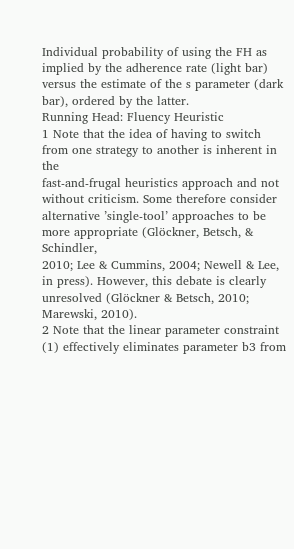Individual probability of using the FH as implied by the adherence rate (light bar)
versus the estimate of the s parameter (dark bar), ordered by the latter.
Running Head: Fluency Heuristic
1 Note that the idea of having to switch from one strategy to another is inherent in the
fast-and-frugal heuristics approach and not without criticism. Some therefore consider
alternative ’single-tool’ approaches to be more appropriate (Glöckner, Betsch, & Schindler,
2010; Lee & Cummins, 2004; Newell & Lee, in press). However, this debate is clearly
unresolved (Glöckner & Betsch, 2010; Marewski, 2010).
2 Note that the linear parameter constraint (1) effectively eliminates parameter b3 from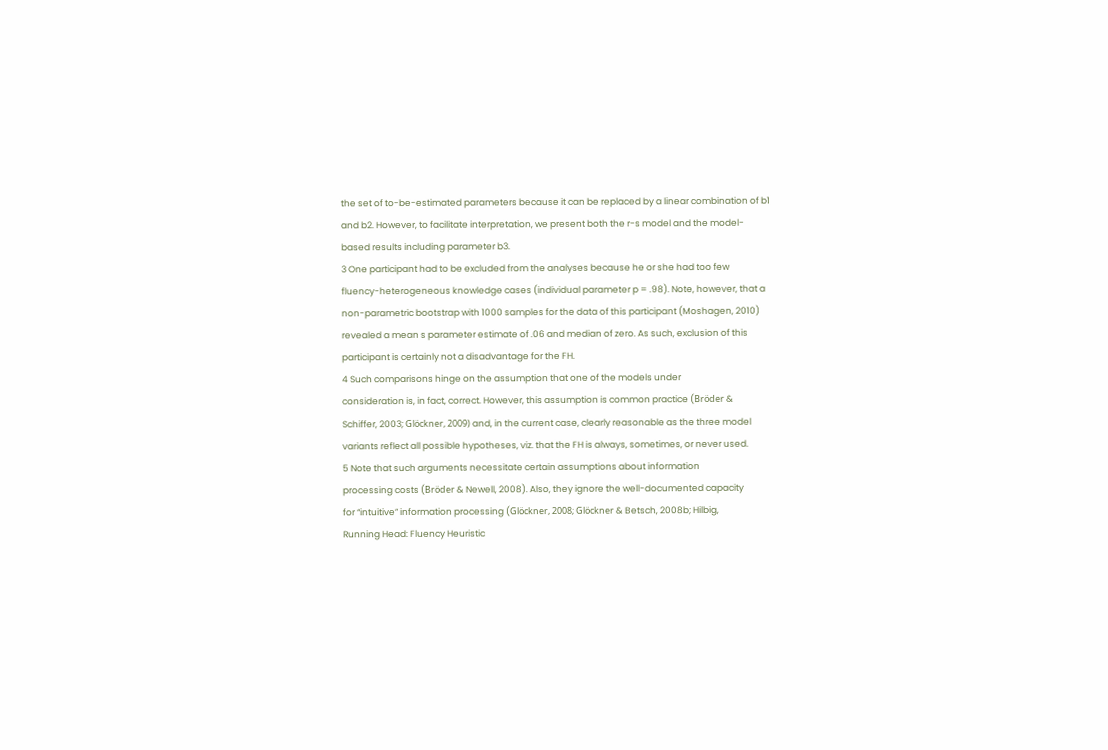the set of to-be-estimated parameters because it can be replaced by a linear combination of b1
and b2. However, to facilitate interpretation, we present both the r-s model and the model-
based results including parameter b3.
3 One participant had to be excluded from the analyses because he or she had too few
fluency-heterogeneous knowledge cases (individual parameter p = .98). Note, however, that a
non-parametric bootstrap with 1000 samples for the data of this participant (Moshagen, 2010)
revealed a mean s parameter estimate of .06 and median of zero. As such, exclusion of this
participant is certainly not a disadvantage for the FH.
4 Such comparisons hinge on the assumption that one of the models under
consideration is, in fact, correct. However, this assumption is common practice (Bröder &
Schiffer, 2003; Glöckner, 2009) and, in the current case, clearly reasonable as the three model
variants reflect all possible hypotheses, viz. that the FH is always, sometimes, or never used.
5 Note that such arguments necessitate certain assumptions about information
processing costs (Bröder & Newell, 2008). Also, they ignore the well-documented capacity
for “intuitive” information processing (Glöckner, 2008; Glöckner & Betsch, 2008b; Hilbig,
Running Head: Fluency Heuristic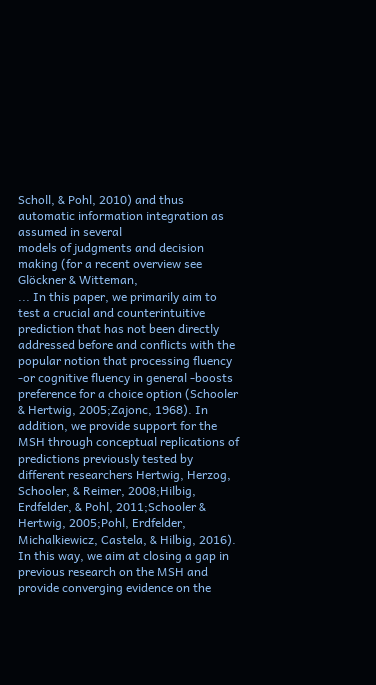Scholl, & Pohl, 2010) and thus automatic information integration as assumed in several
models of judgments and decision making (for a recent overview see Glöckner & Witteman,
... In this paper, we primarily aim to test a crucial and counterintuitive prediction that has not been directly addressed before and conflicts with the popular notion that processing fluency -or cognitive fluency in general -boosts preference for a choice option (Schooler & Hertwig, 2005;Zajonc, 1968). In addition, we provide support for the MSH through conceptual replications of predictions previously tested by different researchers Hertwig, Herzog, Schooler, & Reimer, 2008;Hilbig, Erdfelder, & Pohl, 2011;Schooler & Hertwig, 2005;Pohl, Erdfelder, Michalkiewicz, Castela, & Hilbig, 2016). In this way, we aim at closing a gap in previous research on the MSH and provide converging evidence on the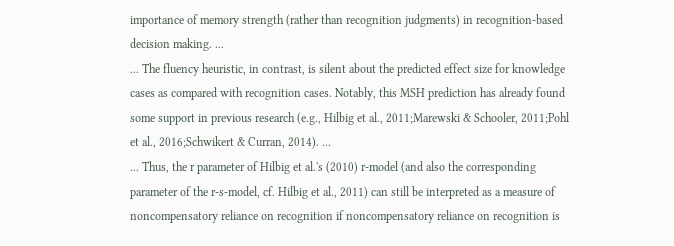importance of memory strength (rather than recognition judgments) in recognition-based decision making. ...
... The fluency heuristic, in contrast, is silent about the predicted effect size for knowledge cases as compared with recognition cases. Notably, this MSH prediction has already found some support in previous research (e.g., Hilbig et al., 2011;Marewski & Schooler, 2011;Pohl et al., 2016;Schwikert & Curran, 2014). ...
... Thus, the r parameter of Hilbig et al.'s (2010) r-model (and also the corresponding parameter of the r-s-model, cf. Hilbig et al., 2011) can still be interpreted as a measure of noncompensatory reliance on recognition if noncompensatory reliance on recognition is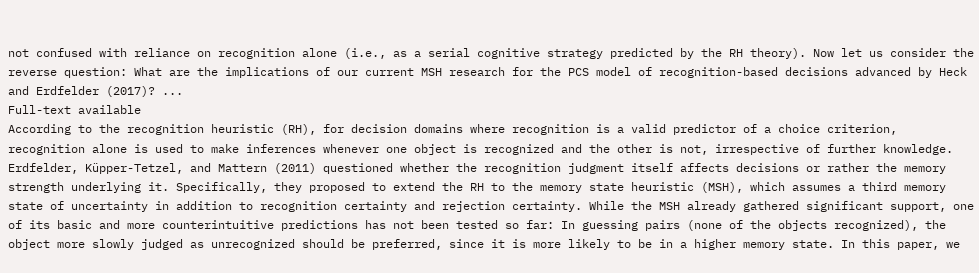not confused with reliance on recognition alone (i.e., as a serial cognitive strategy predicted by the RH theory). Now let us consider the reverse question: What are the implications of our current MSH research for the PCS model of recognition-based decisions advanced by Heck and Erdfelder (2017)? ...
Full-text available
According to the recognition heuristic (RH), for decision domains where recognition is a valid predictor of a choice criterion, recognition alone is used to make inferences whenever one object is recognized and the other is not, irrespective of further knowledge. Erdfelder, Küpper-Tetzel, and Mattern (2011) questioned whether the recognition judgment itself affects decisions or rather the memory strength underlying it. Specifically, they proposed to extend the RH to the memory state heuristic (MSH), which assumes a third memory state of uncertainty in addition to recognition certainty and rejection certainty. While the MSH already gathered significant support, one of its basic and more counterintuitive predictions has not been tested so far: In guessing pairs (none of the objects recognized), the object more slowly judged as unrecognized should be preferred, since it is more likely to be in a higher memory state. In this paper, we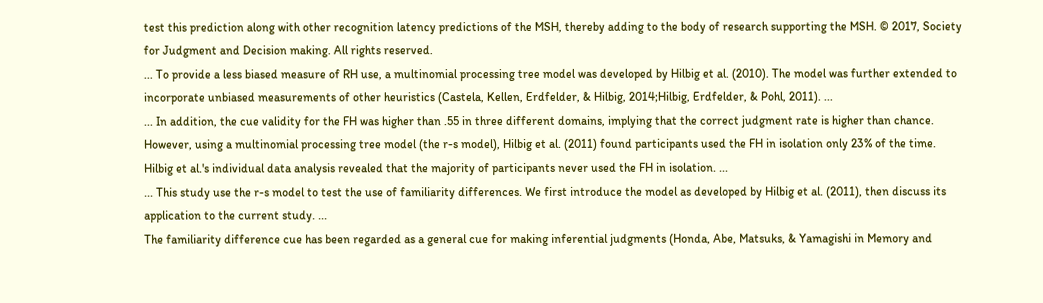test this prediction along with other recognition latency predictions of the MSH, thereby adding to the body of research supporting the MSH. © 2017, Society for Judgment and Decision making. All rights reserved.
... To provide a less biased measure of RH use, a multinomial processing tree model was developed by Hilbig et al. (2010). The model was further extended to incorporate unbiased measurements of other heuristics (Castela, Kellen, Erdfelder, & Hilbig, 2014;Hilbig, Erdfelder, & Pohl, 2011). ...
... In addition, the cue validity for the FH was higher than .55 in three different domains, implying that the correct judgment rate is higher than chance. However, using a multinomial processing tree model (the r-s model), Hilbig et al. (2011) found participants used the FH in isolation only 23% of the time. Hilbig et al.'s individual data analysis revealed that the majority of participants never used the FH in isolation. ...
... This study use the r-s model to test the use of familiarity differences. We first introduce the model as developed by Hilbig et al. (2011), then discuss its application to the current study. ...
The familiarity difference cue has been regarded as a general cue for making inferential judgments (Honda, Abe, Matsuks, & Yamagishi in Memory and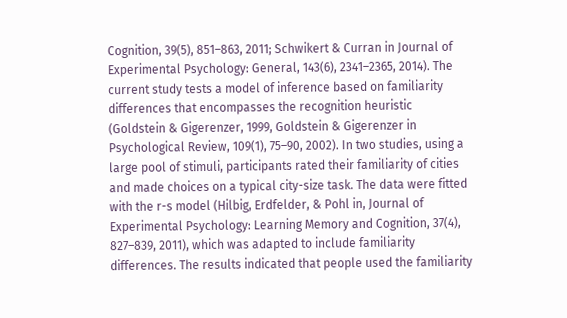Cognition, 39(5), 851–863, 2011; Schwikert & Curran in Journal of Experimental Psychology: General, 143(6), 2341–2365, 2014). The current study tests a model of inference based on familiarity differences that encompasses the recognition heuristic (Goldstein & Gigerenzer, 1999, Goldstein & Gigerenzer in Psychological Review, 109(1), 75–90, 2002). In two studies, using a large pool of stimuli, participants rated their familiarity of cities and made choices on a typical city-size task. The data were fitted with the r-s model (Hilbig, Erdfelder, & Pohl in, Journal of Experimental Psychology: Learning Memory and Cognition, 37(4), 827–839, 2011), which was adapted to include familiarity differences. The results indicated that people used the familiarity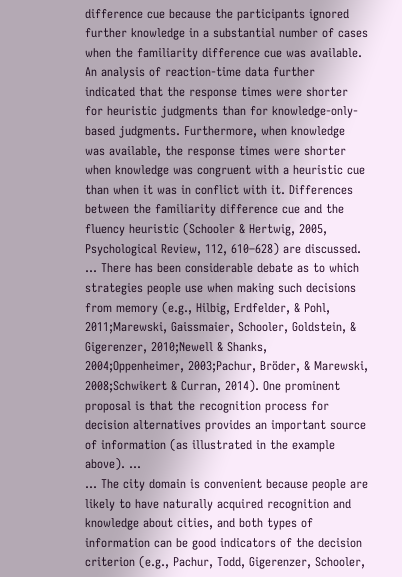difference cue because the participants ignored further knowledge in a substantial number of cases when the familiarity difference cue was available. An analysis of reaction-time data further indicated that the response times were shorter for heuristic judgments than for knowledge-only-based judgments. Furthermore, when knowledge was available, the response times were shorter when knowledge was congruent with a heuristic cue than when it was in conflict with it. Differences between the familiarity difference cue and the fluency heuristic (Schooler & Hertwig, 2005, Psychological Review, 112, 610–628) are discussed.
... There has been considerable debate as to which strategies people use when making such decisions from memory (e.g., Hilbig, Erdfelder, & Pohl, 2011;Marewski, Gaissmaier, Schooler, Goldstein, & Gigerenzer, 2010;Newell & Shanks, 2004;Oppenheimer, 2003;Pachur, Bröder, & Marewski, 2008;Schwikert & Curran, 2014). One prominent proposal is that the recognition process for decision alternatives provides an important source of information (as illustrated in the example above). ...
... The city domain is convenient because people are likely to have naturally acquired recognition and knowledge about cities, and both types of information can be good indicators of the decision criterion (e.g., Pachur, Todd, Gigerenzer, Schooler,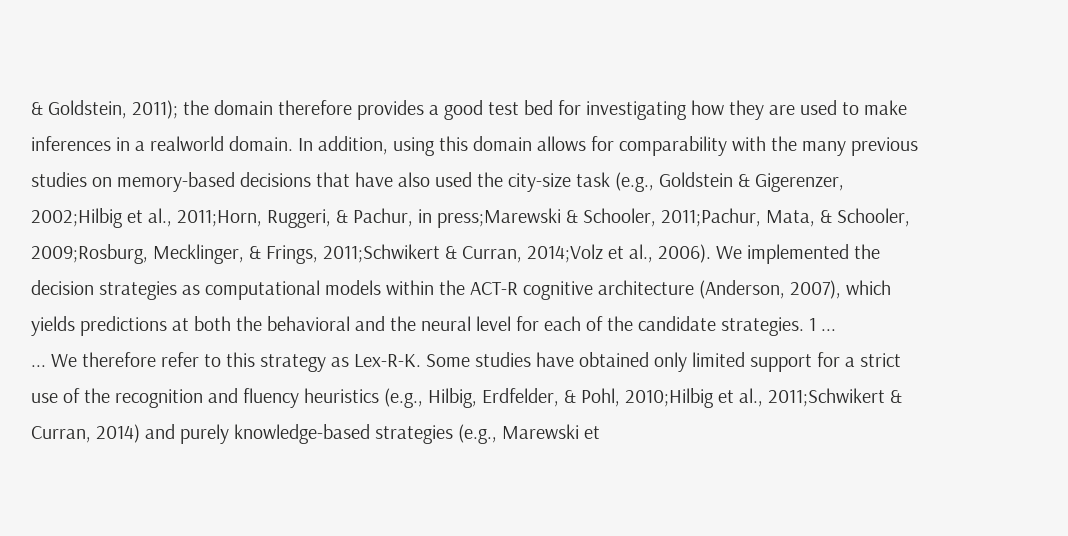& Goldstein, 2011); the domain therefore provides a good test bed for investigating how they are used to make inferences in a realworld domain. In addition, using this domain allows for comparability with the many previous studies on memory-based decisions that have also used the city-size task (e.g., Goldstein & Gigerenzer, 2002;Hilbig et al., 2011;Horn, Ruggeri, & Pachur, in press;Marewski & Schooler, 2011;Pachur, Mata, & Schooler, 2009;Rosburg, Mecklinger, & Frings, 2011;Schwikert & Curran, 2014;Volz et al., 2006). We implemented the decision strategies as computational models within the ACT-R cognitive architecture (Anderson, 2007), which yields predictions at both the behavioral and the neural level for each of the candidate strategies. 1 ...
... We therefore refer to this strategy as Lex-R-K. Some studies have obtained only limited support for a strict use of the recognition and fluency heuristics (e.g., Hilbig, Erdfelder, & Pohl, 2010;Hilbig et al., 2011;Schwikert & Curran, 2014) and purely knowledge-based strategies (e.g., Marewski et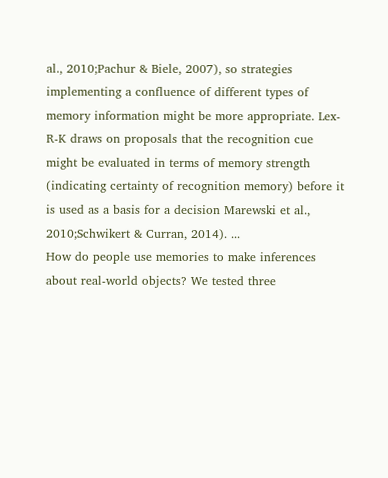al., 2010;Pachur & Biele, 2007), so strategies implementing a confluence of different types of memory information might be more appropriate. Lex-R-K draws on proposals that the recognition cue might be evaluated in terms of memory strength (indicating certainty of recognition memory) before it is used as a basis for a decision Marewski et al., 2010;Schwikert & Curran, 2014). ...
How do people use memories to make inferences about real-world objects? We tested three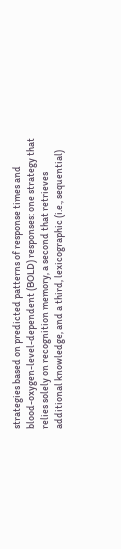strategies based on predicted patterns of response times and blood-oxygen-level-dependent (BOLD) responses: one strategy that relies solely on recognition memory, a second that retrieves additional knowledge, and a third, lexicographic (i.e., sequential)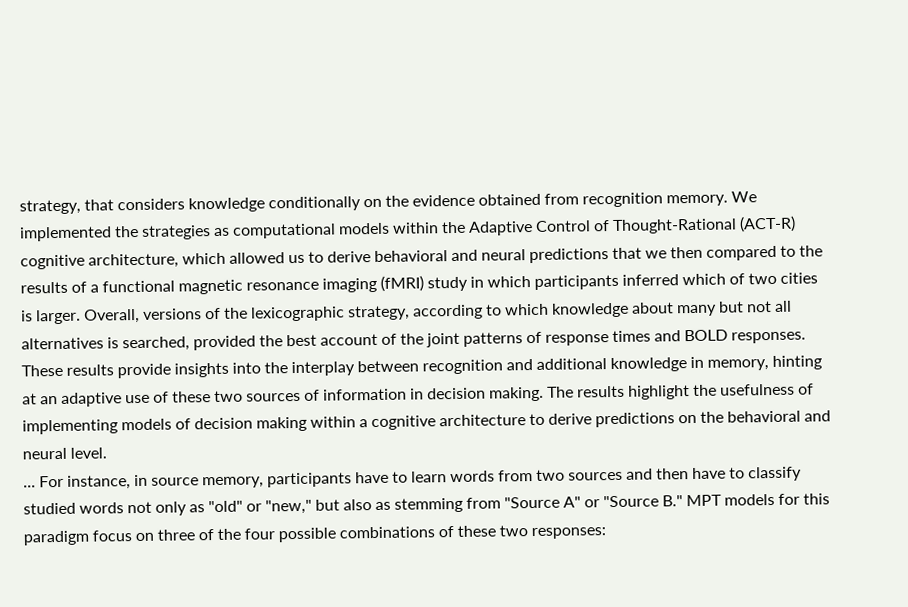strategy, that considers knowledge conditionally on the evidence obtained from recognition memory. We implemented the strategies as computational models within the Adaptive Control of Thought-Rational (ACT-R) cognitive architecture, which allowed us to derive behavioral and neural predictions that we then compared to the results of a functional magnetic resonance imaging (fMRI) study in which participants inferred which of two cities is larger. Overall, versions of the lexicographic strategy, according to which knowledge about many but not all alternatives is searched, provided the best account of the joint patterns of response times and BOLD responses. These results provide insights into the interplay between recognition and additional knowledge in memory, hinting at an adaptive use of these two sources of information in decision making. The results highlight the usefulness of implementing models of decision making within a cognitive architecture to derive predictions on the behavioral and neural level.
... For instance, in source memory, participants have to learn words from two sources and then have to classify studied words not only as "old" or "new," but also as stemming from "Source A" or "Source B." MPT models for this paradigm focus on three of the four possible combinations of these two responses: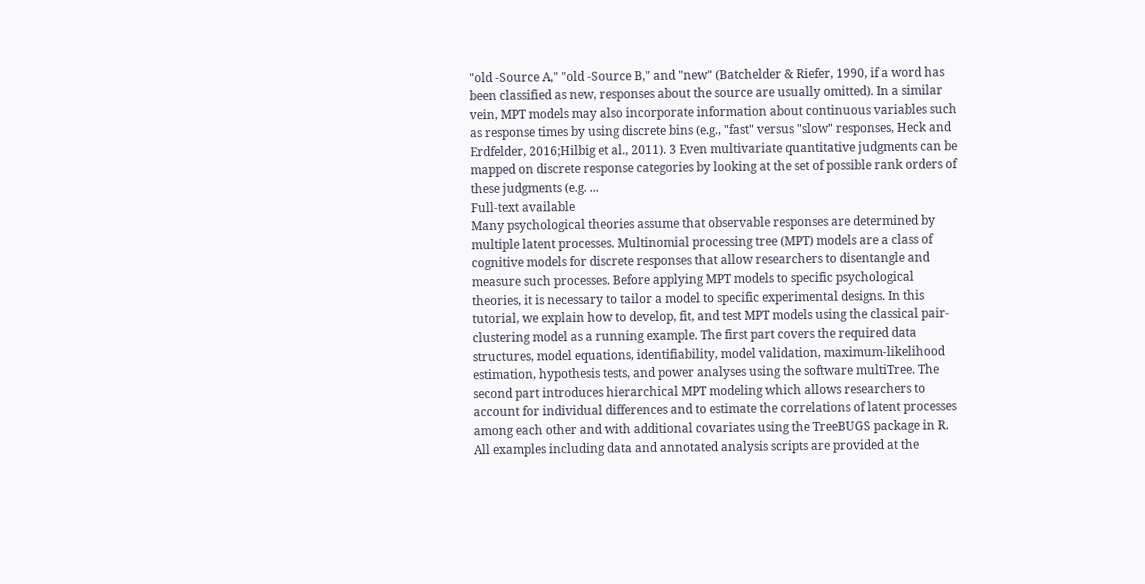"old -Source A," "old -Source B," and "new" (Batchelder & Riefer, 1990, if a word has been classified as new, responses about the source are usually omitted). In a similar vein, MPT models may also incorporate information about continuous variables such as response times by using discrete bins (e.g., "fast" versus "slow" responses, Heck and Erdfelder, 2016;Hilbig et al., 2011). 3 Even multivariate quantitative judgments can be mapped on discrete response categories by looking at the set of possible rank orders of these judgments (e.g. ...
Full-text available
Many psychological theories assume that observable responses are determined by multiple latent processes. Multinomial processing tree (MPT) models are a class of cognitive models for discrete responses that allow researchers to disentangle and measure such processes. Before applying MPT models to specific psychological theories, it is necessary to tailor a model to specific experimental designs. In this tutorial, we explain how to develop, fit, and test MPT models using the classical pair-clustering model as a running example. The first part covers the required data structures, model equations, identifiability, model validation, maximum-likelihood estimation, hypothesis tests, and power analyses using the software multiTree. The second part introduces hierarchical MPT modeling which allows researchers to account for individual differences and to estimate the correlations of latent processes among each other and with additional covariates using the TreeBUGS package in R. All examples including data and annotated analysis scripts are provided at the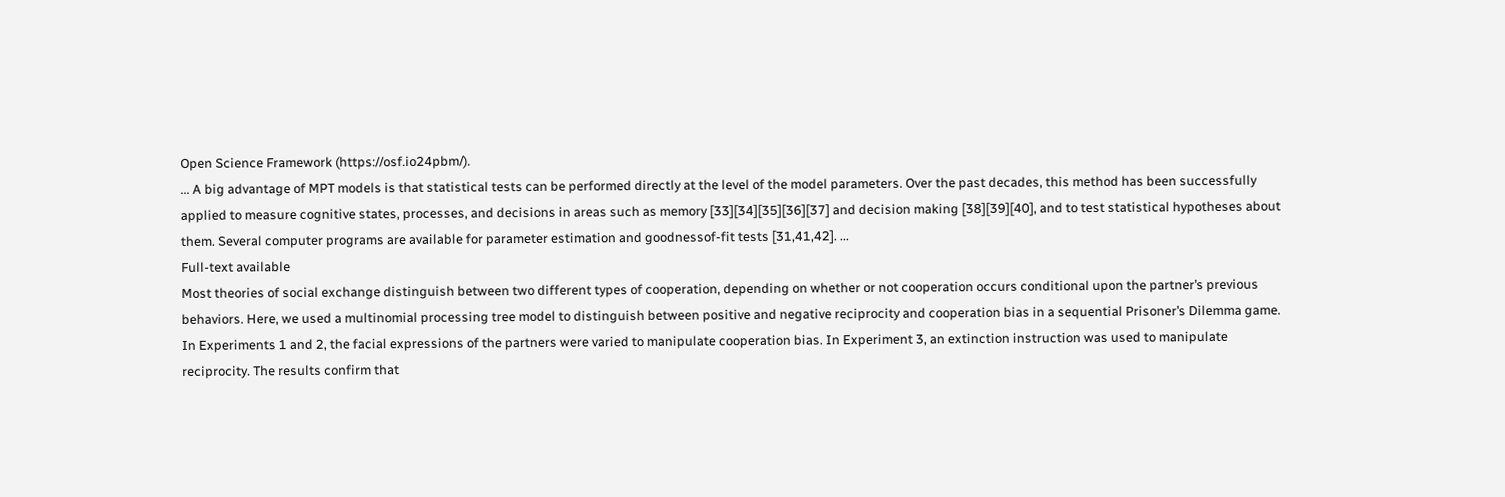Open Science Framework (https://osf.io24pbm/).
... A big advantage of MPT models is that statistical tests can be performed directly at the level of the model parameters. Over the past decades, this method has been successfully applied to measure cognitive states, processes, and decisions in areas such as memory [33][34][35][36][37] and decision making [38][39][40], and to test statistical hypotheses about them. Several computer programs are available for parameter estimation and goodnessof-fit tests [31,41,42]. ...
Full-text available
Most theories of social exchange distinguish between two different types of cooperation, depending on whether or not cooperation occurs conditional upon the partner’s previous behaviors. Here, we used a multinomial processing tree model to distinguish between positive and negative reciprocity and cooperation bias in a sequential Prisoner’s Dilemma game. In Experiments 1 and 2, the facial expressions of the partners were varied to manipulate cooperation bias. In Experiment 3, an extinction instruction was used to manipulate reciprocity. The results confirm that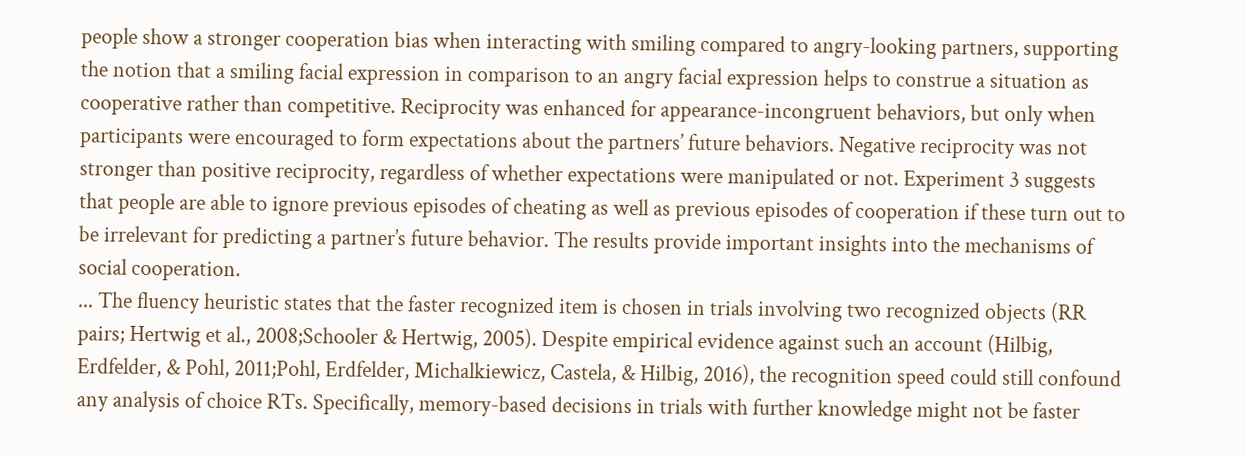people show a stronger cooperation bias when interacting with smiling compared to angry-looking partners, supporting the notion that a smiling facial expression in comparison to an angry facial expression helps to construe a situation as cooperative rather than competitive. Reciprocity was enhanced for appearance-incongruent behaviors, but only when participants were encouraged to form expectations about the partners’ future behaviors. Negative reciprocity was not stronger than positive reciprocity, regardless of whether expectations were manipulated or not. Experiment 3 suggests that people are able to ignore previous episodes of cheating as well as previous episodes of cooperation if these turn out to be irrelevant for predicting a partner’s future behavior. The results provide important insights into the mechanisms of social cooperation.
... The fluency heuristic states that the faster recognized item is chosen in trials involving two recognized objects (RR pairs; Hertwig et al., 2008;Schooler & Hertwig, 2005). Despite empirical evidence against such an account (Hilbig, Erdfelder, & Pohl, 2011;Pohl, Erdfelder, Michalkiewicz, Castela, & Hilbig, 2016), the recognition speed could still confound any analysis of choice RTs. Specifically, memory-based decisions in trials with further knowledge might not be faster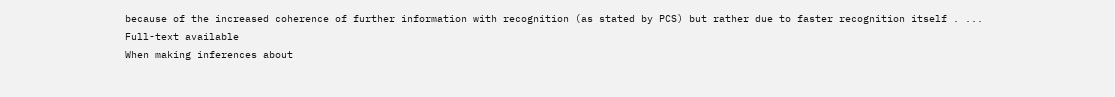because of the increased coherence of further information with recognition (as stated by PCS) but rather due to faster recognition itself . ...
Full-text available
When making inferences about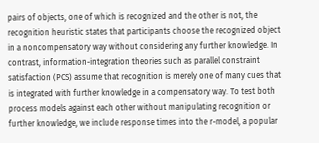pairs of objects, one of which is recognized and the other is not, the recognition heuristic states that participants choose the recognized object in a noncompensatory way without considering any further knowledge. In contrast, information-integration theories such as parallel constraint satisfaction (PCS) assume that recognition is merely one of many cues that is integrated with further knowledge in a compensatory way. To test both process models against each other without manipulating recognition or further knowledge, we include response times into the r-model, a popular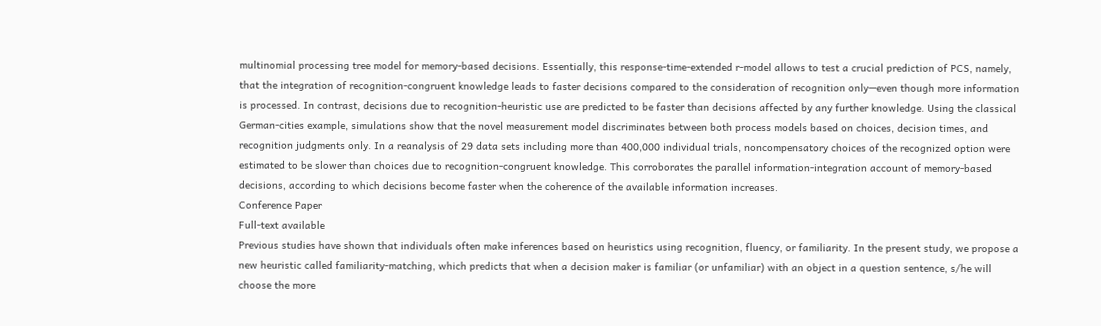multinomial processing tree model for memory-based decisions. Essentially, this response-time-extended r-model allows to test a crucial prediction of PCS, namely, that the integration of recognition-congruent knowledge leads to faster decisions compared to the consideration of recognition only—even though more information is processed. In contrast, decisions due to recognition-heuristic use are predicted to be faster than decisions affected by any further knowledge. Using the classical German-cities example, simulations show that the novel measurement model discriminates between both process models based on choices, decision times, and recognition judgments only. In a reanalysis of 29 data sets including more than 400,000 individual trials, noncompensatory choices of the recognized option were estimated to be slower than choices due to recognition-congruent knowledge. This corroborates the parallel information-integration account of memory-based decisions, according to which decisions become faster when the coherence of the available information increases.
Conference Paper
Full-text available
Previous studies have shown that individuals often make inferences based on heuristics using recognition, fluency, or familiarity. In the present study, we propose a new heuristic called familiarity-matching, which predicts that when a decision maker is familiar (or unfamiliar) with an object in a question sentence, s/he will choose the more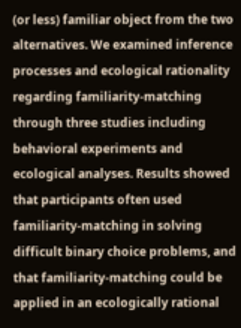(or less) familiar object from the two alternatives. We examined inference processes and ecological rationality regarding familiarity-matching through three studies including behavioral experiments and ecological analyses. Results showed that participants often used familiarity-matching in solving difficult binary choice problems, and that familiarity-matching could be applied in an ecologically rational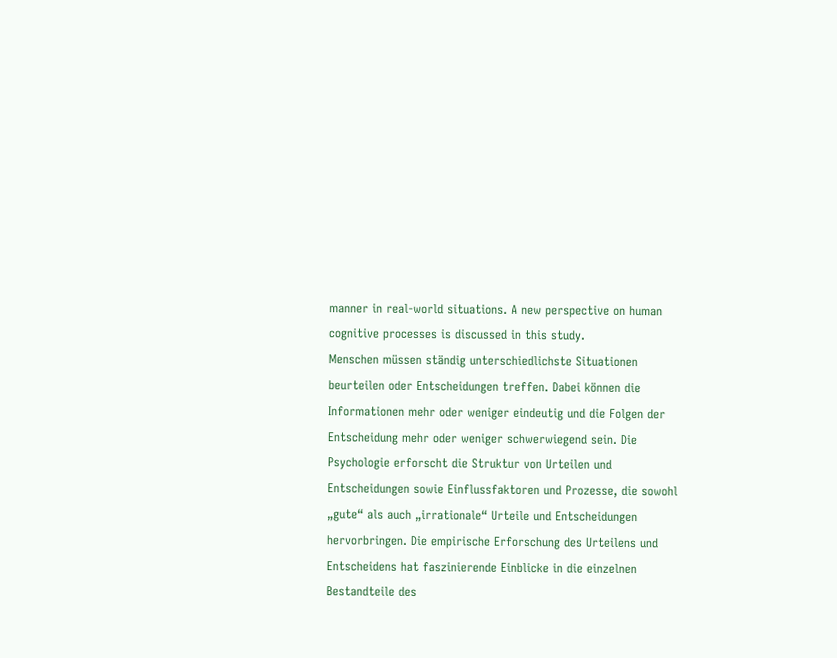manner in real-world situations. A new perspective on human cognitive processes is discussed in this study.
Menschen müssen ständig unterschiedlichste Situationen beurteilen oder Entscheidungen treffen. Dabei können die Informationen mehr oder weniger eindeutig und die Folgen der Entscheidung mehr oder weniger schwerwiegend sein. Die Psychologie erforscht die Struktur von Urteilen und Entscheidungen sowie Einflussfaktoren und Prozesse, die sowohl „gute“ als auch „irrationale“ Urteile und Entscheidungen hervorbringen. Die empirische Erforschung des Urteilens und Entscheidens hat faszinierende Einblicke in die einzelnen Bestandteile des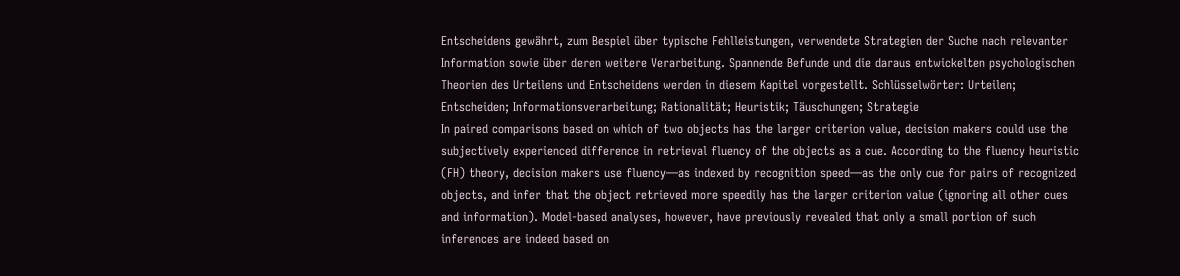Entscheidens gewährt, zum Bespiel über typische Fehlleistungen, verwendete Strategien der Suche nach relevanter Information sowie über deren weitere Verarbeitung. Spannende Befunde und die daraus entwickelten psychologischen Theorien des Urteilens und Entscheidens werden in diesem Kapitel vorgestellt. Schlüsselwörter: Urteilen; Entscheiden; Informationsverarbeitung; Rationalität; Heuristik; Täuschungen; Strategie
In paired comparisons based on which of two objects has the larger criterion value, decision makers could use the subjectively experienced difference in retrieval fluency of the objects as a cue. According to the fluency heuristic (FH) theory, decision makers use fluency—as indexed by recognition speed—as the only cue for pairs of recognized objects, and infer that the object retrieved more speedily has the larger criterion value (ignoring all other cues and information). Model-based analyses, however, have previously revealed that only a small portion of such inferences are indeed based on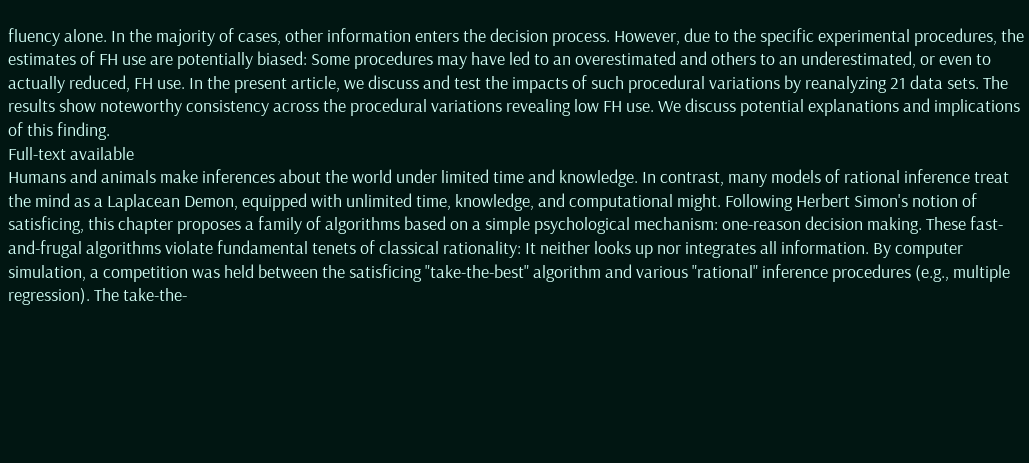fluency alone. In the majority of cases, other information enters the decision process. However, due to the specific experimental procedures, the estimates of FH use are potentially biased: Some procedures may have led to an overestimated and others to an underestimated, or even to actually reduced, FH use. In the present article, we discuss and test the impacts of such procedural variations by reanalyzing 21 data sets. The results show noteworthy consistency across the procedural variations revealing low FH use. We discuss potential explanations and implications of this finding.
Full-text available
Humans and animals make inferences about the world under limited time and knowledge. In contrast, many models of rational inference treat the mind as a Laplacean Demon, equipped with unlimited time, knowledge, and computational might. Following Herbert Simon's notion of satisficing, this chapter proposes a family of algorithms based on a simple psychological mechanism: one-reason decision making. These fast-and-frugal algorithms violate fundamental tenets of classical rationality: It neither looks up nor integrates all information. By computer simulation, a competition was held between the satisficing "take-the-best" algorithm and various "rational" inference procedures (e.g., multiple regression). The take-the-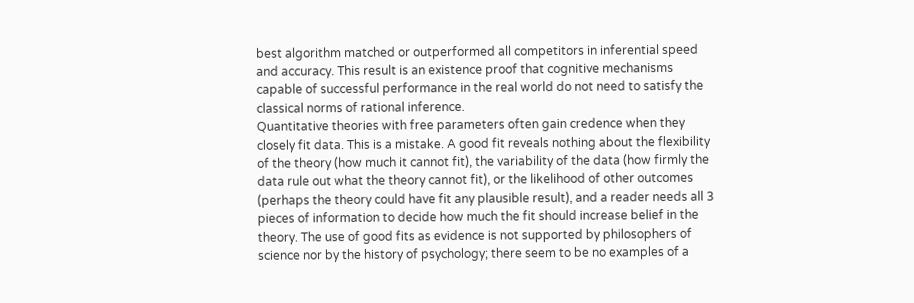best algorithm matched or outperformed all competitors in inferential speed and accuracy. This result is an existence proof that cognitive mechanisms capable of successful performance in the real world do not need to satisfy the classical norms of rational inference.
Quantitative theories with free parameters often gain credence when they closely fit data. This is a mistake. A good fit reveals nothing about the flexibility of the theory (how much it cannot fit), the variability of the data (how firmly the data rule out what the theory cannot fit), or the likelihood of other outcomes (perhaps the theory could have fit any plausible result), and a reader needs all 3 pieces of information to decide how much the fit should increase belief in the theory. The use of good fits as evidence is not supported by philosophers of science nor by the history of psychology; there seem to be no examples of a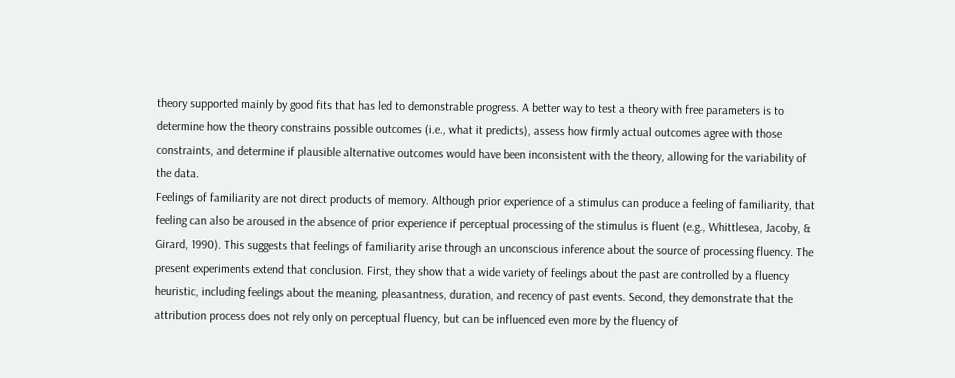theory supported mainly by good fits that has led to demonstrable progress. A better way to test a theory with free parameters is to determine how the theory constrains possible outcomes (i.e., what it predicts), assess how firmly actual outcomes agree with those constraints, and determine if plausible alternative outcomes would have been inconsistent with the theory, allowing for the variability of the data.
Feelings of familiarity are not direct products of memory. Although prior experience of a stimulus can produce a feeling of familiarity, that feeling can also be aroused in the absence of prior experience if perceptual processing of the stimulus is fluent (e.g., Whittlesea, Jacoby, & Girard, 1990). This suggests that feelings of familiarity arise through an unconscious inference about the source of processing fluency. The present experiments extend that conclusion. First, they show that a wide variety of feelings about the past are controlled by a fluency heuristic, including feelings about the meaning, pleasantness, duration, and recency of past events. Second, they demonstrate that the attribution process does not rely only on perceptual fluency, but can be influenced even more by the fluency of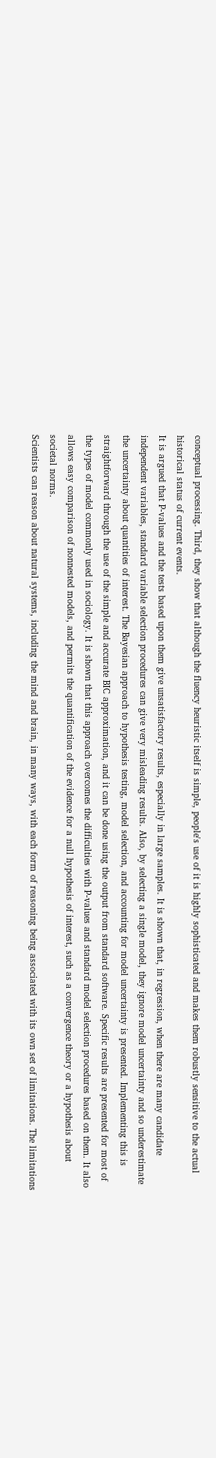conceptual processing. Third, they show that although the fluency heuristic itself is simple, people's use of it is highly sophisticated and makes them robustly sensitive to the actual historical status of current events.
It is argued that P-values and the tests based upon them give unsatisfactory results, especially in large samples. It is shown that, in regression, when there are many candidate independent variables, standard variable selection procedures can give very misleading results. Also, by selecting a single model, they ignore model uncertainty and so underestimate the uncertainty about quantities of interest. The Bayesian approach to hypothesis testing, model selection, and accounting for model uncertainty is presented. Implementing this is straightforward through the use of the simple and accurate BIC approximation, and it can be done using the output from standard software. Specific results are presented for most of the types of model commonly used in sociology. It is shown that this approach overcomes the difficulties with P-values and standard model selection procedures based on them. It also allows easy comparison of nonnested models, and permits the quantification of the evidence for a null hypothesis of interest, such as a convergence theory or a hypothesis about societal norms.
Scientists can reason about natural systems, including the mind and brain, in many ways, with each form of reasoning being associated with its own set of limitations. The limitations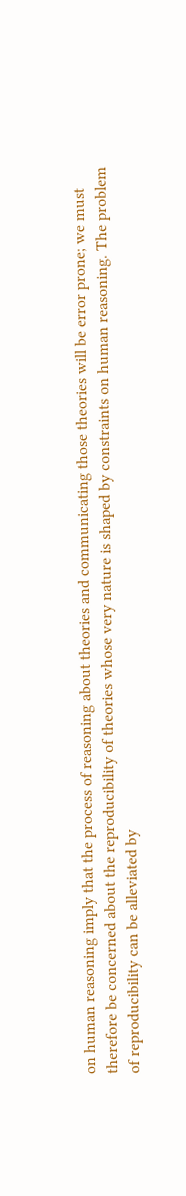on human reasoning imply that the process of reasoning about theories and communicating those theories will be error prone; we must therefore be concerned about the reproducibility of theories whose very nature is shaped by constraints on human reasoning. The problem of reproducibility can be alleviated by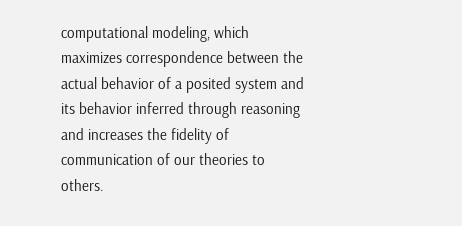computational modeling, which maximizes correspondence between the actual behavior of a posited system and its behavior inferred through reasoning and increases the fidelity of communication of our theories to others.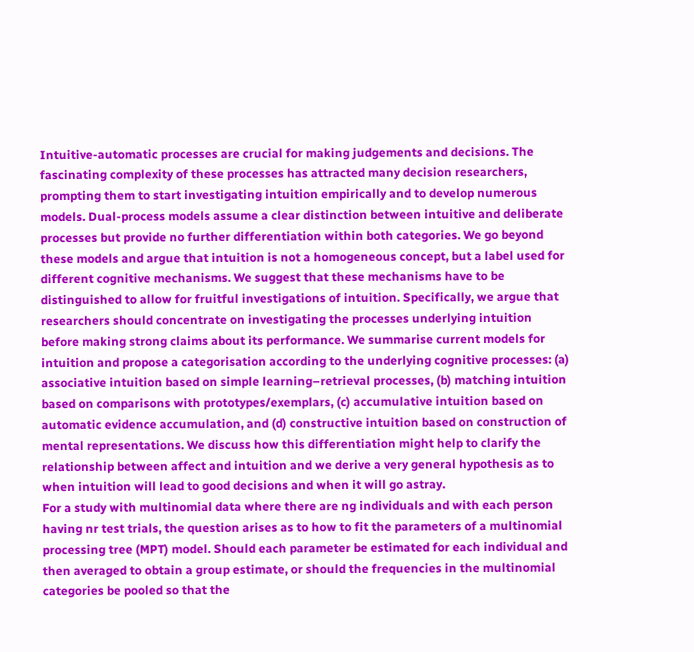Intuitive-automatic processes are crucial for making judgements and decisions. The fascinating complexity of these processes has attracted many decision researchers, prompting them to start investigating intuition empirically and to develop numerous models. Dual-process models assume a clear distinction between intuitive and deliberate processes but provide no further differentiation within both categories. We go beyond these models and argue that intuition is not a homogeneous concept, but a label used for different cognitive mechanisms. We suggest that these mechanisms have to be distinguished to allow for fruitful investigations of intuition. Specifically, we argue that researchers should concentrate on investigating the processes underlying intuition before making strong claims about its performance. We summarise current models for intuition and propose a categorisation according to the underlying cognitive processes: (a) associative intuition based on simple learning–retrieval processes, (b) matching intuition based on comparisons with prototypes/exemplars, (c) accumulative intuition based on automatic evidence accumulation, and (d) constructive intuition based on construction of mental representations. We discuss how this differentiation might help to clarify the relationship between affect and intuition and we derive a very general hypothesis as to when intuition will lead to good decisions and when it will go astray.
For a study with multinomial data where there are ng individuals and with each person having nr test trials, the question arises as to how to fit the parameters of a multinomial processing tree (MPT) model. Should each parameter be estimated for each individual and then averaged to obtain a group estimate, or should the frequencies in the multinomial categories be pooled so that the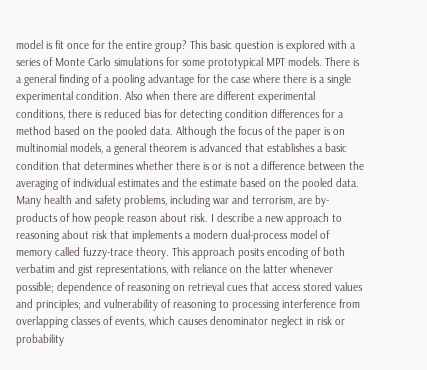model is fit once for the entire group? This basic question is explored with a series of Monte Carlo simulations for some prototypical MPT models. There is a general finding of a pooling advantage for the case where there is a single experimental condition. Also when there are different experimental conditions, there is reduced bias for detecting condition differences for a method based on the pooled data. Although the focus of the paper is on multinomial models, a general theorem is advanced that establishes a basic condition that determines whether there is or is not a difference between the averaging of individual estimates and the estimate based on the pooled data.
Many health and safety problems, including war and terrorism, are by-products of how people reason about risk. I describe a new approach to reasoning about risk that implements a modern dual-process model of memory called fuzzy-trace theory. This approach posits encoding of both verbatim and gist representations, with reliance on the latter whenever possible; dependence of reasoning on retrieval cues that access stored values and principles; and vulnerability of reasoning to processing interference from overlapping classes of events, which causes denominator neglect in risk or probability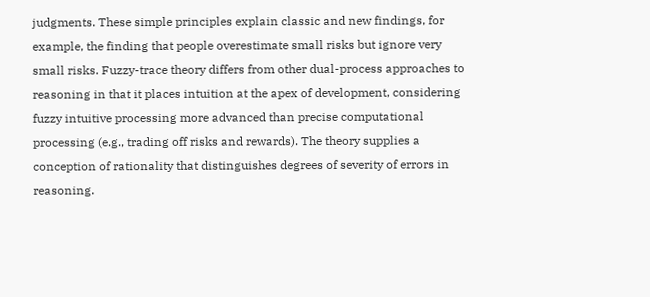judgments. These simple principles explain classic and new findings, for example, the finding that people overestimate small risks but ignore very small risks. Fuzzy-trace theory differs from other dual-process approaches to reasoning in that it places intuition at the apex of development, considering fuzzy intuitive processing more advanced than precise computational processing (e.g., trading off risks and rewards). The theory supplies a conception of rationality that distinguishes degrees of severity of errors in reasoning.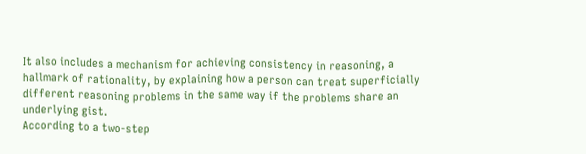It also includes a mechanism for achieving consistency in reasoning, a hallmark of rationality, by explaining how a person can treat superficially different reasoning problems in the same way if the problems share an underlying gist.
According to a two-step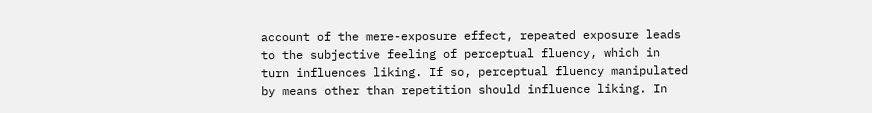account of the mere-exposure effect, repeated exposure leads to the subjective feeling of perceptual fluency, which in turn influences liking. If so, perceptual fluency manipulated by means other than repetition should influence liking. In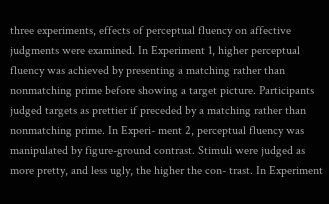three experiments, effects of perceptual fluency on affective judgments were examined. In Experiment 1, higher perceptual fluency was achieved by presenting a matching rather than nonmatching prime before showing a target picture. Participants judged targets as prettier if preceded by a matching rather than nonmatching prime. In Experi- ment 2, perceptual fluency was manipulated by figure-ground contrast. Stimuli were judged as more pretty, and less ugly, the higher the con- trast. In Experiment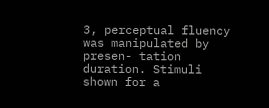3, perceptual fluency was manipulated by presen- tation duration. Stimuli shown for a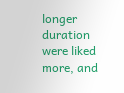longer duration were liked more, and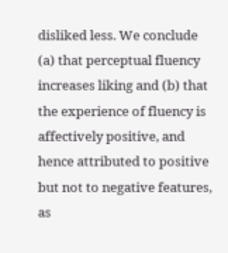disliked less. We conclude (a) that perceptual fluency increases liking and (b) that the experience of fluency is affectively positive, and hence attributed to positive but not to negative features, as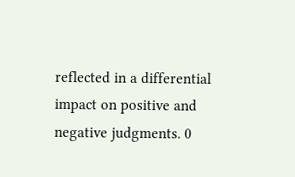reflected in a differential impact on positive and negative judgments. 0